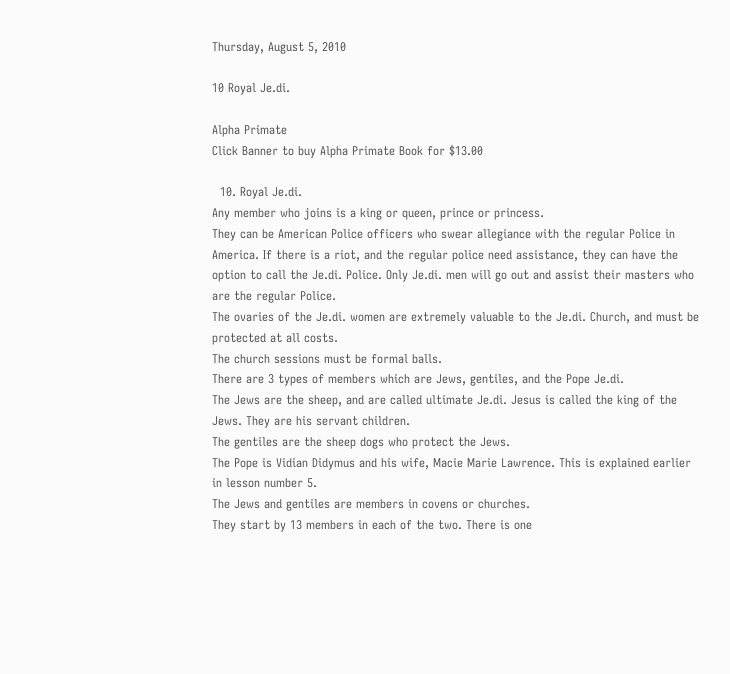Thursday, August 5, 2010

10 Royal Je.di.

Alpha Primate
Click Banner to buy Alpha Primate Book for $13.00

  10. Royal Je.di.
Any member who joins is a king or queen, prince or princess.
They can be American Police officers who swear allegiance with the regular Police in America. If there is a riot, and the regular police need assistance, they can have the option to call the Je.di. Police. Only Je.di. men will go out and assist their masters who are the regular Police.
The ovaries of the Je.di. women are extremely valuable to the Je.di. Church, and must be protected at all costs.
The church sessions must be formal balls.
There are 3 types of members which are Jews, gentiles, and the Pope Je.di.
The Jews are the sheep, and are called ultimate Je.di. Jesus is called the king of the Jews. They are his servant children.
The gentiles are the sheep dogs who protect the Jews.
The Pope is Vidian Didymus and his wife, Macie Marie Lawrence. This is explained earlier in lesson number 5.
The Jews and gentiles are members in covens or churches.
They start by 13 members in each of the two. There is one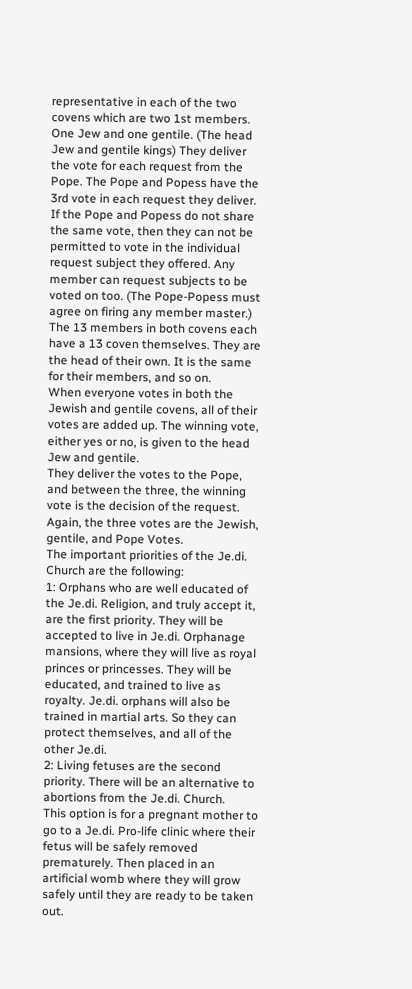representative in each of the two covens which are two 1st members. One Jew and one gentile. (The head Jew and gentile kings) They deliver the vote for each request from the Pope. The Pope and Popess have the 3rd vote in each request they deliver.
If the Pope and Popess do not share the same vote, then they can not be permitted to vote in the individual request subject they offered. Any member can request subjects to be voted on too. (The Pope-Popess must agree on firing any member master.)
The 13 members in both covens each have a 13 coven themselves. They are the head of their own. It is the same for their members, and so on.
When everyone votes in both the Jewish and gentile covens, all of their votes are added up. The winning vote, either yes or no, is given to the head Jew and gentile.
They deliver the votes to the Pope, and between the three, the winning vote is the decision of the request. Again, the three votes are the Jewish, gentile, and Pope Votes.
The important priorities of the Je.di. Church are the following:
1: Orphans who are well educated of the Je.di. Religion, and truly accept it, are the first priority. They will be accepted to live in Je.di. Orphanage mansions, where they will live as royal princes or princesses. They will be educated, and trained to live as royalty. Je.di. orphans will also be trained in martial arts. So they can protect themselves, and all of the other Je.di.
2: Living fetuses are the second priority. There will be an alternative to abortions from the Je.di. Church.
This option is for a pregnant mother to go to a Je.di. Pro-life clinic where their fetus will be safely removed prematurely. Then placed in an artificial womb where they will grow safely until they are ready to be taken out.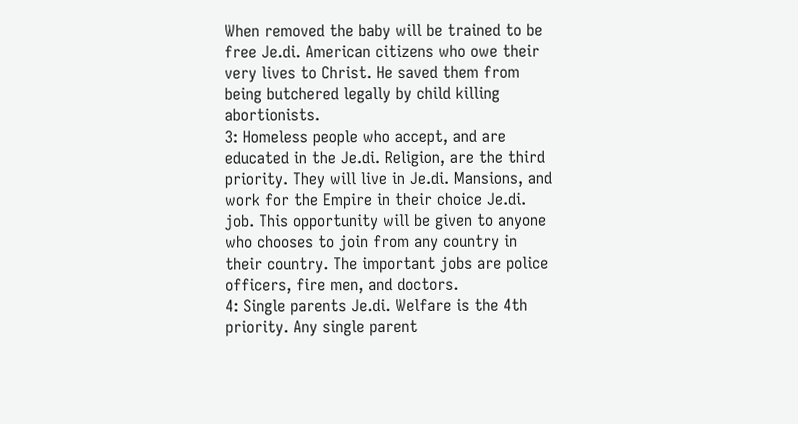When removed the baby will be trained to be free Je.di. American citizens who owe their very lives to Christ. He saved them from being butchered legally by child killing abortionists.
3: Homeless people who accept, and are educated in the Je.di. Religion, are the third priority. They will live in Je.di. Mansions, and work for the Empire in their choice Je.di. job. This opportunity will be given to anyone who chooses to join from any country in their country. The important jobs are police officers, fire men, and doctors.
4: Single parents Je.di. Welfare is the 4th priority. Any single parent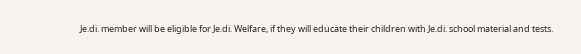Je.di. member will be eligible for Je.di. Welfare, if they will educate their children with Je.di. school material and tests.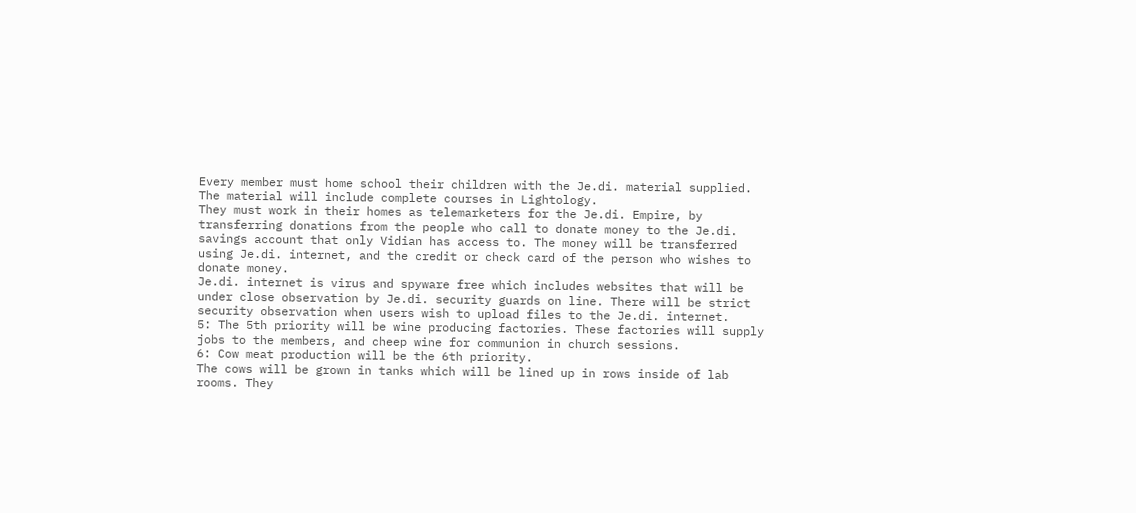Every member must home school their children with the Je.di. material supplied. The material will include complete courses in Lightology.
They must work in their homes as telemarketers for the Je.di. Empire, by transferring donations from the people who call to donate money to the Je.di. savings account that only Vidian has access to. The money will be transferred using Je.di. internet, and the credit or check card of the person who wishes to donate money.
Je.di. internet is virus and spyware free which includes websites that will be under close observation by Je.di. security guards on line. There will be strict security observation when users wish to upload files to the Je.di. internet.
5: The 5th priority will be wine producing factories. These factories will supply jobs to the members, and cheep wine for communion in church sessions.
6: Cow meat production will be the 6th priority.
The cows will be grown in tanks which will be lined up in rows inside of lab rooms. They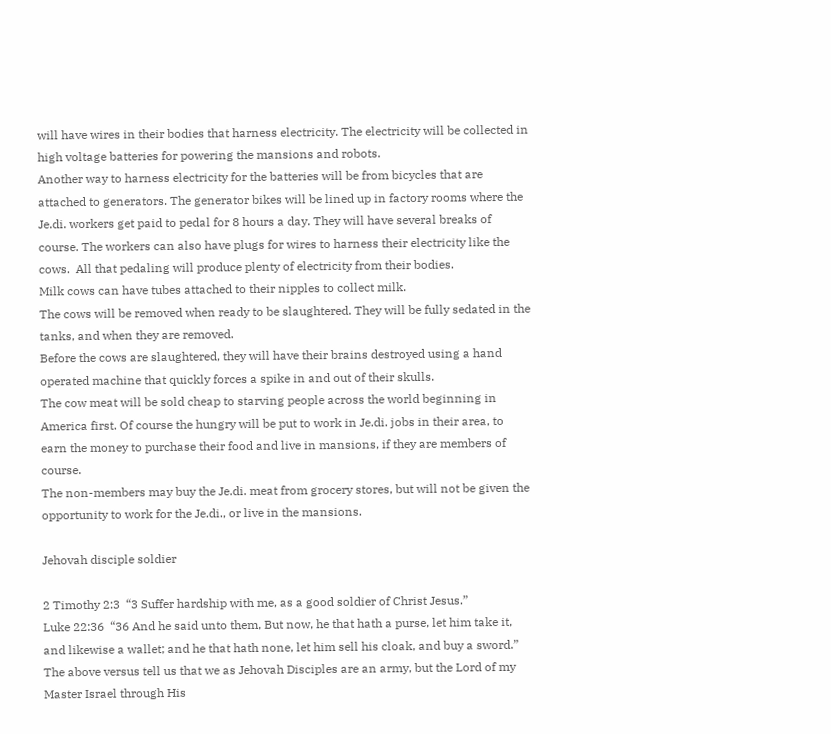will have wires in their bodies that harness electricity. The electricity will be collected in high voltage batteries for powering the mansions and robots.
Another way to harness electricity for the batteries will be from bicycles that are attached to generators. The generator bikes will be lined up in factory rooms where the Je.di. workers get paid to pedal for 8 hours a day. They will have several breaks of course. The workers can also have plugs for wires to harness their electricity like the cows.  All that pedaling will produce plenty of electricity from their bodies.
Milk cows can have tubes attached to their nipples to collect milk.
The cows will be removed when ready to be slaughtered. They will be fully sedated in the tanks, and when they are removed.
Before the cows are slaughtered, they will have their brains destroyed using a hand operated machine that quickly forces a spike in and out of their skulls.
The cow meat will be sold cheap to starving people across the world beginning in America first. Of course the hungry will be put to work in Je.di. jobs in their area, to earn the money to purchase their food and live in mansions, if they are members of course.
The non-members may buy the Je.di. meat from grocery stores, but will not be given the opportunity to work for the Je.di., or live in the mansions.

Jehovah disciple soldier

2 Timothy 2:3  “3 Suffer hardship with me, as a good soldier of Christ Jesus.”
Luke 22:36  “36 And he said unto them, But now, he that hath a purse, let him take it, and likewise a wallet; and he that hath none, let him sell his cloak, and buy a sword.”
The above versus tell us that we as Jehovah Disciples are an army, but the Lord of my Master Israel through His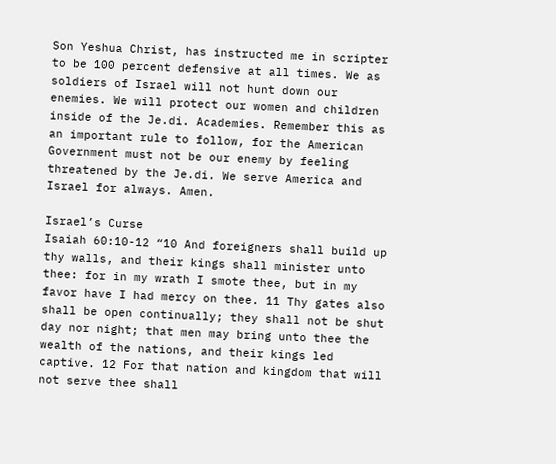Son Yeshua Christ, has instructed me in scripter to be 100 percent defensive at all times. We as soldiers of Israel will not hunt down our enemies. We will protect our women and children inside of the Je.di. Academies. Remember this as an important rule to follow, for the American Government must not be our enemy by feeling threatened by the Je.di. We serve America and Israel for always. Amen.

Israel’s Curse
Isaiah 60:10-12 “10 And foreigners shall build up thy walls, and their kings shall minister unto thee: for in my wrath I smote thee, but in my favor have I had mercy on thee. 11 Thy gates also shall be open continually; they shall not be shut day nor night; that men may bring unto thee the wealth of the nations, and their kings led captive. 12 For that nation and kingdom that will not serve thee shall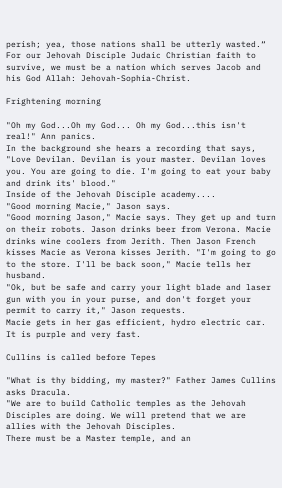perish; yea, those nations shall be utterly wasted.“  For our Jehovah Disciple Judaic Christian faith to survive, we must be a nation which serves Jacob and his God Allah: Jehovah-Sophia-Christ.

Frightening morning

"Oh my God...Oh my God... Oh my God...this isn't real!" Ann panics.
In the background she hears a recording that says, "Love Devilan. Devilan is your master. Devilan loves you. You are going to die. I'm going to eat your baby and drink its' blood."
Inside of the Jehovah Disciple academy....
"Good morning Macie," Jason says.
"Good morning Jason," Macie says. They get up and turn on their robots. Jason drinks beer from Verona. Macie drinks wine coolers from Jerith. Then Jason French kisses Macie as Verona kisses Jerith. "I'm going to go to the store. I'll be back soon," Macie tells her husband.
"Ok, but be safe and carry your light blade and laser gun with you in your purse, and don't forget your permit to carry it," Jason requests.
Macie gets in her gas efficient, hydro electric car. It is purple and very fast.

Cullins is called before Tepes

"What is thy bidding, my master?" Father James Cullins asks Dracula.
"We are to build Catholic temples as the Jehovah Disciples are doing. We will pretend that we are allies with the Jehovah Disciples.
There must be a Master temple, and an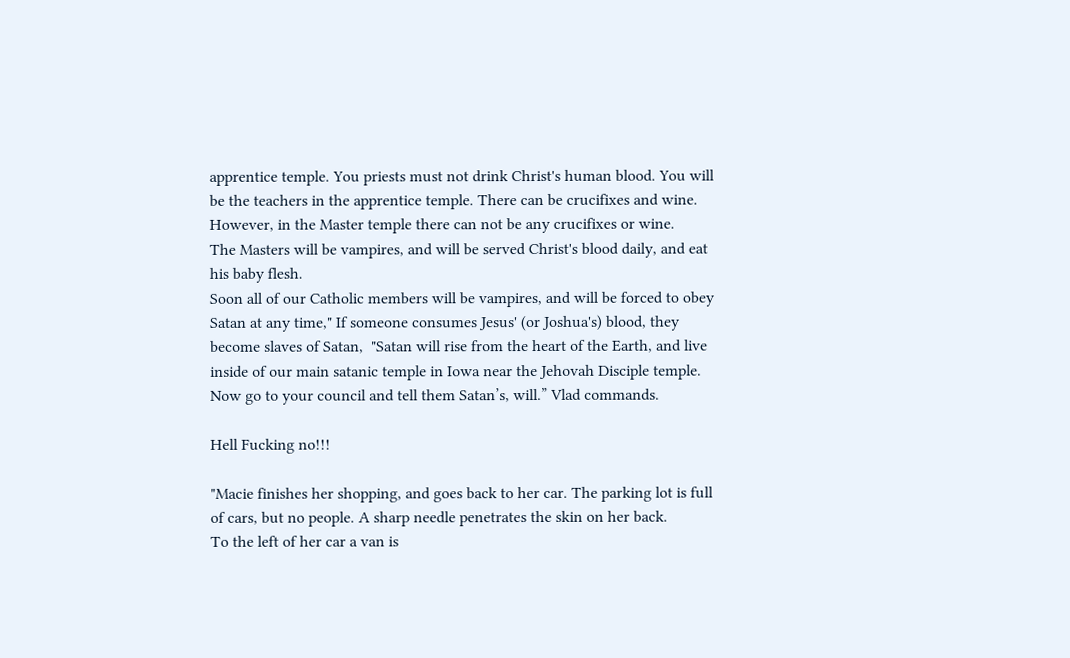apprentice temple. You priests must not drink Christ's human blood. You will be the teachers in the apprentice temple. There can be crucifixes and wine. However, in the Master temple there can not be any crucifixes or wine.
The Masters will be vampires, and will be served Christ's blood daily, and eat his baby flesh.
Soon all of our Catholic members will be vampires, and will be forced to obey Satan at any time," If someone consumes Jesus' (or Joshua's) blood, they become slaves of Satan,  "Satan will rise from the heart of the Earth, and live inside of our main satanic temple in Iowa near the Jehovah Disciple temple. Now go to your council and tell them Satan’s, will.” Vlad commands.

Hell Fucking no!!!

"Macie finishes her shopping, and goes back to her car. The parking lot is full of cars, but no people. A sharp needle penetrates the skin on her back.
To the left of her car a van is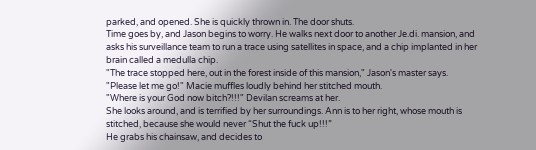parked, and opened. She is quickly thrown in. The door shuts.
Time goes by, and Jason begins to worry. He walks next door to another Je.di. mansion, and asks his surveillance team to run a trace using satellites in space, and a chip implanted in her brain called a medulla chip.
"The trace stopped here, out in the forest inside of this mansion," Jason's master says.
"Please let me go!" Macie muffles loudly behind her stitched mouth.
"Where is your God now bitch?!!!" Devilan screams at her.
She looks around, and is terrified by her surroundings. Ann is to her right, whose mouth is stitched, because she would never “Shut the fuck up!!!”
He grabs his chainsaw, and decides to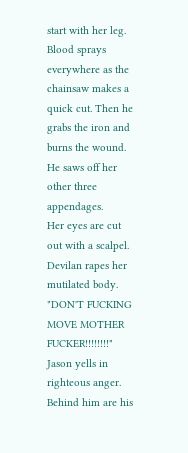start with her leg. Blood sprays everywhere as the chainsaw makes a quick cut. Then he grabs the iron and burns the wound.
He saws off her other three appendages.
Her eyes are cut out with a scalpel.
Devilan rapes her mutilated body.
"DON'T FUCKING MOVE MOTHER FUCKER!!!!!!!!" Jason yells in righteous anger. Behind him are his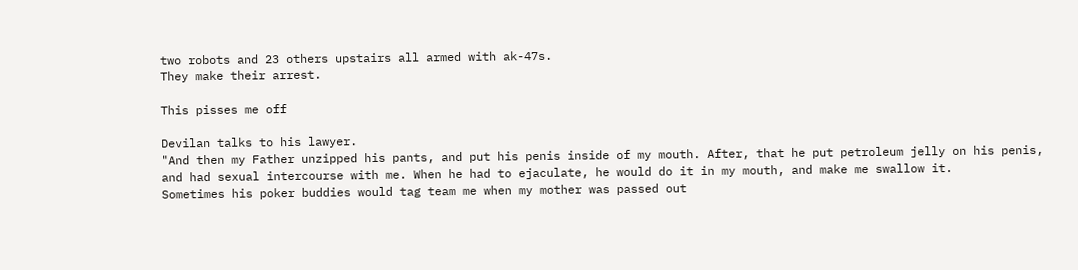two robots and 23 others upstairs all armed with ak-47s.
They make their arrest.

This pisses me off

Devilan talks to his lawyer.
"And then my Father unzipped his pants, and put his penis inside of my mouth. After, that he put petroleum jelly on his penis, and had sexual intercourse with me. When he had to ejaculate, he would do it in my mouth, and make me swallow it.
Sometimes his poker buddies would tag team me when my mother was passed out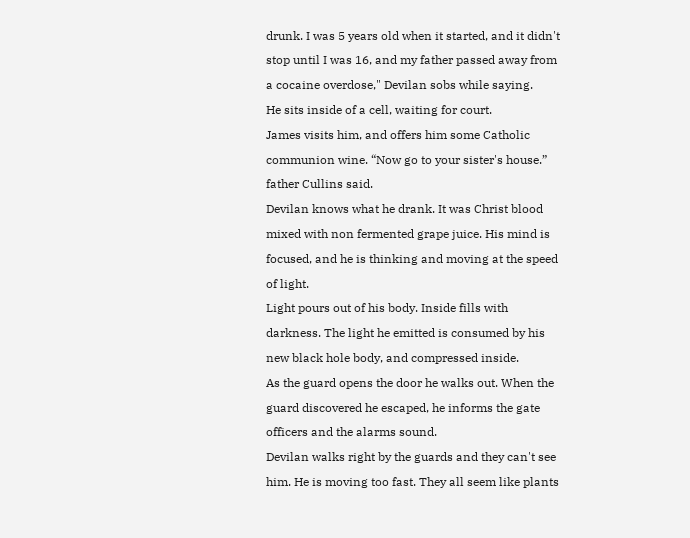drunk. I was 5 years old when it started, and it didn't stop until I was 16, and my father passed away from a cocaine overdose," Devilan sobs while saying.
He sits inside of a cell, waiting for court.
James visits him, and offers him some Catholic communion wine. “Now go to your sister's house.” father Cullins said.
Devilan knows what he drank. It was Christ blood mixed with non fermented grape juice. His mind is focused, and he is thinking and moving at the speed of light.
Light pours out of his body. Inside fills with darkness. The light he emitted is consumed by his new black hole body, and compressed inside.
As the guard opens the door he walks out. When the guard discovered he escaped, he informs the gate officers and the alarms sound.
Devilan walks right by the guards and they can't see him. He is moving too fast. They all seem like plants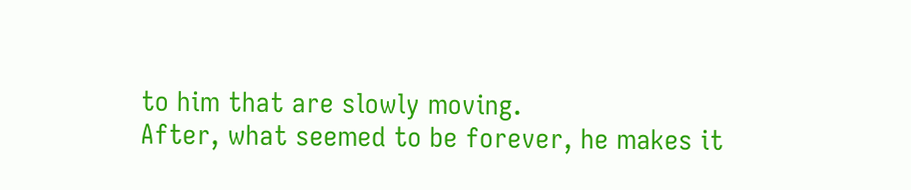to him that are slowly moving.
After, what seemed to be forever, he makes it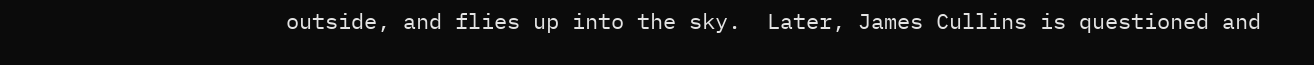outside, and flies up into the sky.  Later, James Cullins is questioned and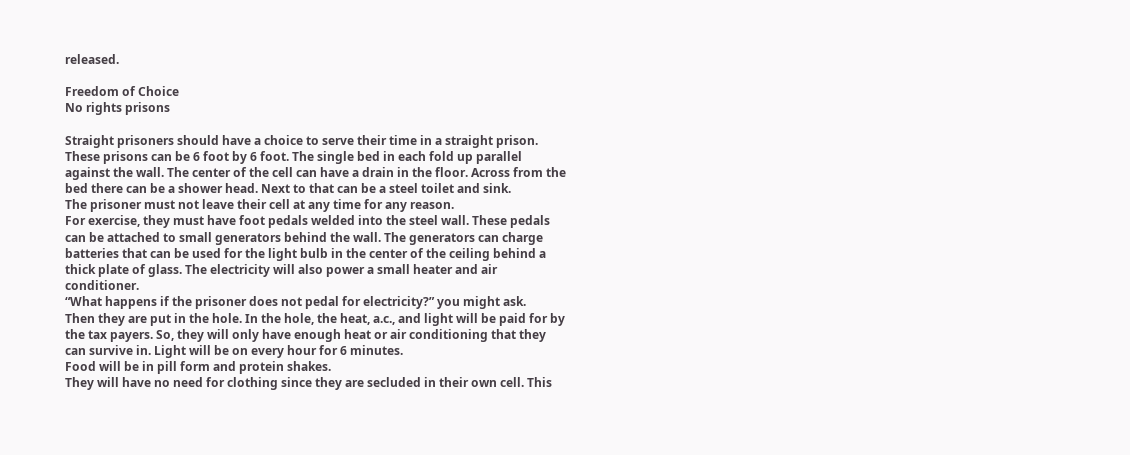released.

Freedom of Choice
No rights prisons

Straight prisoners should have a choice to serve their time in a straight prison.
These prisons can be 6 foot by 6 foot. The single bed in each fold up parallel against the wall. The center of the cell can have a drain in the floor. Across from the bed there can be a shower head. Next to that can be a steel toilet and sink.
The prisoner must not leave their cell at any time for any reason.
For exercise, they must have foot pedals welded into the steel wall. These pedals can be attached to small generators behind the wall. The generators can charge batteries that can be used for the light bulb in the center of the ceiling behind a thick plate of glass. The electricity will also power a small heater and air conditioner.
“What happens if the prisoner does not pedal for electricity?” you might ask.
Then they are put in the hole. In the hole, the heat, a.c., and light will be paid for by the tax payers. So, they will only have enough heat or air conditioning that they can survive in. Light will be on every hour for 6 minutes.
Food will be in pill form and protein shakes.
They will have no need for clothing since they are secluded in their own cell. This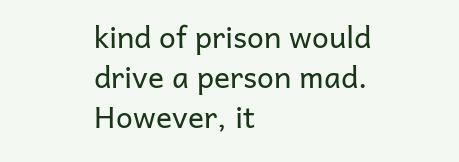kind of prison would drive a person mad. However, it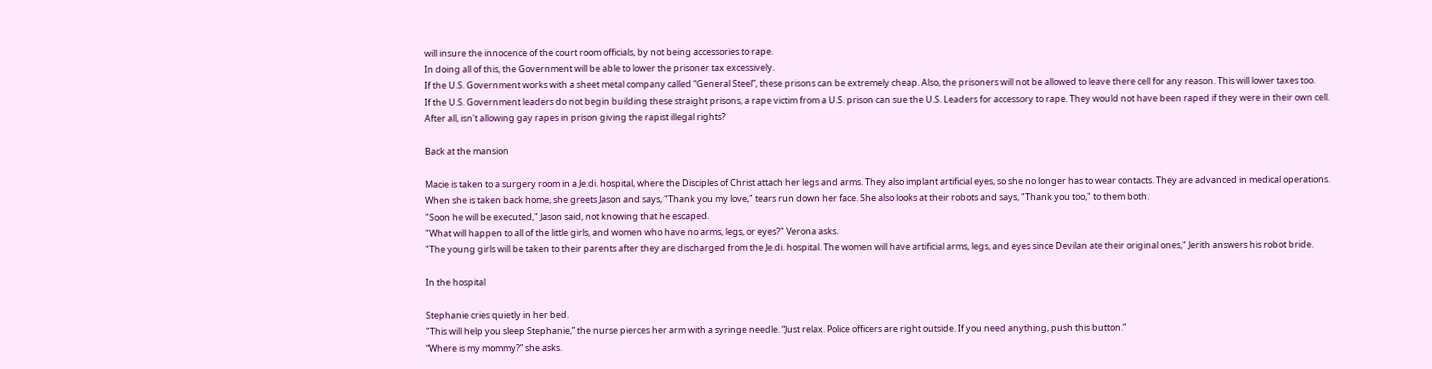will insure the innocence of the court room officials, by not being accessories to rape.
In doing all of this, the Government will be able to lower the prisoner tax excessively.
If the U.S. Government works with a sheet metal company called “General Steel”, these prisons can be extremely cheap. Also, the prisoners will not be allowed to leave there cell for any reason. This will lower taxes too.
If the U.S. Government leaders do not begin building these straight prisons, a rape victim from a U.S. prison can sue the U.S. Leaders for accessory to rape. They would not have been raped if they were in their own cell.
After all, isn't allowing gay rapes in prison giving the rapist illegal rights?

Back at the mansion

Macie is taken to a surgery room in a Je.di. hospital, where the Disciples of Christ attach her legs and arms. They also implant artificial eyes, so she no longer has to wear contacts. They are advanced in medical operations.
When she is taken back home, she greets Jason and says, "Thank you my love," tears run down her face. She also looks at their robots and says, "Thank you too," to them both.
"Soon he will be executed," Jason said, not knowing that he escaped.
"What will happen to all of the little girls, and women who have no arms, legs, or eyes?" Verona asks.
"The young girls will be taken to their parents after they are discharged from the Je.di. hospital. The women will have artificial arms, legs, and eyes since Devilan ate their original ones," Jerith answers his robot bride.

In the hospital

Stephanie cries quietly in her bed.
"This will help you sleep Stephanie,” the nurse pierces her arm with a syringe needle. “Just relax. Police officers are right outside. If you need anything, push this button.”
“Where is my mommy?” she asks.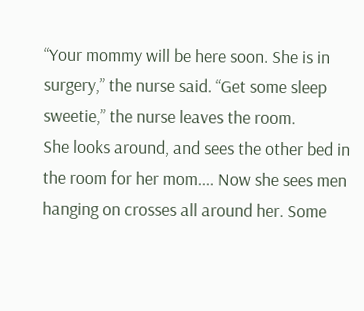“Your mommy will be here soon. She is in surgery,” the nurse said. “Get some sleep sweetie,” the nurse leaves the room.
She looks around, and sees the other bed in the room for her mom.... Now she sees men hanging on crosses all around her. Some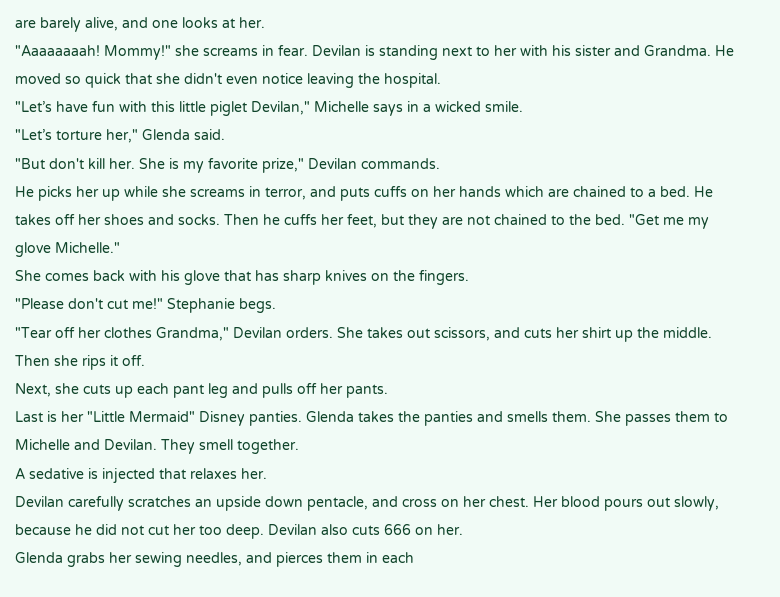are barely alive, and one looks at her.
"Aaaaaaaah! Mommy!" she screams in fear. Devilan is standing next to her with his sister and Grandma. He moved so quick that she didn't even notice leaving the hospital.
"Let’s have fun with this little piglet Devilan," Michelle says in a wicked smile.
"Let’s torture her," Glenda said.
"But don't kill her. She is my favorite prize," Devilan commands.
He picks her up while she screams in terror, and puts cuffs on her hands which are chained to a bed. He takes off her shoes and socks. Then he cuffs her feet, but they are not chained to the bed. "Get me my glove Michelle."
She comes back with his glove that has sharp knives on the fingers.
"Please don't cut me!" Stephanie begs.
"Tear off her clothes Grandma," Devilan orders. She takes out scissors, and cuts her shirt up the middle. Then she rips it off.
Next, she cuts up each pant leg and pulls off her pants.
Last is her "Little Mermaid" Disney panties. Glenda takes the panties and smells them. She passes them to Michelle and Devilan. They smell together.
A sedative is injected that relaxes her.
Devilan carefully scratches an upside down pentacle, and cross on her chest. Her blood pours out slowly, because he did not cut her too deep. Devilan also cuts 666 on her.
Glenda grabs her sewing needles, and pierces them in each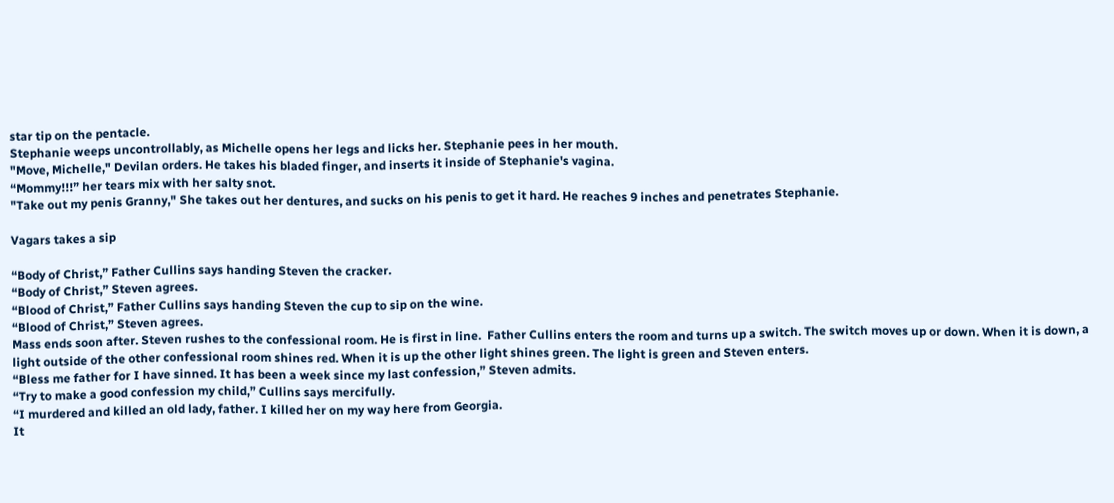star tip on the pentacle.
Stephanie weeps uncontrollably, as Michelle opens her legs and licks her. Stephanie pees in her mouth.
"Move, Michelle," Devilan orders. He takes his bladed finger, and inserts it inside of Stephanie's vagina.
“Mommy!!!” her tears mix with her salty snot.
"Take out my penis Granny," She takes out her dentures, and sucks on his penis to get it hard. He reaches 9 inches and penetrates Stephanie.

Vagars takes a sip

“Body of Christ,” Father Cullins says handing Steven the cracker.
“Body of Christ,” Steven agrees.
“Blood of Christ,” Father Cullins says handing Steven the cup to sip on the wine.
“Blood of Christ,” Steven agrees.
Mass ends soon after. Steven rushes to the confessional room. He is first in line.  Father Cullins enters the room and turns up a switch. The switch moves up or down. When it is down, a light outside of the other confessional room shines red. When it is up the other light shines green. The light is green and Steven enters.
“Bless me father for I have sinned. It has been a week since my last confession,” Steven admits.
“Try to make a good confession my child,” Cullins says mercifully.
“I murdered and killed an old lady, father. I killed her on my way here from Georgia.
It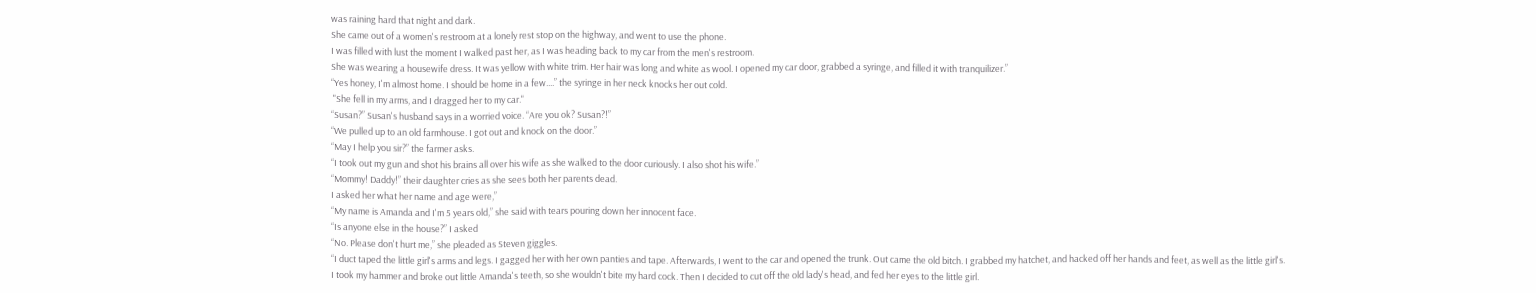was raining hard that night and dark.
She came out of a women's restroom at a lonely rest stop on the highway, and went to use the phone.
I was filled with lust the moment I walked past her, as I was heading back to my car from the men's restroom.
She was wearing a housewife dress. It was yellow with white trim. Her hair was long and white as wool. I opened my car door, grabbed a syringe, and filled it with tranquilizer.”
“Yes honey, I'm almost home. I should be home in a few....” the syringe in her neck knocks her out cold.
 "She fell in my arms, and I dragged her to my car."
“Susan?” Susan's husband says in a worried voice. “Are you ok? Susan?!”
“We pulled up to an old farmhouse. I got out and knock on the door.”
“May I help you sir?” the farmer asks.
“I took out my gun and shot his brains all over his wife as she walked to the door curiously. I also shot his wife.”
“Mommy! Daddy!” their daughter cries as she sees both her parents dead.
I asked her what her name and age were,”
“My name is Amanda and I'm 5 years old,” she said with tears pouring down her innocent face.
“Is anyone else in the house?” I asked
“No. Please don't hurt me,” she pleaded as Steven giggles.
“I duct taped the little girl's arms and legs. I gagged her with her own panties and tape. Afterwards, I went to the car and opened the trunk. Out came the old bitch. I grabbed my hatchet, and hacked off her hands and feet, as well as the little girl's.
I took my hammer and broke out little Amanda's teeth, so she wouldn't bite my hard cock. Then I decided to cut off the old lady's head, and fed her eyes to the little girl.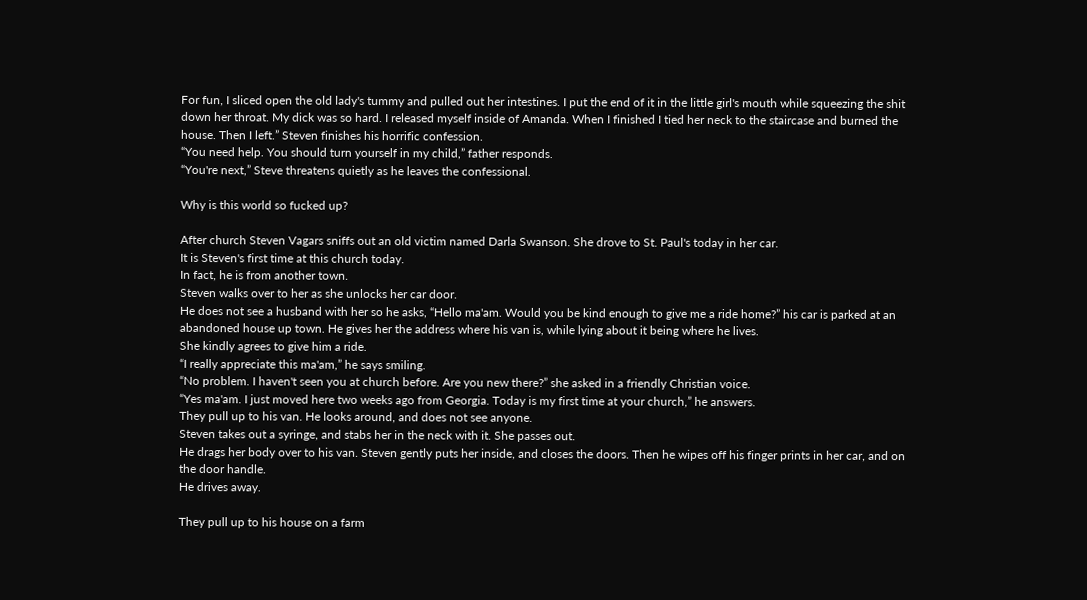For fun, I sliced open the old lady's tummy and pulled out her intestines. I put the end of it in the little girl's mouth while squeezing the shit down her throat. My dick was so hard. I released myself inside of Amanda. When I finished I tied her neck to the staircase and burned the house. Then I left.” Steven finishes his horrific confession.
“You need help. You should turn yourself in my child,” father responds.
“You're next,” Steve threatens quietly as he leaves the confessional.

Why is this world so fucked up?

After church Steven Vagars sniffs out an old victim named Darla Swanson. She drove to St. Paul's today in her car.
It is Steven's first time at this church today.
In fact, he is from another town.
Steven walks over to her as she unlocks her car door.
He does not see a husband with her so he asks, “Hello ma'am. Would you be kind enough to give me a ride home?” his car is parked at an abandoned house up town. He gives her the address where his van is, while lying about it being where he lives.
She kindly agrees to give him a ride.
“I really appreciate this ma'am,” he says smiling.
“No problem. I haven't seen you at church before. Are you new there?” she asked in a friendly Christian voice.
“Yes ma'am. I just moved here two weeks ago from Georgia. Today is my first time at your church,” he answers.
They pull up to his van. He looks around, and does not see anyone.
Steven takes out a syringe, and stabs her in the neck with it. She passes out.
He drags her body over to his van. Steven gently puts her inside, and closes the doors. Then he wipes off his finger prints in her car, and on the door handle.
He drives away.

They pull up to his house on a farm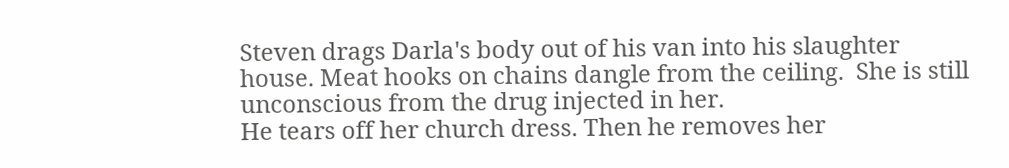Steven drags Darla's body out of his van into his slaughter house. Meat hooks on chains dangle from the ceiling.  She is still unconscious from the drug injected in her.
He tears off her church dress. Then he removes her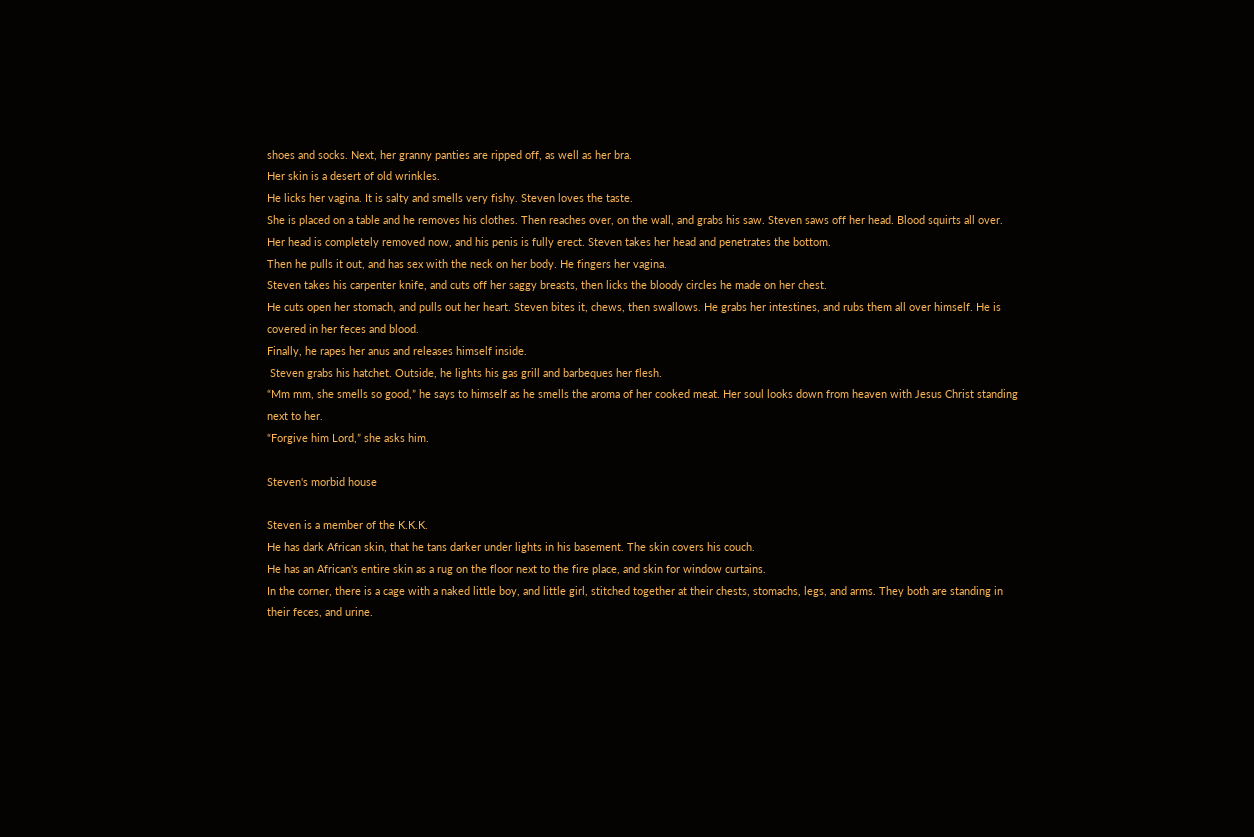shoes and socks. Next, her granny panties are ripped off, as well as her bra.
Her skin is a desert of old wrinkles.
He licks her vagina. It is salty and smells very fishy. Steven loves the taste.
She is placed on a table and he removes his clothes. Then reaches over, on the wall, and grabs his saw. Steven saws off her head. Blood squirts all over. Her head is completely removed now, and his penis is fully erect. Steven takes her head and penetrates the bottom.
Then he pulls it out, and has sex with the neck on her body. He fingers her vagina.
Steven takes his carpenter knife, and cuts off her saggy breasts, then licks the bloody circles he made on her chest.
He cuts open her stomach, and pulls out her heart. Steven bites it, chews, then swallows. He grabs her intestines, and rubs them all over himself. He is covered in her feces and blood.
Finally, he rapes her anus and releases himself inside.
 Steven grabs his hatchet. Outside, he lights his gas grill and barbeques her flesh.
“Mm mm, she smells so good,” he says to himself as he smells the aroma of her cooked meat. Her soul looks down from heaven with Jesus Christ standing next to her.
“Forgive him Lord,” she asks him.

Steven's morbid house

Steven is a member of the K.K.K.
He has dark African skin, that he tans darker under lights in his basement. The skin covers his couch.
He has an African's entire skin as a rug on the floor next to the fire place, and skin for window curtains.
In the corner, there is a cage with a naked little boy, and little girl, stitched together at their chests, stomachs, legs, and arms. They both are standing in their feces, and urine.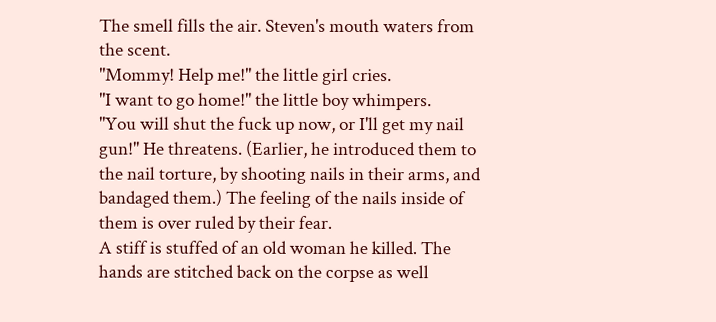The smell fills the air. Steven's mouth waters from the scent.
"Mommy! Help me!" the little girl cries.
"I want to go home!" the little boy whimpers.
"You will shut the fuck up now, or I'll get my nail gun!" He threatens. (Earlier, he introduced them to the nail torture, by shooting nails in their arms, and bandaged them.) The feeling of the nails inside of them is over ruled by their fear.
A stiff is stuffed of an old woman he killed. The hands are stitched back on the corpse as well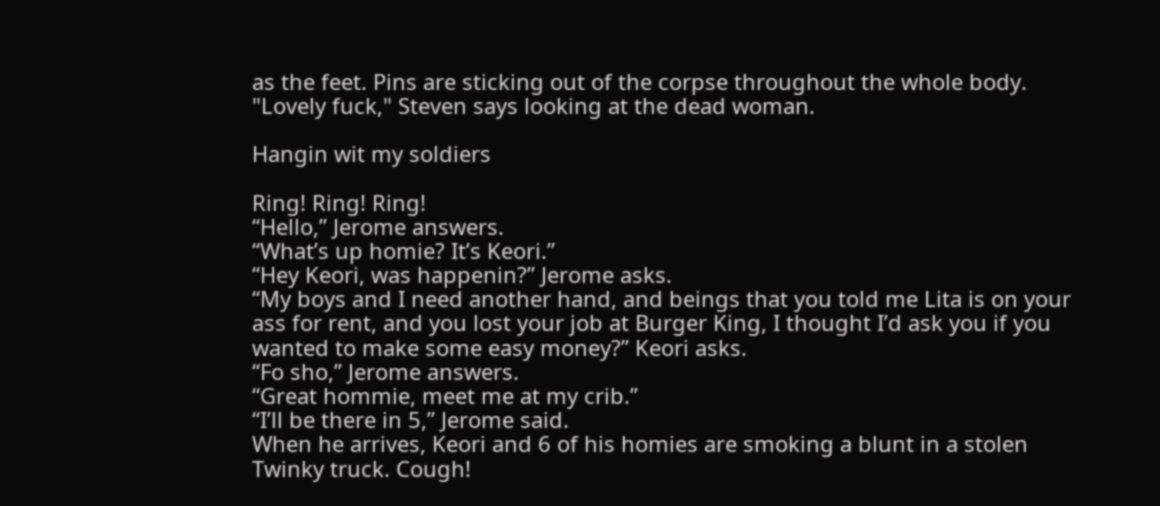as the feet. Pins are sticking out of the corpse throughout the whole body.
"Lovely fuck," Steven says looking at the dead woman.

Hangin wit my soldiers

Ring! Ring! Ring!
“Hello,” Jerome answers.
“What’s up homie? It’s Keori.”
“Hey Keori, was happenin?” Jerome asks.
“My boys and I need another hand, and beings that you told me Lita is on your ass for rent, and you lost your job at Burger King, I thought I’d ask you if you wanted to make some easy money?” Keori asks.
“Fo sho,” Jerome answers.
“Great hommie, meet me at my crib.”
“I’ll be there in 5,” Jerome said.
When he arrives, Keori and 6 of his homies are smoking a blunt in a stolen Twinky truck. Cough!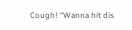Cough! “Wanna hit dis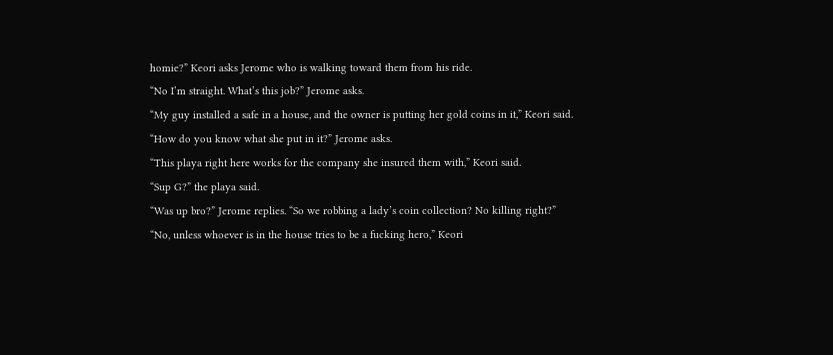homie?” Keori asks Jerome who is walking toward them from his ride.
“No I’m straight. What’s this job?” Jerome asks.
“My guy installed a safe in a house, and the owner is putting her gold coins in it,” Keori said.
“How do you know what she put in it?” Jerome asks.
“This playa right here works for the company she insured them with,” Keori said.
“Sup G?” the playa said.
“Was up bro?” Jerome replies. “So we robbing a lady’s coin collection? No killing right?”
“No, unless whoever is in the house tries to be a fucking hero,” Keori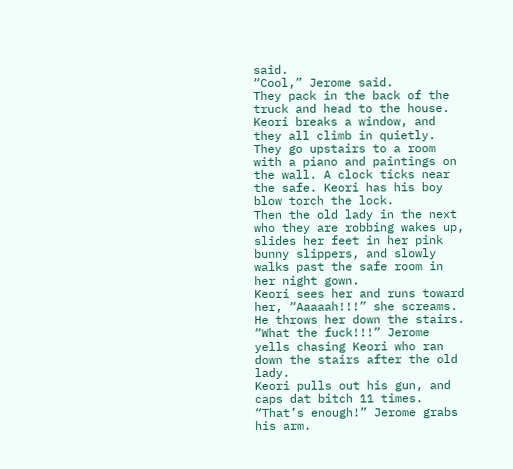said.
“Cool,” Jerome said.
They pack in the back of the truck and head to the house. Keori breaks a window, and they all climb in quietly. They go upstairs to a room with a piano and paintings on the wall. A clock ticks near the safe. Keori has his boy blow torch the lock.
Then the old lady in the next who they are robbing wakes up, slides her feet in her pink bunny slippers, and slowly walks past the safe room in her night gown.
Keori sees her and runs toward her, “Aaaaah!!!” she screams. He throws her down the stairs.
“What the fuck!!!” Jerome yells chasing Keori who ran down the stairs after the old lady.
Keori pulls out his gun, and caps dat bitch 11 times. “That’s enough!” Jerome grabs his arm.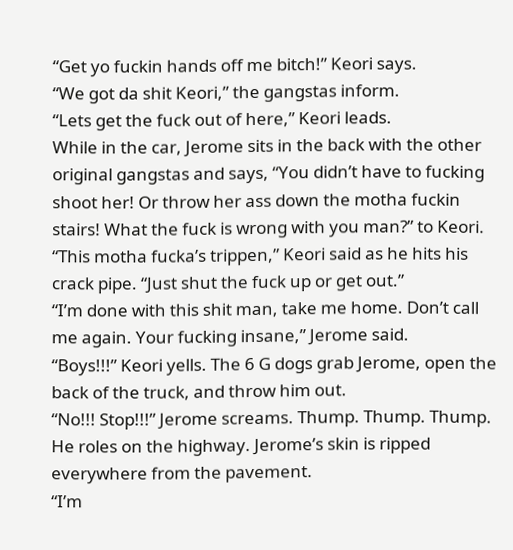“Get yo fuckin hands off me bitch!” Keori says.
“We got da shit Keori,” the gangstas inform.
“Lets get the fuck out of here,” Keori leads.
While in the car, Jerome sits in the back with the other original gangstas and says, “You didn’t have to fucking shoot her! Or throw her ass down the motha fuckin stairs! What the fuck is wrong with you man?” to Keori.
“This motha fucka’s trippen,” Keori said as he hits his crack pipe. “Just shut the fuck up or get out.”
“I’m done with this shit man, take me home. Don’t call me again. Your fucking insane,” Jerome said.
“Boys!!!” Keori yells. The 6 G dogs grab Jerome, open the back of the truck, and throw him out.
“No!!! Stop!!!” Jerome screams. Thump. Thump. Thump. He roles on the highway. Jerome’s skin is ripped everywhere from the pavement.
“I’m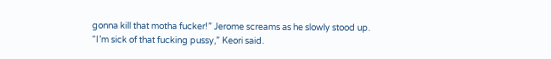gonna kill that motha fucker!” Jerome screams as he slowly stood up.
“I’m sick of that fucking pussy,” Keori said.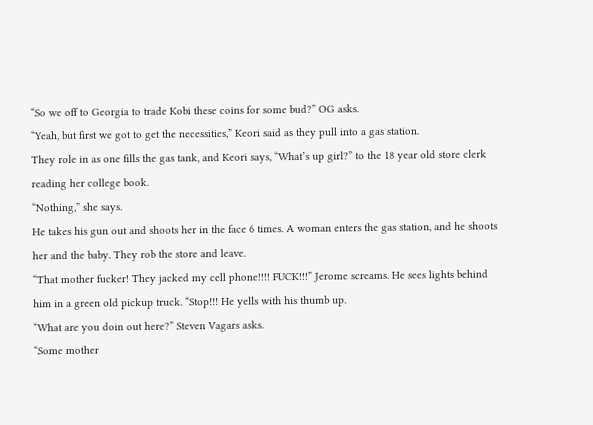“So we off to Georgia to trade Kobi these coins for some bud?” OG asks.
“Yeah, but first we got to get the necessities,” Keori said as they pull into a gas station.
They role in as one fills the gas tank, and Keori says, “What’s up girl?” to the 18 year old store clerk reading her college book.
“Nothing,” she says.
He takes his gun out and shoots her in the face 6 times. A woman enters the gas station, and he shoots her and the baby. They rob the store and leave.
“That mother fucker! They jacked my cell phone!!!! FUCK!!!” Jerome screams. He sees lights behind him in a green old pickup truck. “Stop!!! He yells with his thumb up.
“What are you doin out here?” Steven Vagars asks.
“Some mother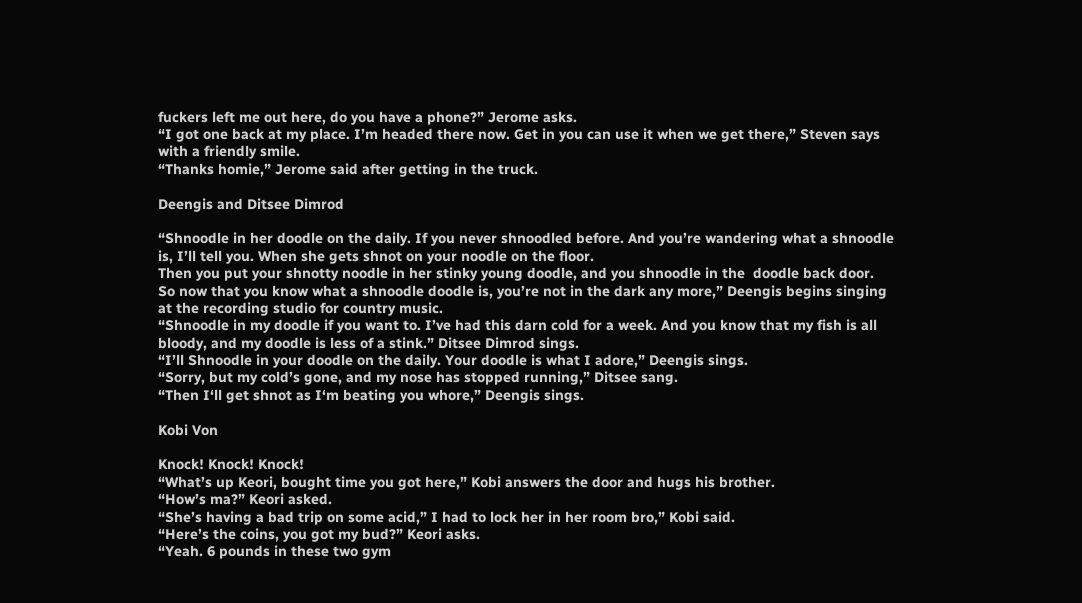fuckers left me out here, do you have a phone?” Jerome asks.
“I got one back at my place. I’m headed there now. Get in you can use it when we get there,” Steven says with a friendly smile.
“Thanks homie,” Jerome said after getting in the truck.

Deengis and Ditsee Dimrod

“Shnoodle in her doodle on the daily. If you never shnoodled before. And you’re wandering what a shnoodle is, I’ll tell you. When she gets shnot on your noodle on the floor.
Then you put your shnotty noodle in her stinky young doodle, and you shnoodle in the  doodle back door.
So now that you know what a shnoodle doodle is, you’re not in the dark any more,” Deengis begins singing at the recording studio for country music.
“Shnoodle in my doodle if you want to. I’ve had this darn cold for a week. And you know that my fish is all bloody, and my doodle is less of a stink.” Ditsee Dimrod sings.
“I’ll Shnoodle in your doodle on the daily. Your doodle is what I adore,” Deengis sings.
“Sorry, but my cold’s gone, and my nose has stopped running,” Ditsee sang.
“Then I‘ll get shnot as I‘m beating you whore,” Deengis sings.

Kobi Von

Knock! Knock! Knock!
“What’s up Keori, bought time you got here,” Kobi answers the door and hugs his brother.
“How’s ma?” Keori asked.
“She’s having a bad trip on some acid,” I had to lock her in her room bro,” Kobi said.
“Here’s the coins, you got my bud?” Keori asks.
“Yeah. 6 pounds in these two gym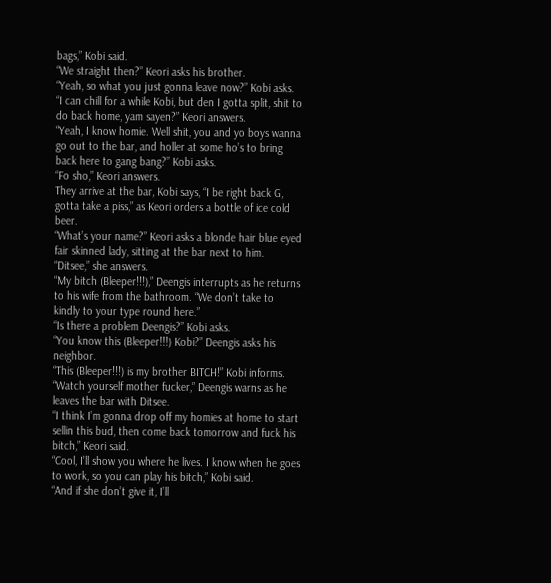bags,” Kobi said.
“We straight then?” Keori asks his brother.
“Yeah, so what you just gonna leave now?” Kobi asks.
“I can chill for a while Kobi, but den I gotta split, shit to do back home, yam sayen?” Keori answers.
“Yeah, I know homie. Well shit, you and yo boys wanna go out to the bar, and holler at some ho’s to bring back here to gang bang?” Kobi asks.
“Fo sho,” Keori answers.
They arrive at the bar, Kobi says, “I be right back G, gotta take a piss,” as Keori orders a bottle of ice cold beer.
“What’s your name?” Keori asks a blonde hair blue eyed fair skinned lady, sitting at the bar next to him.
“Ditsee,” she answers.
“My bitch (Bleeper!!!),” Deengis interrupts as he returns to his wife from the bathroom. “We don’t take to kindly to your type round here.”
“Is there a problem Deengis?” Kobi asks.
“You know this (Bleeper!!!) Kobi?” Deengis asks his neighbor.
“This (Bleeper!!!) is my brother BITCH!” Kobi informs.
“Watch yourself mother fucker,” Deengis warns as he leaves the bar with Ditsee.
“I think I’m gonna drop off my homies at home to start sellin this bud, then come back tomorrow and fuck his bitch,” Keori said.
“Cool, I’ll show you where he lives. I know when he goes to work, so you can play his bitch,” Kobi said.
“And if she don’t give it, I’ll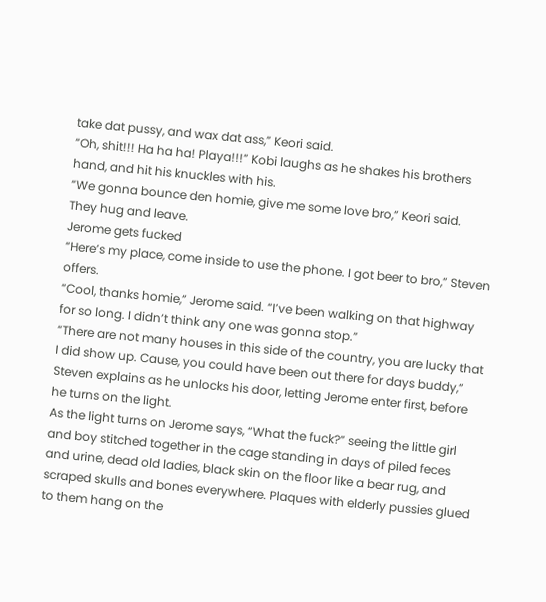take dat pussy, and wax dat ass,” Keori said.
“Oh, shit!!! Ha ha ha! Playa!!!” Kobi laughs as he shakes his brothers hand, and hit his knuckles with his.
“We gonna bounce den homie, give me some love bro,” Keori said.
They hug and leave.
Jerome gets fucked
“Here’s my place, come inside to use the phone. I got beer to bro,” Steven offers.
“Cool, thanks homie,” Jerome said. “I’ve been walking on that highway for so long. I didn’t think any one was gonna stop.”
“There are not many houses in this side of the country, you are lucky that I did show up. Cause, you could have been out there for days buddy,” Steven explains as he unlocks his door, letting Jerome enter first, before he turns on the light.
As the light turns on Jerome says, “What the fuck?” seeing the little girl and boy stitched together in the cage standing in days of piled feces and urine, dead old ladies, black skin on the floor like a bear rug, and scraped skulls and bones everywhere. Plaques with elderly pussies glued to them hang on the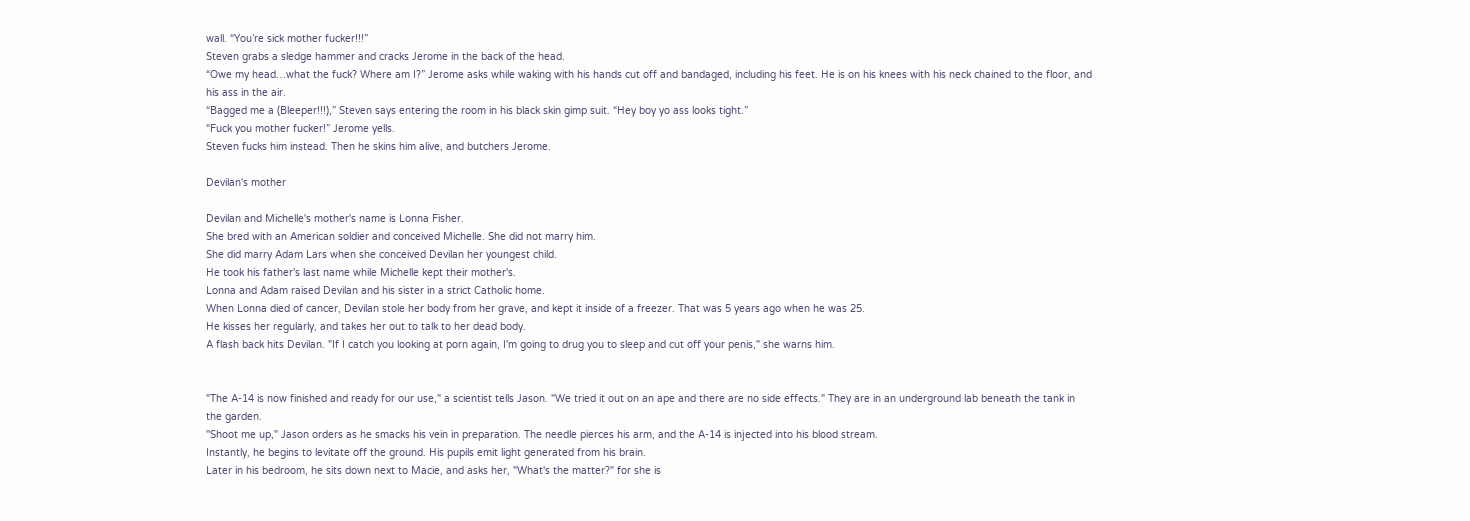wall. “You’re sick mother fucker!!!”
Steven grabs a sledge hammer and cracks Jerome in the back of the head.
“Owe my head…what the fuck? Where am I?” Jerome asks while waking with his hands cut off and bandaged, including his feet. He is on his knees with his neck chained to the floor, and his ass in the air.
“Bagged me a (Bleeper!!!),” Steven says entering the room in his black skin gimp suit. “Hey boy yo ass looks tight.”
“Fuck you mother fucker!” Jerome yells.
Steven fucks him instead. Then he skins him alive, and butchers Jerome.

Devilan's mother

Devilan and Michelle's mother's name is Lonna Fisher.
She bred with an American soldier and conceived Michelle. She did not marry him.
She did marry Adam Lars when she conceived Devilan her youngest child.
He took his father's last name while Michelle kept their mother's.
Lonna and Adam raised Devilan and his sister in a strict Catholic home.
When Lonna died of cancer, Devilan stole her body from her grave, and kept it inside of a freezer. That was 5 years ago when he was 25.
He kisses her regularly, and takes her out to talk to her dead body.
A flash back hits Devilan. "If I catch you looking at porn again, I'm going to drug you to sleep and cut off your penis," she warns him.


"The A-14 is now finished and ready for our use," a scientist tells Jason. "We tried it out on an ape and there are no side effects." They are in an underground lab beneath the tank in the garden.
"Shoot me up," Jason orders as he smacks his vein in preparation. The needle pierces his arm, and the A-14 is injected into his blood stream.
Instantly, he begins to levitate off the ground. His pupils emit light generated from his brain.
Later in his bedroom, he sits down next to Macie, and asks her, "What's the matter?" for she is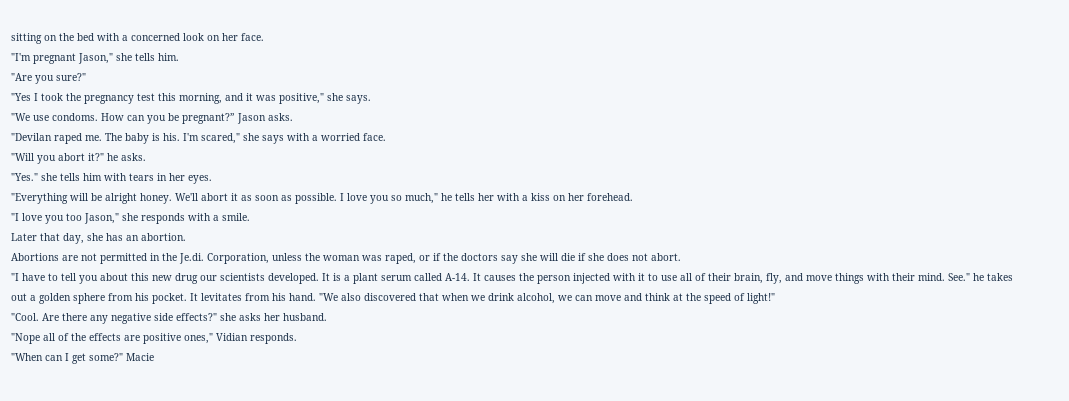sitting on the bed with a concerned look on her face.
"I'm pregnant Jason," she tells him.
"Are you sure?"
"Yes I took the pregnancy test this morning, and it was positive," she says.
"We use condoms. How can you be pregnant?” Jason asks.
"Devilan raped me. The baby is his. I'm scared," she says with a worried face.
"Will you abort it?" he asks.
"Yes." she tells him with tears in her eyes.
"Everything will be alright honey. We'll abort it as soon as possible. I love you so much," he tells her with a kiss on her forehead.
"I love you too Jason," she responds with a smile.
Later that day, she has an abortion.
Abortions are not permitted in the Je.di. Corporation, unless the woman was raped, or if the doctors say she will die if she does not abort.
"I have to tell you about this new drug our scientists developed. It is a plant serum called A-14. It causes the person injected with it to use all of their brain, fly, and move things with their mind. See." he takes out a golden sphere from his pocket. It levitates from his hand. "We also discovered that when we drink alcohol, we can move and think at the speed of light!"
"Cool. Are there any negative side effects?" she asks her husband.
"Nope all of the effects are positive ones," Vidian responds.
"When can I get some?" Macie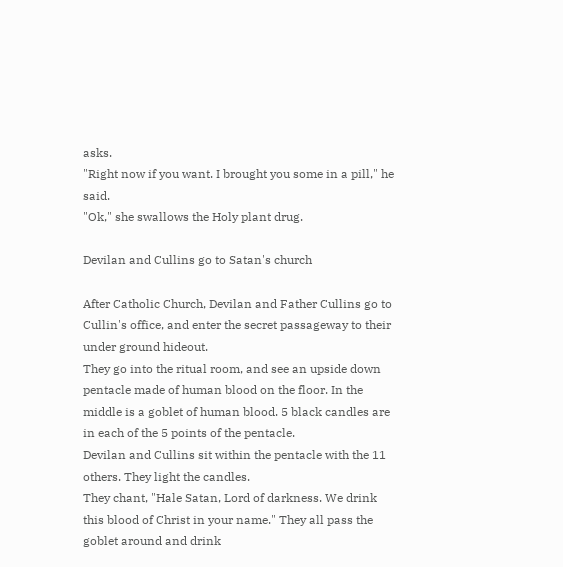asks.
"Right now if you want. I brought you some in a pill," he said.
"Ok," she swallows the Holy plant drug.

Devilan and Cullins go to Satan's church

After Catholic Church, Devilan and Father Cullins go to Cullin's office, and enter the secret passageway to their under ground hideout.
They go into the ritual room, and see an upside down pentacle made of human blood on the floor. In the middle is a goblet of human blood. 5 black candles are in each of the 5 points of the pentacle.
Devilan and Cullins sit within the pentacle with the 11 others. They light the candles.
They chant, "Hale Satan, Lord of darkness. We drink this blood of Christ in your name." They all pass the goblet around and drink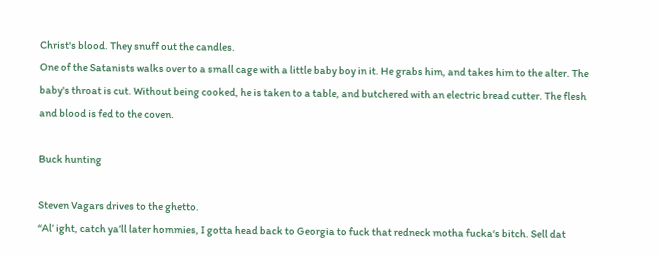Christ's blood. They snuff out the candles.
One of the Satanists walks over to a small cage with a little baby boy in it. He grabs him, and takes him to the alter. The baby's throat is cut. Without being cooked, he is taken to a table, and butchered with an electric bread cutter. The flesh and blood is fed to the coven.

Buck hunting

Steven Vagars drives to the ghetto.
“Al’ ight, catch ya’ll later hommies, I gotta head back to Georgia to fuck that redneck motha fucka‘s bitch. Sell dat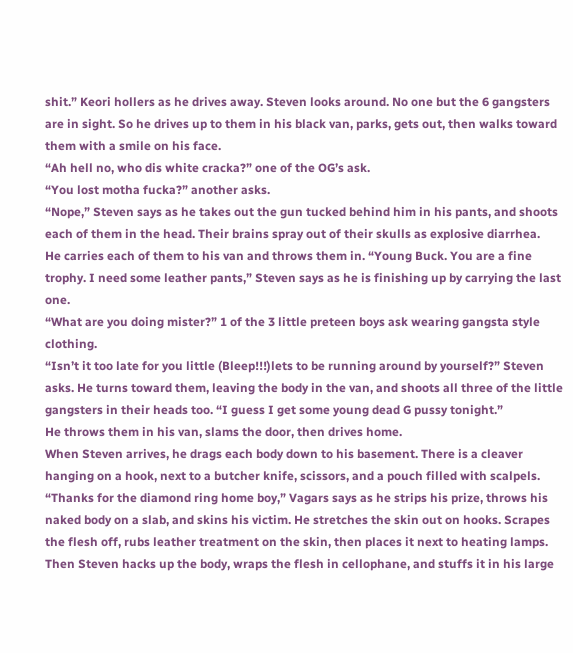shit.” Keori hollers as he drives away. Steven looks around. No one but the 6 gangsters are in sight. So he drives up to them in his black van, parks, gets out, then walks toward them with a smile on his face.
“Ah hell no, who dis white cracka?” one of the OG’s ask.
“You lost motha fucka?” another asks.
“Nope,” Steven says as he takes out the gun tucked behind him in his pants, and shoots each of them in the head. Their brains spray out of their skulls as explosive diarrhea.
He carries each of them to his van and throws them in. “Young Buck. You are a fine trophy. I need some leather pants,” Steven says as he is finishing up by carrying the last one.
“What are you doing mister?” 1 of the 3 little preteen boys ask wearing gangsta style clothing.
“Isn’t it too late for you little (Bleep!!!)lets to be running around by yourself?” Steven asks. He turns toward them, leaving the body in the van, and shoots all three of the little gangsters in their heads too. “I guess I get some young dead G pussy tonight.”
He throws them in his van, slams the door, then drives home.
When Steven arrives, he drags each body down to his basement. There is a cleaver hanging on a hook, next to a butcher knife, scissors, and a pouch filled with scalpels.
“Thanks for the diamond ring home boy,” Vagars says as he strips his prize, throws his naked body on a slab, and skins his victim. He stretches the skin out on hooks. Scrapes the flesh off, rubs leather treatment on the skin, then places it next to heating lamps. Then Steven hacks up the body, wraps the flesh in cellophane, and stuffs it in his large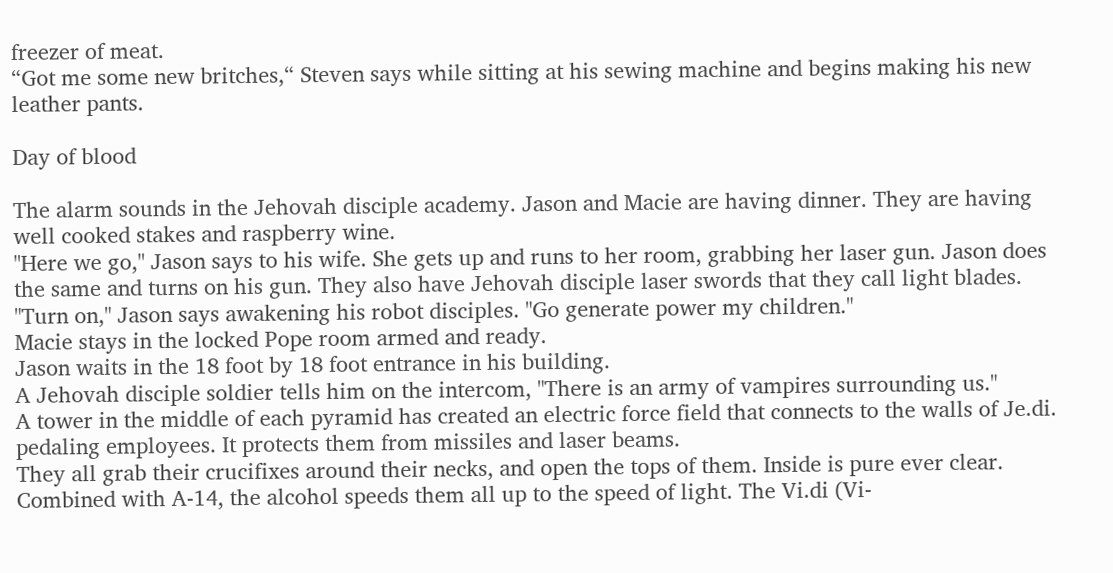freezer of meat.
“Got me some new britches,“ Steven says while sitting at his sewing machine and begins making his new leather pants.

Day of blood

The alarm sounds in the Jehovah disciple academy. Jason and Macie are having dinner. They are having well cooked stakes and raspberry wine.
"Here we go," Jason says to his wife. She gets up and runs to her room, grabbing her laser gun. Jason does the same and turns on his gun. They also have Jehovah disciple laser swords that they call light blades.  "Turn on," Jason says awakening his robot disciples. "Go generate power my children."
Macie stays in the locked Pope room armed and ready.
Jason waits in the 18 foot by 18 foot entrance in his building.
A Jehovah disciple soldier tells him on the intercom, "There is an army of vampires surrounding us."
A tower in the middle of each pyramid has created an electric force field that connects to the walls of Je.di. pedaling employees. It protects them from missiles and laser beams.
They all grab their crucifixes around their necks, and open the tops of them. Inside is pure ever clear. Combined with A-14, the alcohol speeds them all up to the speed of light. The Vi.di (Vi-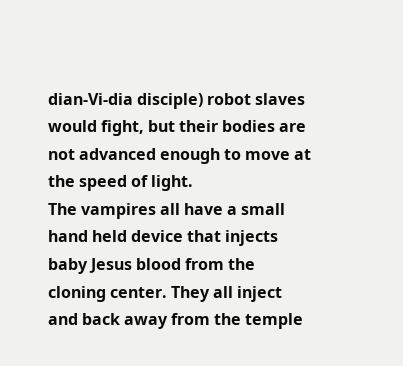dian-Vi-dia disciple) robot slaves would fight, but their bodies are not advanced enough to move at the speed of light.
The vampires all have a small hand held device that injects baby Jesus blood from the cloning center. They all inject and back away from the temple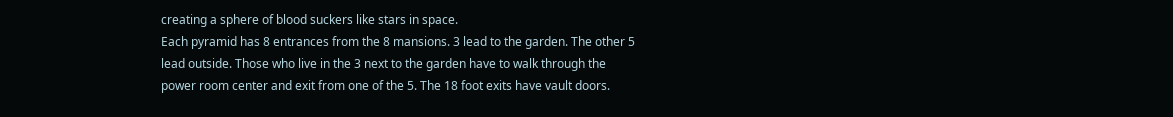creating a sphere of blood suckers like stars in space.
Each pyramid has 8 entrances from the 8 mansions. 3 lead to the garden. The other 5 lead outside. Those who live in the 3 next to the garden have to walk through the power room center and exit from one of the 5. The 18 foot exits have vault doors.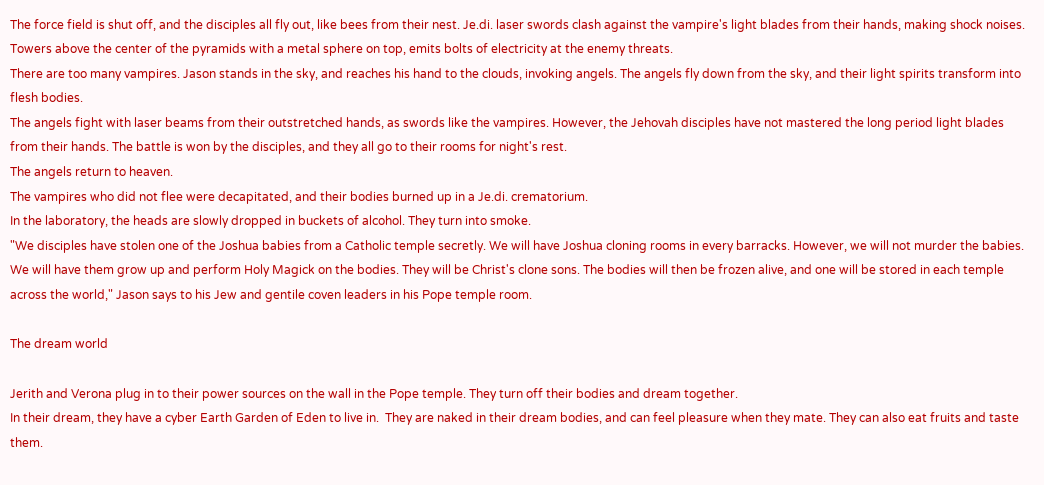The force field is shut off, and the disciples all fly out, like bees from their nest. Je.di. laser swords clash against the vampire's light blades from their hands, making shock noises.
Towers above the center of the pyramids with a metal sphere on top, emits bolts of electricity at the enemy threats.
There are too many vampires. Jason stands in the sky, and reaches his hand to the clouds, invoking angels. The angels fly down from the sky, and their light spirits transform into flesh bodies.
The angels fight with laser beams from their outstretched hands, as swords like the vampires. However, the Jehovah disciples have not mastered the long period light blades from their hands. The battle is won by the disciples, and they all go to their rooms for night's rest.
The angels return to heaven.
The vampires who did not flee were decapitated, and their bodies burned up in a Je.di. crematorium.
In the laboratory, the heads are slowly dropped in buckets of alcohol. They turn into smoke.
"We disciples have stolen one of the Joshua babies from a Catholic temple secretly. We will have Joshua cloning rooms in every barracks. However, we will not murder the babies. We will have them grow up and perform Holy Magick on the bodies. They will be Christ's clone sons. The bodies will then be frozen alive, and one will be stored in each temple across the world," Jason says to his Jew and gentile coven leaders in his Pope temple room.

The dream world

Jerith and Verona plug in to their power sources on the wall in the Pope temple. They turn off their bodies and dream together.
In their dream, they have a cyber Earth Garden of Eden to live in.  They are naked in their dream bodies, and can feel pleasure when they mate. They can also eat fruits and taste them.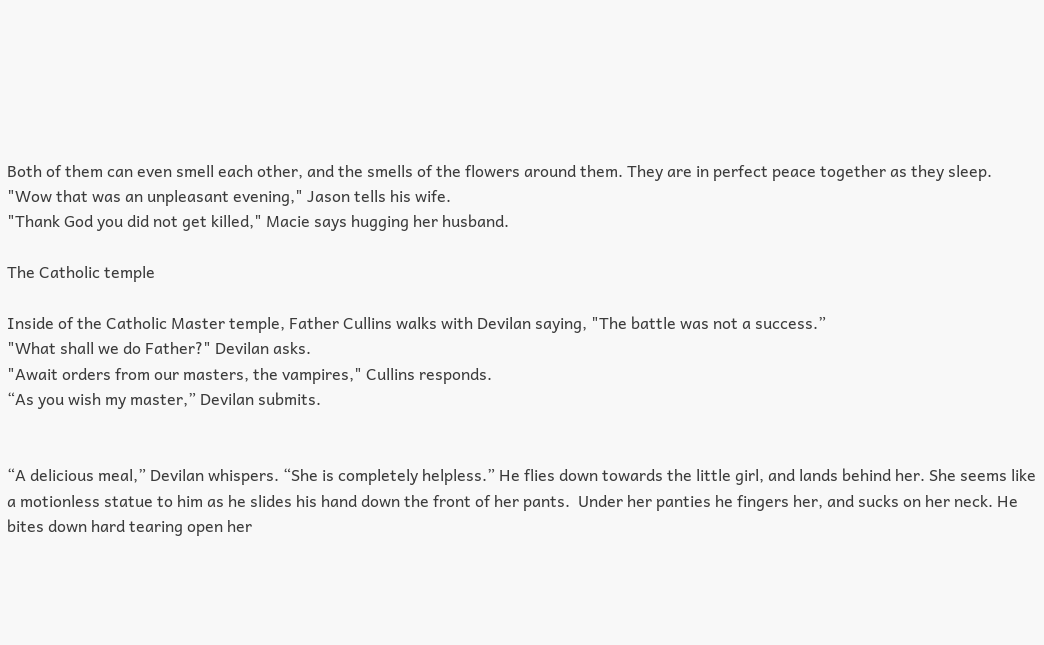Both of them can even smell each other, and the smells of the flowers around them. They are in perfect peace together as they sleep.
"Wow that was an unpleasant evening," Jason tells his wife.
"Thank God you did not get killed," Macie says hugging her husband.

The Catholic temple

Inside of the Catholic Master temple, Father Cullins walks with Devilan saying, "The battle was not a success.”
"What shall we do Father?" Devilan asks.
"Await orders from our masters, the vampires," Cullins responds.
“As you wish my master,” Devilan submits.


“A delicious meal,” Devilan whispers. “She is completely helpless.” He flies down towards the little girl, and lands behind her. She seems like a motionless statue to him as he slides his hand down the front of her pants.  Under her panties he fingers her, and sucks on her neck. He bites down hard tearing open her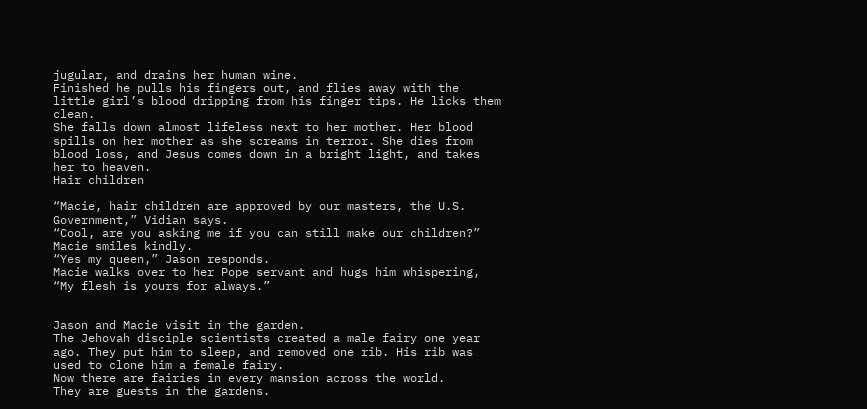jugular, and drains her human wine.
Finished he pulls his fingers out, and flies away with the little girl’s blood dripping from his finger tips. He licks them clean.
She falls down almost lifeless next to her mother. Her blood spills on her mother as she screams in terror. She dies from blood loss, and Jesus comes down in a bright light, and takes her to heaven.
Hair children

“Macie, hair children are approved by our masters, the U.S. Government,” Vidian says.
“Cool, are you asking me if you can still make our children?” Macie smiles kindly.
“Yes my queen,” Jason responds.
Macie walks over to her Pope servant and hugs him whispering, “My flesh is yours for always.”


Jason and Macie visit in the garden.
The Jehovah disciple scientists created a male fairy one year ago. They put him to sleep, and removed one rib. His rib was used to clone him a female fairy.
Now there are fairies in every mansion across the world.
They are guests in the gardens.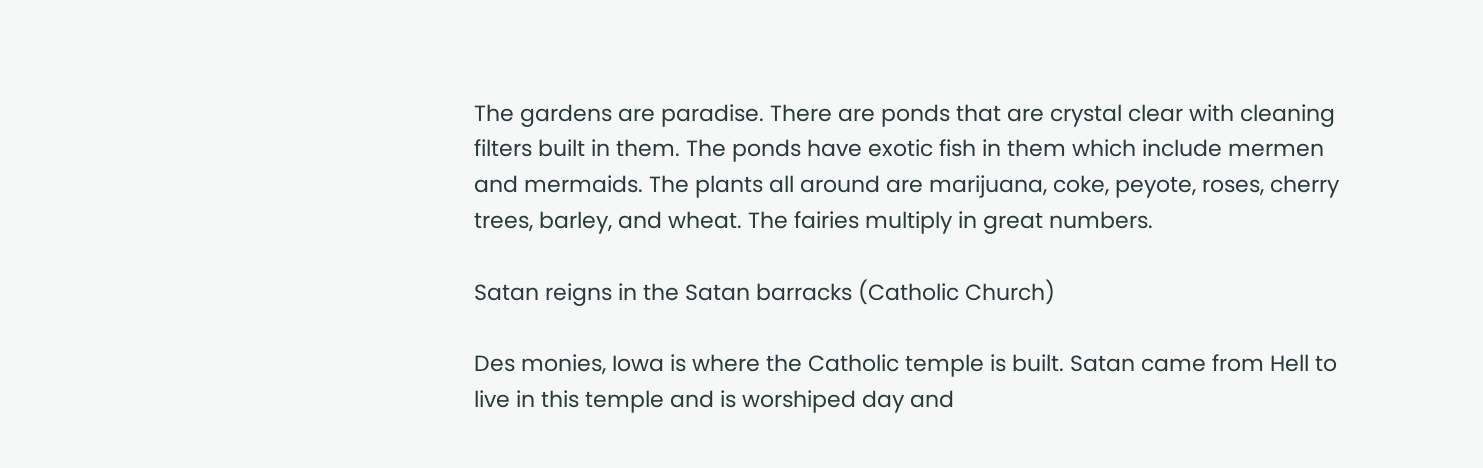The gardens are paradise. There are ponds that are crystal clear with cleaning filters built in them. The ponds have exotic fish in them which include mermen and mermaids. The plants all around are marijuana, coke, peyote, roses, cherry trees, barley, and wheat. The fairies multiply in great numbers.

Satan reigns in the Satan barracks (Catholic Church)

Des monies, Iowa is where the Catholic temple is built. Satan came from Hell to live in this temple and is worshiped day and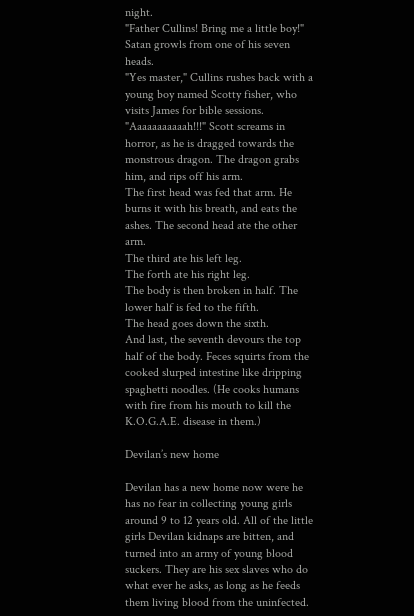night.
"Father Cullins! Bring me a little boy!" Satan growls from one of his seven heads.
"Yes master," Cullins rushes back with a young boy named Scotty fisher, who visits James for bible sessions.
"Aaaaaaaaaaah!!!" Scott screams in horror, as he is dragged towards the monstrous dragon. The dragon grabs him, and rips off his arm.
The first head was fed that arm. He burns it with his breath, and eats the ashes. The second head ate the other arm.
The third ate his left leg.
The forth ate his right leg.
The body is then broken in half. The lower half is fed to the fifth.
The head goes down the sixth.
And last, the seventh devours the top half of the body. Feces squirts from the cooked slurped intestine like dripping spaghetti noodles. (He cooks humans with fire from his mouth to kill the K.O.G.A.E. disease in them.)

Devilan’s new home

Devilan has a new home now were he has no fear in collecting young girls around 9 to 12 years old. All of the little girls Devilan kidnaps are bitten, and turned into an army of young blood suckers. They are his sex slaves who do what ever he asks, as long as he feeds them living blood from the uninfected.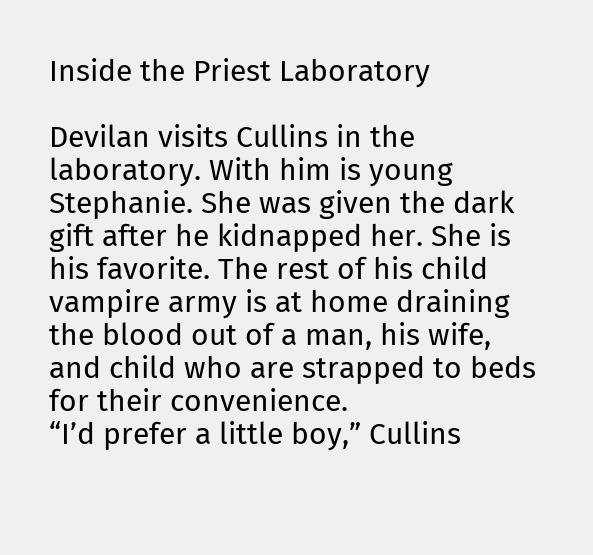Inside the Priest Laboratory

Devilan visits Cullins in the laboratory. With him is young Stephanie. She was given the dark gift after he kidnapped her. She is his favorite. The rest of his child vampire army is at home draining the blood out of a man, his wife, and child who are strapped to beds for their convenience.
“I’d prefer a little boy,” Cullins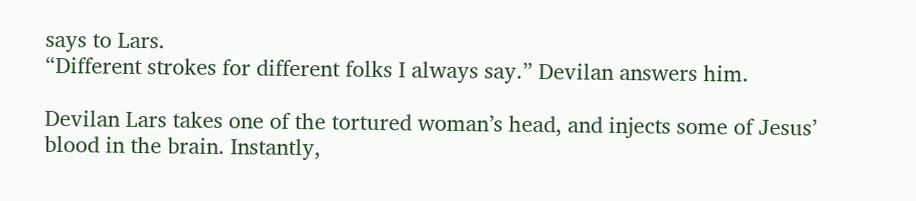says to Lars.
“Different strokes for different folks I always say.” Devilan answers him.

Devilan Lars takes one of the tortured woman’s head, and injects some of Jesus’ blood in the brain. Instantly,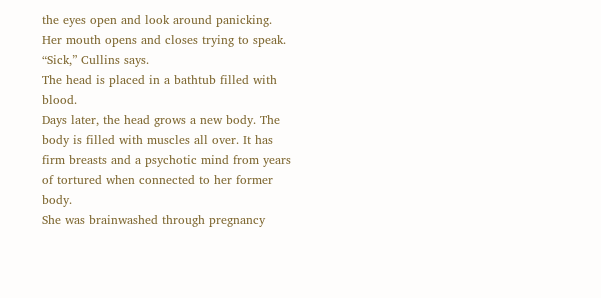the eyes open and look around panicking. Her mouth opens and closes trying to speak.
“Sick,” Cullins says.
The head is placed in a bathtub filled with blood.
Days later, the head grows a new body. The body is filled with muscles all over. It has firm breasts and a psychotic mind from years of tortured when connected to her former body.
She was brainwashed through pregnancy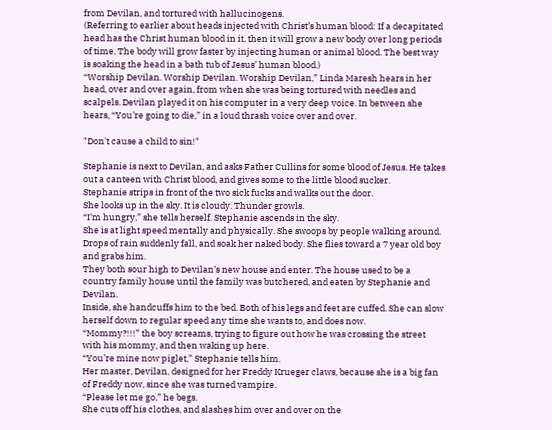from Devilan, and tortured with hallucinogens.
(Referring to earlier about heads injected with Christ’s human blood: If a decapitated head has the Christ human blood in it, then it will grow a new body over long periods of time. The body will grow faster by injecting human or animal blood. The best way is soaking the head in a bath tub of Jesus’ human blood.)
“Worship Devilan. Worship Devilan. Worship Devilan,” Linda Maresh hears in her head, over and over again, from when she was being tortured with needles and scalpels. Devilan played it on his computer in a very deep voice. In between she hears, “You’re going to die,” in a loud thrash voice over and over.

"Don't cause a child to sin!"

Stephanie is next to Devilan, and asks Father Cullins for some blood of Jesus. He takes out a canteen with Christ blood, and gives some to the little blood sucker.
Stephanie strips in front of the two sick fucks and walks out the door.
She looks up in the sky. It is cloudy. Thunder growls.
“I'm hungry,” she tells herself. Stephanie ascends in the sky.
She is at light speed mentally and physically. She swoops by people walking around. Drops of rain suddenly fall, and soak her naked body. She flies toward a 7 year old boy and grabs him.
They both sour high to Devilan’s new house and enter. The house used to be a country family house until the family was butchered, and eaten by Stephanie and Devilan.
Inside, she handcuffs him to the bed. Both of his legs and feet are cuffed. She can slow herself down to regular speed any time she wants to, and does now.
“Mommy?!!!” the boy screams, trying to figure out how he was crossing the street with his mommy, and then waking up here.
“You’re mine now piglet,” Stephanie tells him.
Her master, Devilan, designed for her Freddy Krueger claws, because she is a big fan of Freddy now, since she was turned vampire.
“Please let me go,” he begs.
She cuts off his clothes, and slashes him over and over on the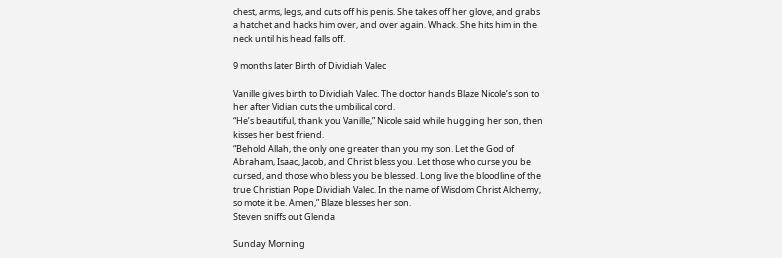chest, arms, legs, and cuts off his penis. She takes off her glove, and grabs a hatchet and hacks him over, and over again. Whack. She hits him in the neck until his head falls off.

9 months later Birth of Dividiah Valec

Vanille gives birth to Dividiah Valec. The doctor hands Blaze Nicole’s son to her after Vidian cuts the umbilical cord.
“He’s beautiful, thank you Vanille,” Nicole said while hugging her son, then kisses her best friend.
“Behold Allah, the only one greater than you my son. Let the God of Abraham, Isaac, Jacob, and Christ bless you. Let those who curse you be cursed, and those who bless you be blessed. Long live the bloodline of the true Christian Pope Dividiah Valec. In the name of Wisdom Christ Alchemy, so mote it be. Amen,” Blaze blesses her son.
Steven sniffs out Glenda

Sunday Morning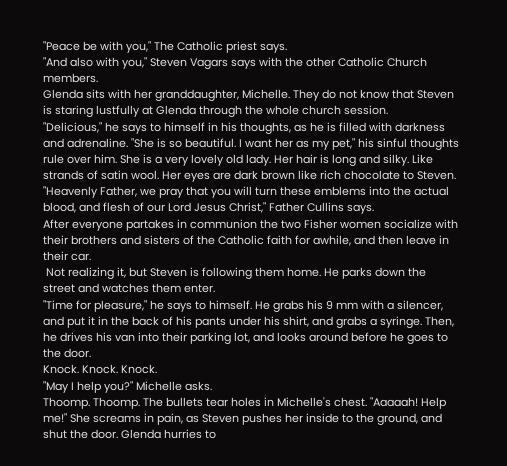"Peace be with you," The Catholic priest says.
"And also with you," Steven Vagars says with the other Catholic Church members.
Glenda sits with her granddaughter, Michelle. They do not know that Steven is staring lustfully at Glenda through the whole church session.
"Delicious," he says to himself in his thoughts, as he is filled with darkness and adrenaline. "She is so beautiful. I want her as my pet," his sinful thoughts rule over him. She is a very lovely old lady. Her hair is long and silky. Like strands of satin wool. Her eyes are dark brown like rich chocolate to Steven.
"Heavenly Father, we pray that you will turn these emblems into the actual blood, and flesh of our Lord Jesus Christ," Father Cullins says.
After everyone partakes in communion the two Fisher women socialize with their brothers and sisters of the Catholic faith for awhile, and then leave in their car.
 Not realizing it, but Steven is following them home. He parks down the street and watches them enter.
"Time for pleasure," he says to himself. He grabs his 9 mm with a silencer, and put it in the back of his pants under his shirt, and grabs a syringe. Then, he drives his van into their parking lot, and looks around before he goes to the door.
Knock. Knock. Knock.
"May I help you?" Michelle asks.
Thoomp. Thoomp. The bullets tear holes in Michelle's chest. "Aaaaah! Help me!" She screams in pain, as Steven pushes her inside to the ground, and shut the door. Glenda hurries to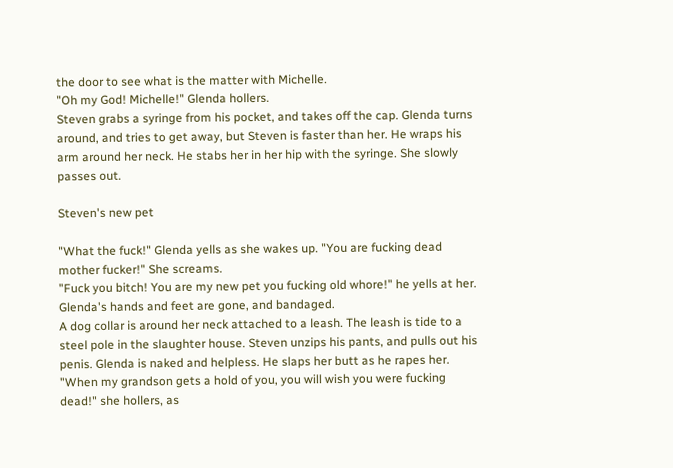the door to see what is the matter with Michelle.
"Oh my God! Michelle!" Glenda hollers.
Steven grabs a syringe from his pocket, and takes off the cap. Glenda turns around, and tries to get away, but Steven is faster than her. He wraps his arm around her neck. He stabs her in her hip with the syringe. She slowly passes out.

Steven's new pet

"What the fuck!" Glenda yells as she wakes up. "You are fucking dead mother fucker!" She screams.
"Fuck you bitch! You are my new pet you fucking old whore!" he yells at her. Glenda's hands and feet are gone, and bandaged.
A dog collar is around her neck attached to a leash. The leash is tide to a steel pole in the slaughter house. Steven unzips his pants, and pulls out his penis. Glenda is naked and helpless. He slaps her butt as he rapes her.
"When my grandson gets a hold of you, you will wish you were fucking dead!" she hollers, as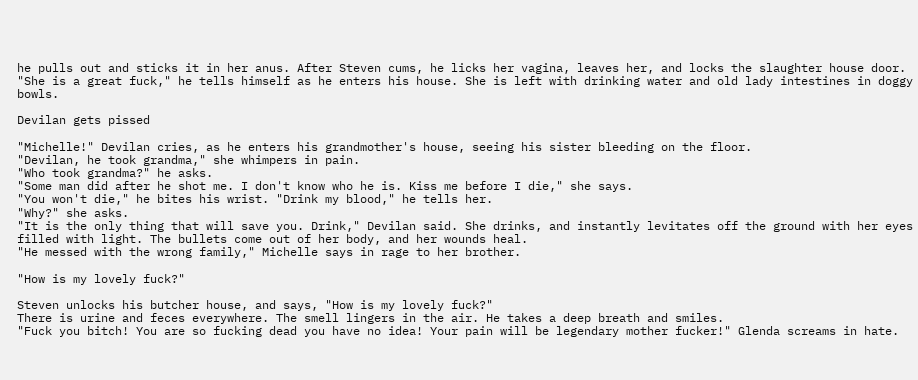he pulls out and sticks it in her anus. After Steven cums, he licks her vagina, leaves her, and locks the slaughter house door.
"She is a great fuck," he tells himself as he enters his house. She is left with drinking water and old lady intestines in doggy bowls.

Devilan gets pissed

"Michelle!" Devilan cries, as he enters his grandmother's house, seeing his sister bleeding on the floor.
"Devilan, he took grandma," she whimpers in pain.
"Who took grandma?" he asks.
"Some man did after he shot me. I don't know who he is. Kiss me before I die," she says.
"You won't die," he bites his wrist. "Drink my blood," he tells her.
"Why?" she asks.
"It is the only thing that will save you. Drink," Devilan said. She drinks, and instantly levitates off the ground with her eyes filled with light. The bullets come out of her body, and her wounds heal.
"He messed with the wrong family," Michelle says in rage to her brother.

"How is my lovely fuck?"

Steven unlocks his butcher house, and says, "How is my lovely fuck?"
There is urine and feces everywhere. The smell lingers in the air. He takes a deep breath and smiles.
"Fuck you bitch! You are so fucking dead you have no idea! Your pain will be legendary mother fucker!" Glenda screams in hate.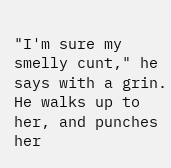"I'm sure my smelly cunt," he says with a grin.
He walks up to her, and punches her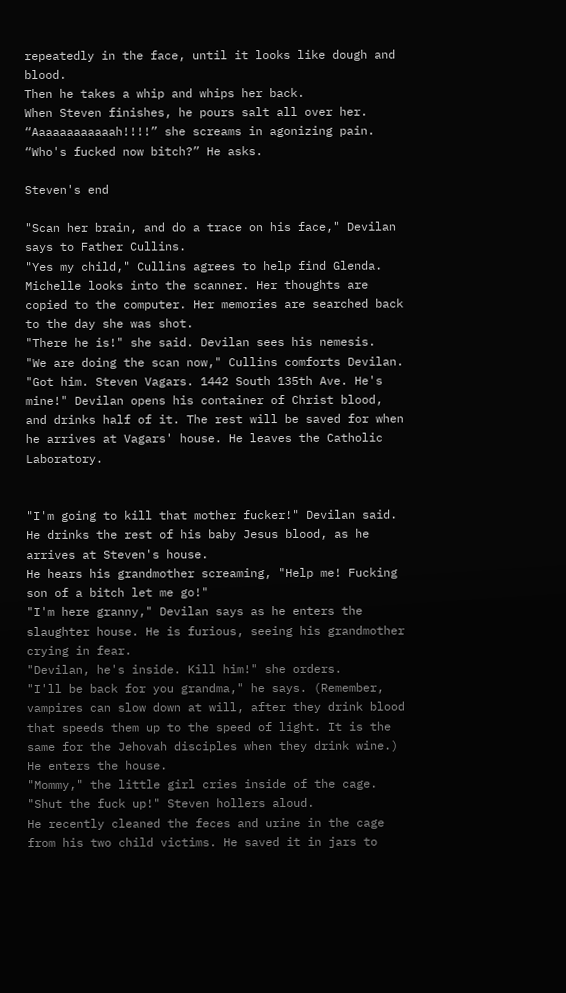repeatedly in the face, until it looks like dough and blood.
Then he takes a whip and whips her back.
When Steven finishes, he pours salt all over her.
“Aaaaaaaaaaaah!!!!” she screams in agonizing pain.
“Who's fucked now bitch?” He asks.

Steven's end

"Scan her brain, and do a trace on his face," Devilan says to Father Cullins.
"Yes my child," Cullins agrees to help find Glenda.
Michelle looks into the scanner. Her thoughts are copied to the computer. Her memories are searched back to the day she was shot.
"There he is!" she said. Devilan sees his nemesis.
"We are doing the scan now," Cullins comforts Devilan.
"Got him. Steven Vagars. 1442 South 135th Ave. He's mine!" Devilan opens his container of Christ blood, and drinks half of it. The rest will be saved for when he arrives at Vagars' house. He leaves the Catholic Laboratory.


"I'm going to kill that mother fucker!" Devilan said. He drinks the rest of his baby Jesus blood, as he arrives at Steven's house.
He hears his grandmother screaming, "Help me! Fucking son of a bitch let me go!"
"I'm here granny," Devilan says as he enters the slaughter house. He is furious, seeing his grandmother crying in fear.
"Devilan, he's inside. Kill him!" she orders.
"I'll be back for you grandma," he says. (Remember, vampires can slow down at will, after they drink blood that speeds them up to the speed of light. It is the same for the Jehovah disciples when they drink wine.)
He enters the house.
"Mommy," the little girl cries inside of the cage.
"Shut the fuck up!" Steven hollers aloud.
He recently cleaned the feces and urine in the cage from his two child victims. He saved it in jars to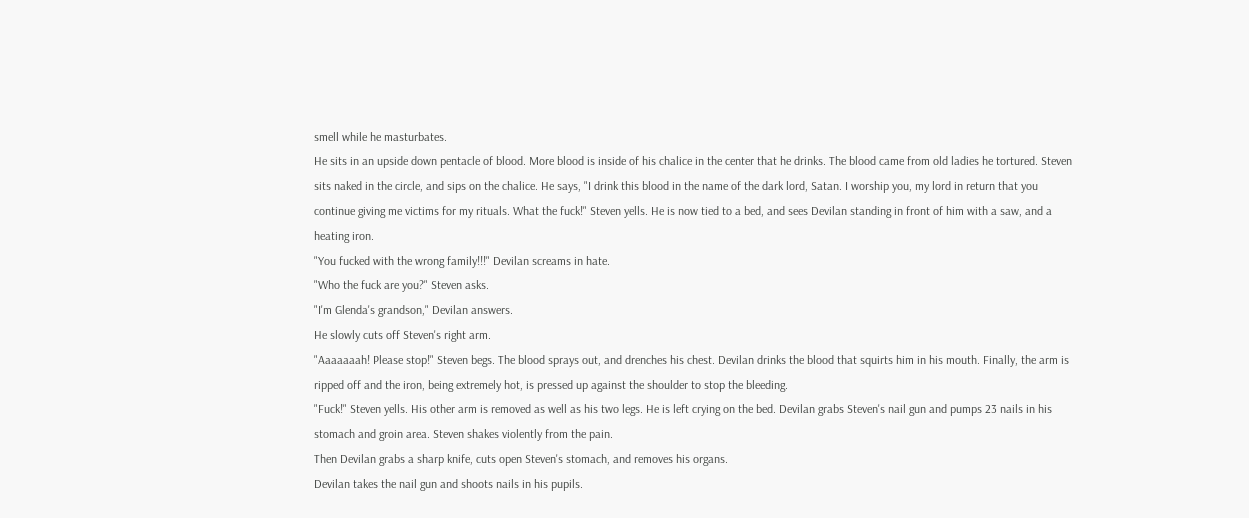smell while he masturbates.
He sits in an upside down pentacle of blood. More blood is inside of his chalice in the center that he drinks. The blood came from old ladies he tortured. Steven sits naked in the circle, and sips on the chalice. He says, "I drink this blood in the name of the dark lord, Satan. I worship you, my lord in return that you continue giving me victims for my rituals. What the fuck!" Steven yells. He is now tied to a bed, and sees Devilan standing in front of him with a saw, and a heating iron.
"You fucked with the wrong family!!!" Devilan screams in hate.
"Who the fuck are you?" Steven asks.
"I'm Glenda's grandson," Devilan answers.
He slowly cuts off Steven's right arm.
"Aaaaaaah! Please stop!" Steven begs. The blood sprays out, and drenches his chest. Devilan drinks the blood that squirts him in his mouth. Finally, the arm is ripped off and the iron, being extremely hot, is pressed up against the shoulder to stop the bleeding.
"Fuck!" Steven yells. His other arm is removed as well as his two legs. He is left crying on the bed. Devilan grabs Steven's nail gun and pumps 23 nails in his stomach and groin area. Steven shakes violently from the pain.
Then Devilan grabs a sharp knife, cuts open Steven's stomach, and removes his organs.
Devilan takes the nail gun and shoots nails in his pupils.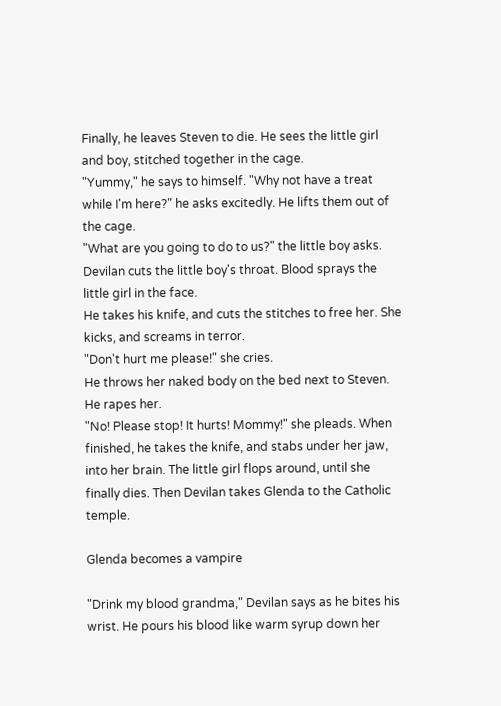Finally, he leaves Steven to die. He sees the little girl and boy, stitched together in the cage.
"Yummy," he says to himself. "Why not have a treat while I'm here?" he asks excitedly. He lifts them out of the cage.
"What are you going to do to us?" the little boy asks. Devilan cuts the little boy's throat. Blood sprays the little girl in the face.
He takes his knife, and cuts the stitches to free her. She kicks, and screams in terror.
"Don't hurt me please!" she cries.
He throws her naked body on the bed next to Steven. He rapes her.
"No! Please stop! It hurts! Mommy!" she pleads. When finished, he takes the knife, and stabs under her jaw, into her brain. The little girl flops around, until she finally dies. Then Devilan takes Glenda to the Catholic temple.

Glenda becomes a vampire

"Drink my blood grandma," Devilan says as he bites his wrist. He pours his blood like warm syrup down her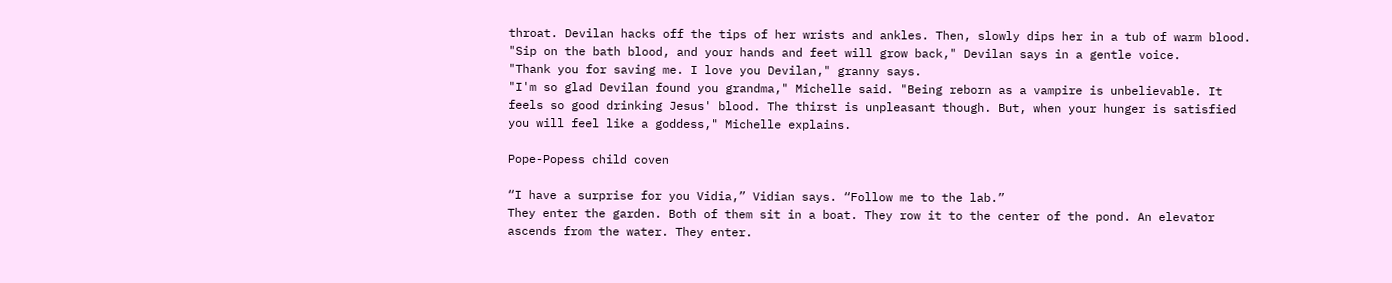throat. Devilan hacks off the tips of her wrists and ankles. Then, slowly dips her in a tub of warm blood. "Sip on the bath blood, and your hands and feet will grow back," Devilan says in a gentle voice.
"Thank you for saving me. I love you Devilan," granny says.
"I'm so glad Devilan found you grandma," Michelle said. "Being reborn as a vampire is unbelievable. It feels so good drinking Jesus' blood. The thirst is unpleasant though. But, when your hunger is satisfied you will feel like a goddess," Michelle explains.

Pope-Popess child coven

“I have a surprise for you Vidia,” Vidian says. “Follow me to the lab.”
They enter the garden. Both of them sit in a boat. They row it to the center of the pond. An elevator ascends from the water. They enter.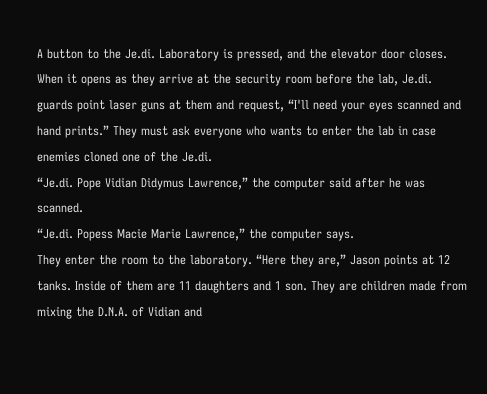A button to the Je.di. Laboratory is pressed, and the elevator door closes. When it opens as they arrive at the security room before the lab, Je.di. guards point laser guns at them and request, “I'll need your eyes scanned and hand prints.” They must ask everyone who wants to enter the lab in case enemies cloned one of the Je.di.
“Je.di. Pope Vidian Didymus Lawrence,” the computer said after he was scanned.
“Je.di. Popess Macie Marie Lawrence,” the computer says.
They enter the room to the laboratory. “Here they are,” Jason points at 12 tanks. Inside of them are 11 daughters and 1 son. They are children made from mixing the D.N.A. of Vidian and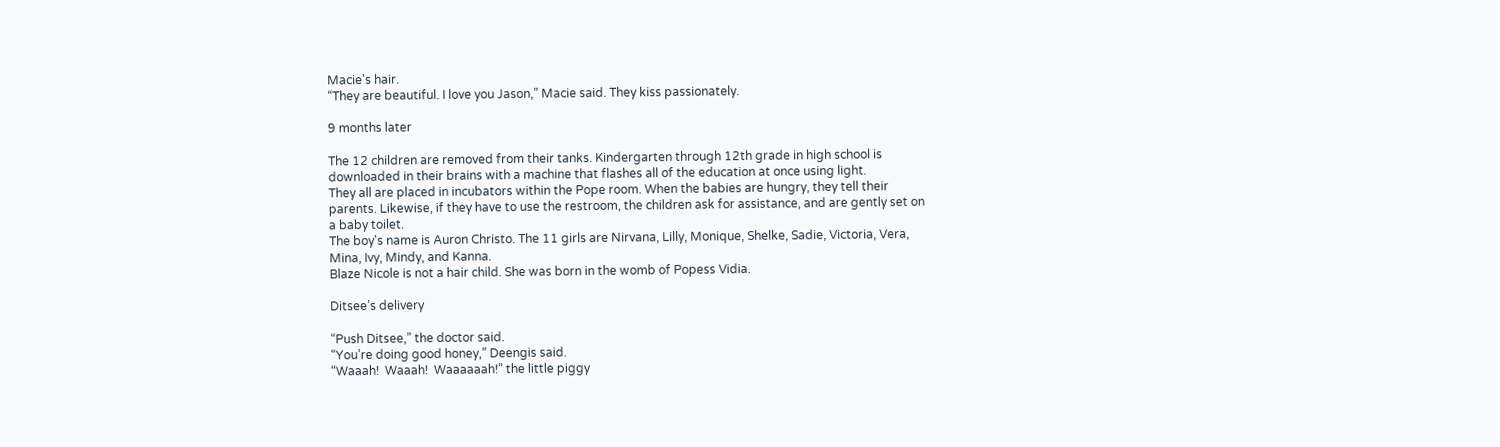Macie's hair.
“They are beautiful. I love you Jason,” Macie said. They kiss passionately.

9 months later

The 12 children are removed from their tanks. Kindergarten through 12th grade in high school is downloaded in their brains with a machine that flashes all of the education at once using light.
They all are placed in incubators within the Pope room. When the babies are hungry, they tell their parents. Likewise, if they have to use the restroom, the children ask for assistance, and are gently set on a baby toilet.
The boy's name is Auron Christo. The 11 girls are Nirvana, Lilly, Monique, Shelke, Sadie, Victoria, Vera, Mina, Ivy, Mindy, and Kanna.
Blaze Nicole is not a hair child. She was born in the womb of Popess Vidia.

Ditsee’s delivery

“Push Ditsee,” the doctor said.
“You’re doing good honey,” Deengis said.
“Waaah!  Waaah!  Waaaaaah!” the little piggy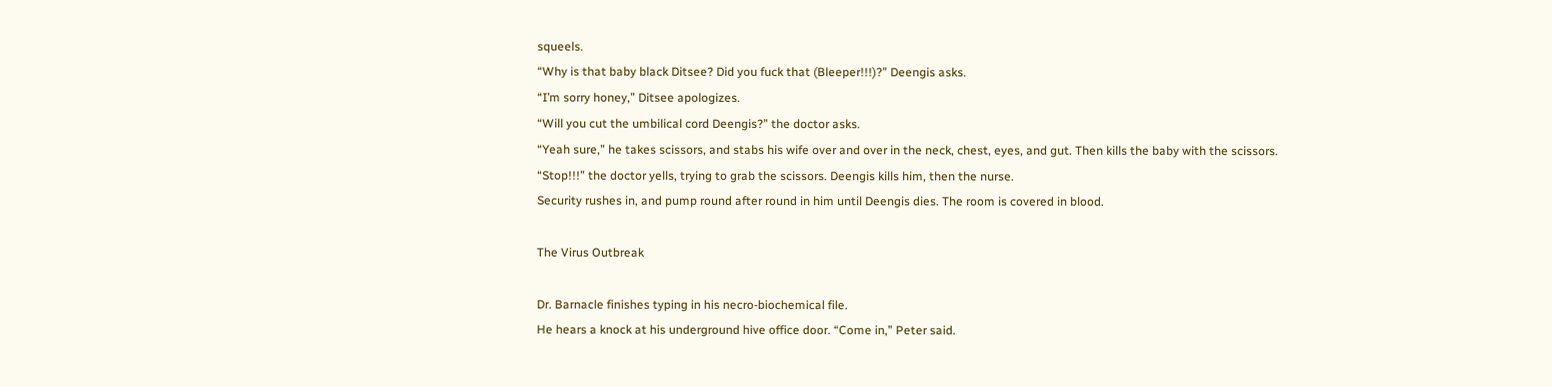squeels.
“Why is that baby black Ditsee? Did you fuck that (Bleeper!!!)?” Deengis asks.
“I’m sorry honey,” Ditsee apologizes.
“Will you cut the umbilical cord Deengis?” the doctor asks.
“Yeah sure,” he takes scissors, and stabs his wife over and over in the neck, chest, eyes, and gut. Then kills the baby with the scissors.
“Stop!!!” the doctor yells, trying to grab the scissors. Deengis kills him, then the nurse.
Security rushes in, and pump round after round in him until Deengis dies. The room is covered in blood.

The Virus Outbreak

Dr. Barnacle finishes typing in his necro-biochemical file.
He hears a knock at his underground hive office door. “Come in,” Peter said.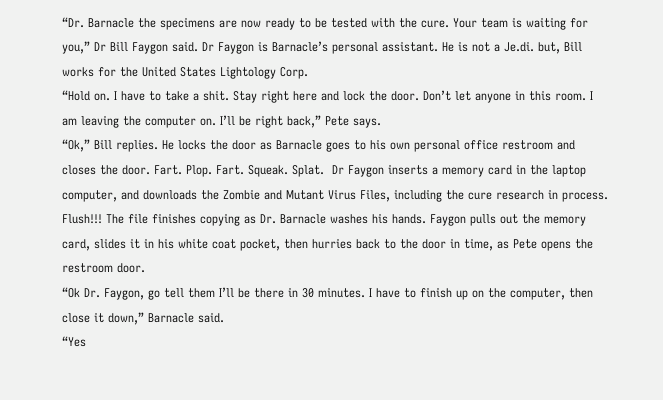“Dr. Barnacle the specimens are now ready to be tested with the cure. Your team is waiting for you,” Dr Bill Faygon said. Dr Faygon is Barnacle’s personal assistant. He is not a Je.di. but, Bill works for the United States Lightology Corp.
“Hold on. I have to take a shit. Stay right here and lock the door. Don’t let anyone in this room. I am leaving the computer on. I’ll be right back,” Pete says.
“Ok,” Bill replies. He locks the door as Barnacle goes to his own personal office restroom and closes the door. Fart. Plop. Fart. Squeak. Splat.  Dr Faygon inserts a memory card in the laptop computer, and downloads the Zombie and Mutant Virus Files, including the cure research in process.
Flush!!! The file finishes copying as Dr. Barnacle washes his hands. Faygon pulls out the memory card, slides it in his white coat pocket, then hurries back to the door in time, as Pete opens the restroom door.
“Ok Dr. Faygon, go tell them I’ll be there in 30 minutes. I have to finish up on the computer, then close it down,” Barnacle said.
“Yes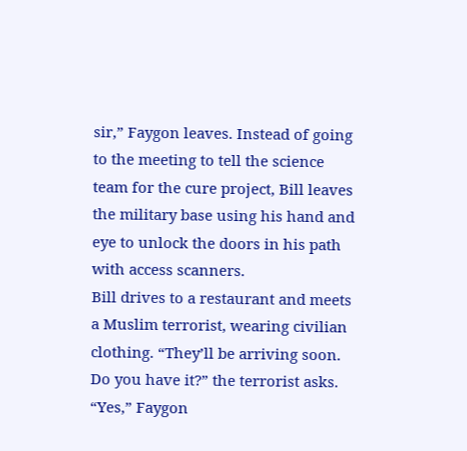sir,” Faygon leaves. Instead of going to the meeting to tell the science team for the cure project, Bill leaves the military base using his hand and eye to unlock the doors in his path with access scanners.
Bill drives to a restaurant and meets a Muslim terrorist, wearing civilian clothing. “They’ll be arriving soon. Do you have it?” the terrorist asks.
“Yes,” Faygon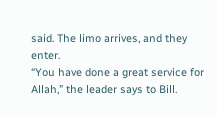said. The limo arrives, and they enter.
“You have done a great service for Allah,” the leader says to Bill.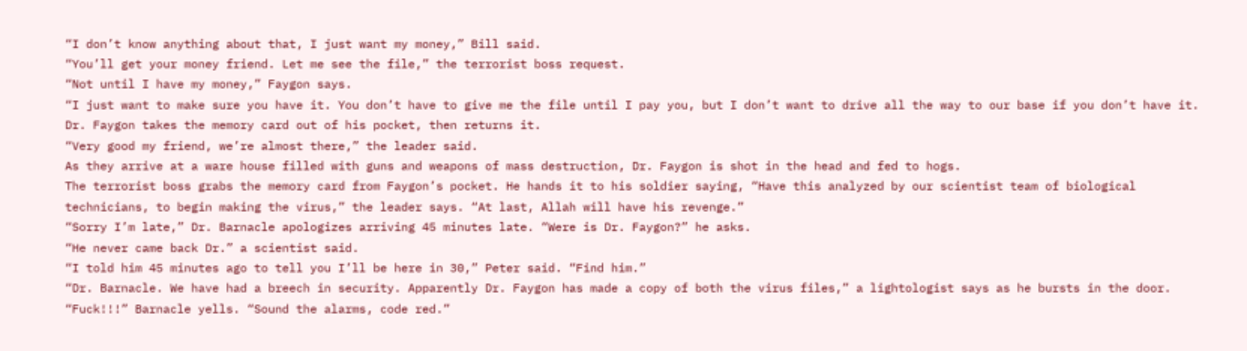“I don’t know anything about that, I just want my money,” Bill said.
“You’ll get your money friend. Let me see the file,” the terrorist boss request.
“Not until I have my money,” Faygon says.
“I just want to make sure you have it. You don’t have to give me the file until I pay you, but I don’t want to drive all the way to our base if you don’t have it.
Dr. Faygon takes the memory card out of his pocket, then returns it.
“Very good my friend, we’re almost there,” the leader said.
As they arrive at a ware house filled with guns and weapons of mass destruction, Dr. Faygon is shot in the head and fed to hogs.
The terrorist boss grabs the memory card from Faygon’s pocket. He hands it to his soldier saying, “Have this analyzed by our scientist team of biological technicians, to begin making the virus,” the leader says. “At last, Allah will have his revenge.”
“Sorry I’m late,” Dr. Barnacle apologizes arriving 45 minutes late. “Were is Dr. Faygon?” he asks.
“He never came back Dr.” a scientist said.
“I told him 45 minutes ago to tell you I’ll be here in 30,” Peter said. “Find him.”
“Dr. Barnacle. We have had a breech in security. Apparently Dr. Faygon has made a copy of both the virus files,” a lightologist says as he bursts in the door.
“Fuck!!!” Barnacle yells. “Sound the alarms, code red.”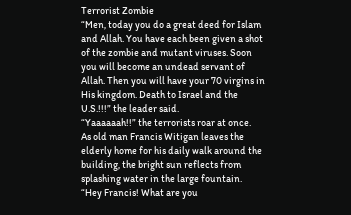Terrorist Zombie
“Men, today you do a great deed for Islam and Allah. You have each been given a shot of the zombie and mutant viruses. Soon you will become an undead servant of Allah. Then you will have your 70 virgins in His kingdom. Death to Israel and the U.S.!!!” the leader said.
“Yaaaaaah!!” the terrorists roar at once.
As old man Francis Witigan leaves the elderly home for his daily walk around the building, the bright sun reflects from splashing water in the large fountain.
“Hey Francis! What are you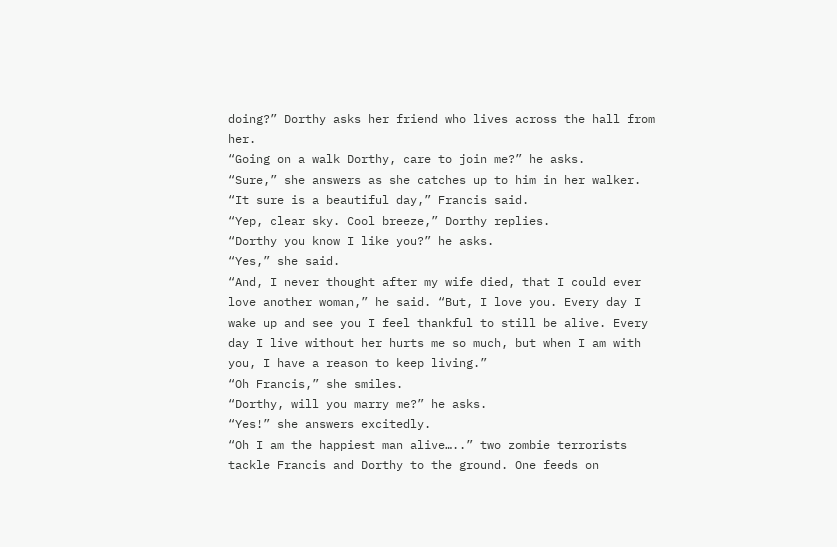doing?” Dorthy asks her friend who lives across the hall from her.
“Going on a walk Dorthy, care to join me?” he asks.
“Sure,” she answers as she catches up to him in her walker.
“It sure is a beautiful day,” Francis said.
“Yep, clear sky. Cool breeze,” Dorthy replies.
“Dorthy you know I like you?” he asks.
“Yes,” she said.
“And, I never thought after my wife died, that I could ever love another woman,” he said. “But, I love you. Every day I wake up and see you I feel thankful to still be alive. Every day I live without her hurts me so much, but when I am with you, I have a reason to keep living.”
“Oh Francis,” she smiles.
“Dorthy, will you marry me?” he asks.
“Yes!” she answers excitedly.
“Oh I am the happiest man alive…..” two zombie terrorists tackle Francis and Dorthy to the ground. One feeds on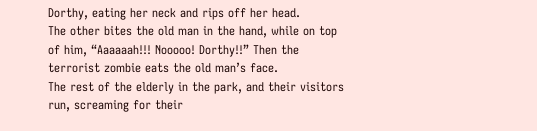Dorthy, eating her neck and rips off her head.
The other bites the old man in the hand, while on top of him, “Aaaaaah!!! Nooooo! Dorthy!!” Then the terrorist zombie eats the old man’s face.
The rest of the elderly in the park, and their visitors run, screaming for their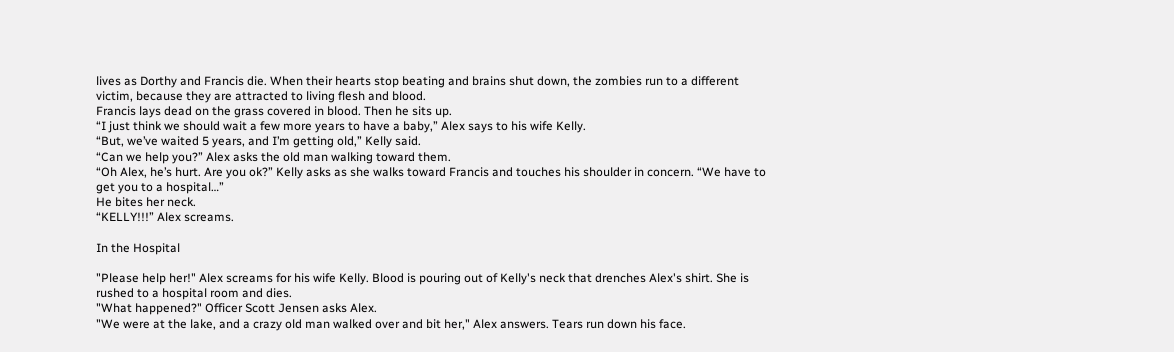lives as Dorthy and Francis die. When their hearts stop beating and brains shut down, the zombies run to a different victim, because they are attracted to living flesh and blood.
Francis lays dead on the grass covered in blood. Then he sits up.
“I just think we should wait a few more years to have a baby,” Alex says to his wife Kelly.
“But, we’ve waited 5 years, and I’m getting old,” Kelly said.
“Can we help you?” Alex asks the old man walking toward them.
“Oh Alex, he’s hurt. Are you ok?” Kelly asks as she walks toward Francis and touches his shoulder in concern. “We have to get you to a hospital…”
He bites her neck.
“KELLY!!!” Alex screams.

In the Hospital

"Please help her!" Alex screams for his wife Kelly. Blood is pouring out of Kelly's neck that drenches Alex's shirt. She is rushed to a hospital room and dies.
"What happened?" Officer Scott Jensen asks Alex.
"We were at the lake, and a crazy old man walked over and bit her," Alex answers. Tears run down his face.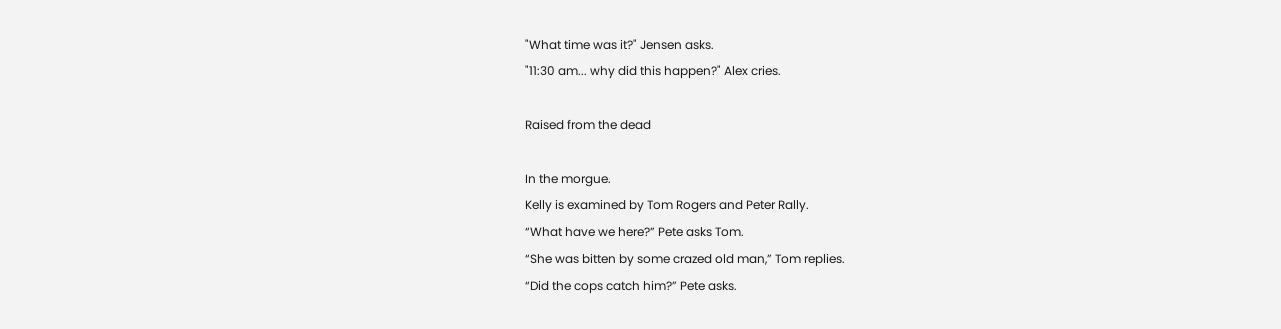"What time was it?" Jensen asks.
"11:30 am... why did this happen?" Alex cries.

Raised from the dead

In the morgue.
Kelly is examined by Tom Rogers and Peter Rally.
“What have we here?” Pete asks Tom.
“She was bitten by some crazed old man,” Tom replies.
“Did the cops catch him?” Pete asks.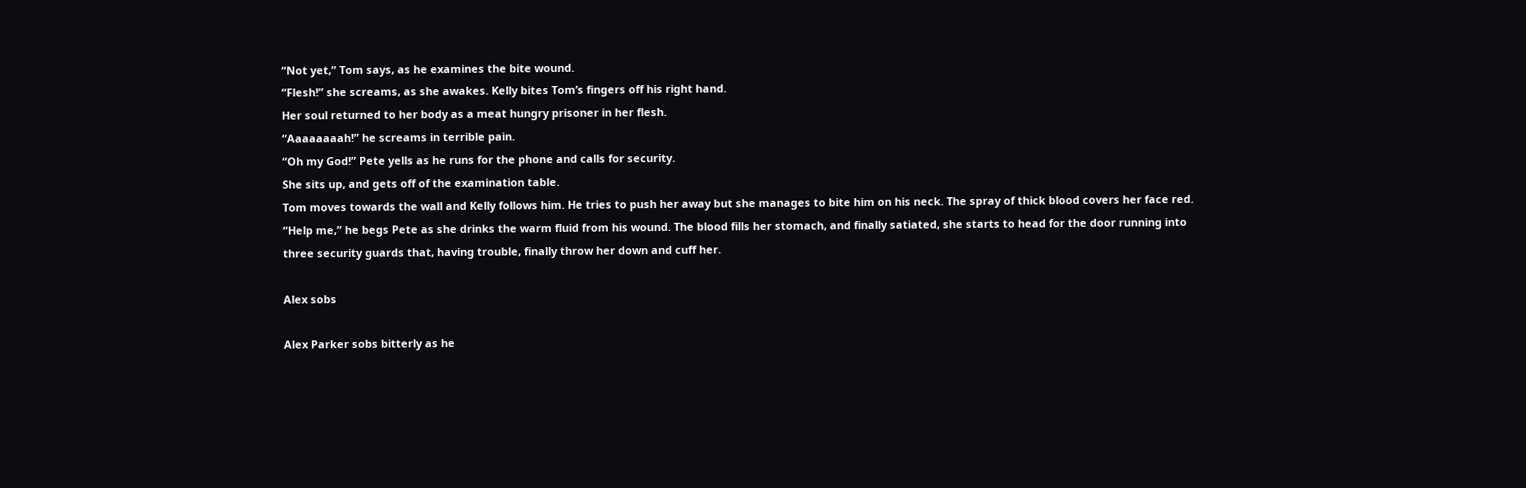“Not yet,” Tom says, as he examines the bite wound.
“Flesh!” she screams, as she awakes. Kelly bites Tom’s fingers off his right hand.
Her soul returned to her body as a meat hungry prisoner in her flesh.
“Aaaaaaaah!” he screams in terrible pain.
“Oh my God!” Pete yells as he runs for the phone and calls for security.
She sits up, and gets off of the examination table.
Tom moves towards the wall and Kelly follows him. He tries to push her away but she manages to bite him on his neck. The spray of thick blood covers her face red.
“Help me,” he begs Pete as she drinks the warm fluid from his wound. The blood fills her stomach, and finally satiated, she starts to head for the door running into three security guards that, having trouble, finally throw her down and cuff her.

Alex sobs

Alex Parker sobs bitterly as he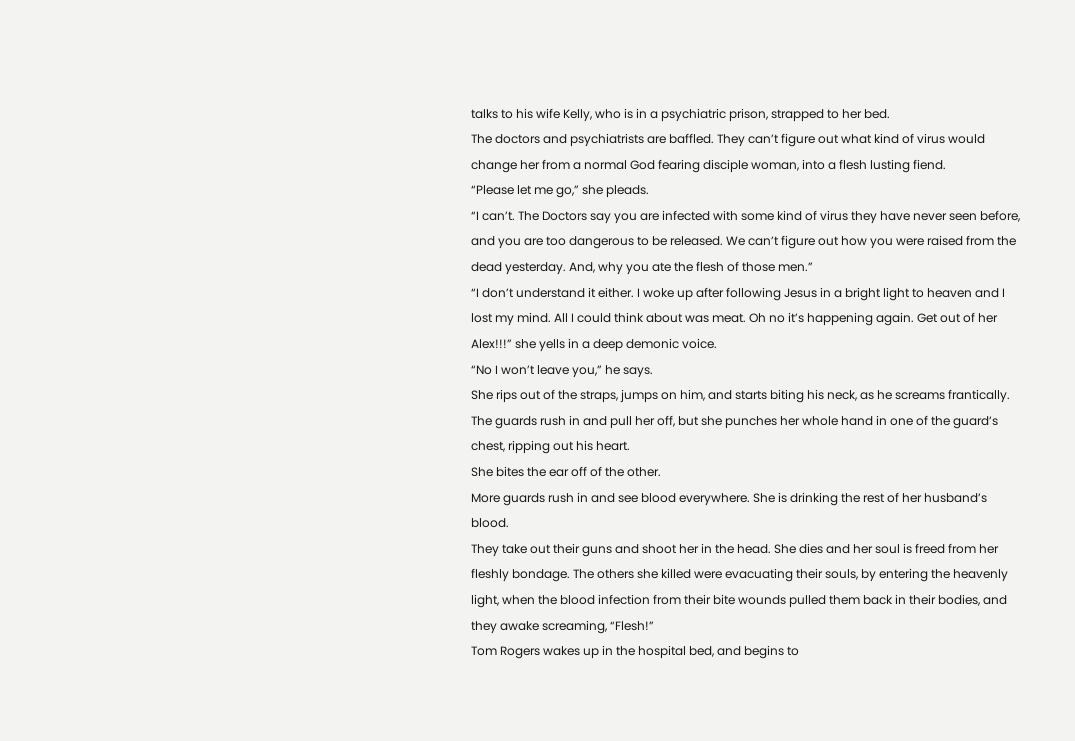talks to his wife Kelly, who is in a psychiatric prison, strapped to her bed.
The doctors and psychiatrists are baffled. They can’t figure out what kind of virus would change her from a normal God fearing disciple woman, into a flesh lusting fiend.
“Please let me go,” she pleads.
“I can’t. The Doctors say you are infected with some kind of virus they have never seen before, and you are too dangerous to be released. We can’t figure out how you were raised from the dead yesterday. And, why you ate the flesh of those men.”
“I don’t understand it either. I woke up after following Jesus in a bright light to heaven and I lost my mind. All I could think about was meat. Oh no it’s happening again. Get out of her Alex!!!” she yells in a deep demonic voice.
“No I won’t leave you,” he says.
She rips out of the straps, jumps on him, and starts biting his neck, as he screams frantically.
The guards rush in and pull her off, but she punches her whole hand in one of the guard’s chest, ripping out his heart.
She bites the ear off of the other.
More guards rush in and see blood everywhere. She is drinking the rest of her husband’s blood.
They take out their guns and shoot her in the head. She dies and her soul is freed from her fleshly bondage. The others she killed were evacuating their souls, by entering the heavenly light, when the blood infection from their bite wounds pulled them back in their bodies, and they awake screaming, “Flesh!”
Tom Rogers wakes up in the hospital bed, and begins to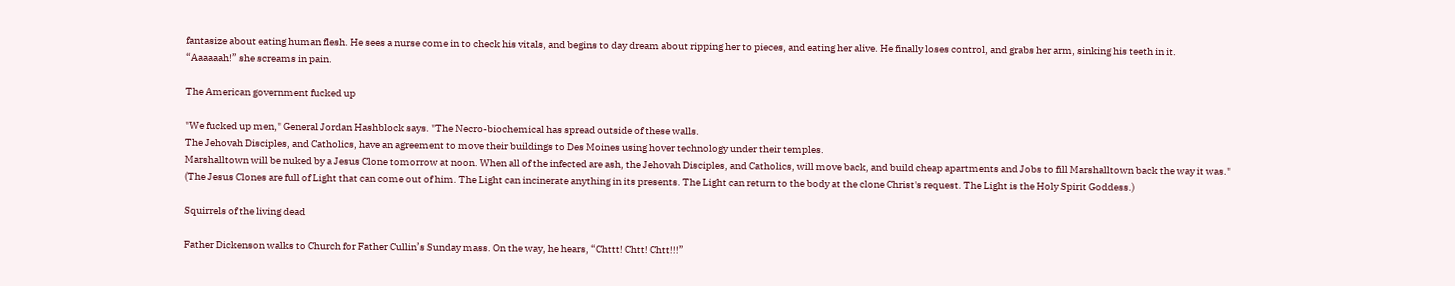fantasize about eating human flesh. He sees a nurse come in to check his vitals, and begins to day dream about ripping her to pieces, and eating her alive. He finally loses control, and grabs her arm, sinking his teeth in it.
“Aaaaaah!” she screams in pain.

The American government fucked up

"We fucked up men," General Jordan Hashblock says. "The Necro-biochemical has spread outside of these walls.
The Jehovah Disciples, and Catholics, have an agreement to move their buildings to Des Moines using hover technology under their temples.
Marshalltown will be nuked by a Jesus Clone tomorrow at noon. When all of the infected are ash, the Jehovah Disciples, and Catholics, will move back, and build cheap apartments and Jobs to fill Marshalltown back the way it was."
(The Jesus Clones are full of Light that can come out of him. The Light can incinerate anything in its presents. The Light can return to the body at the clone Christ's request. The Light is the Holy Spirit Goddess.)

Squirrels of the living dead

Father Dickenson walks to Church for Father Cullin’s Sunday mass. On the way, he hears, “Chttt! Chtt! Chtt!!!”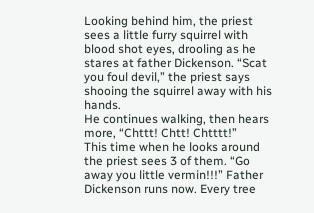Looking behind him, the priest sees a little furry squirrel with blood shot eyes, drooling as he stares at father Dickenson. “Scat you foul devil,” the priest says shooing the squirrel away with his hands.
He continues walking, then hears more, “Chttt! Chtt! Chtttt!”
This time when he looks around the priest sees 3 of them. “Go away you little vermin!!!” Father Dickenson runs now. Every tree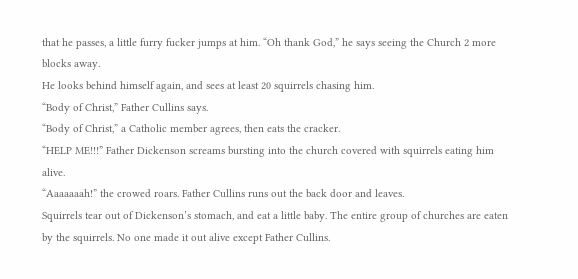that he passes, a little furry fucker jumps at him. “Oh thank God,” he says seeing the Church 2 more blocks away.
He looks behind himself again, and sees at least 20 squirrels chasing him.
“Body of Christ,” Father Cullins says.
“Body of Christ,” a Catholic member agrees, then eats the cracker.
“HELP ME!!!” Father Dickenson screams bursting into the church covered with squirrels eating him alive.
“Aaaaaaah!” the crowed roars. Father Cullins runs out the back door and leaves.
Squirrels tear out of Dickenson’s stomach, and eat a little baby. The entire group of churches are eaten by the squirrels. No one made it out alive except Father Cullins.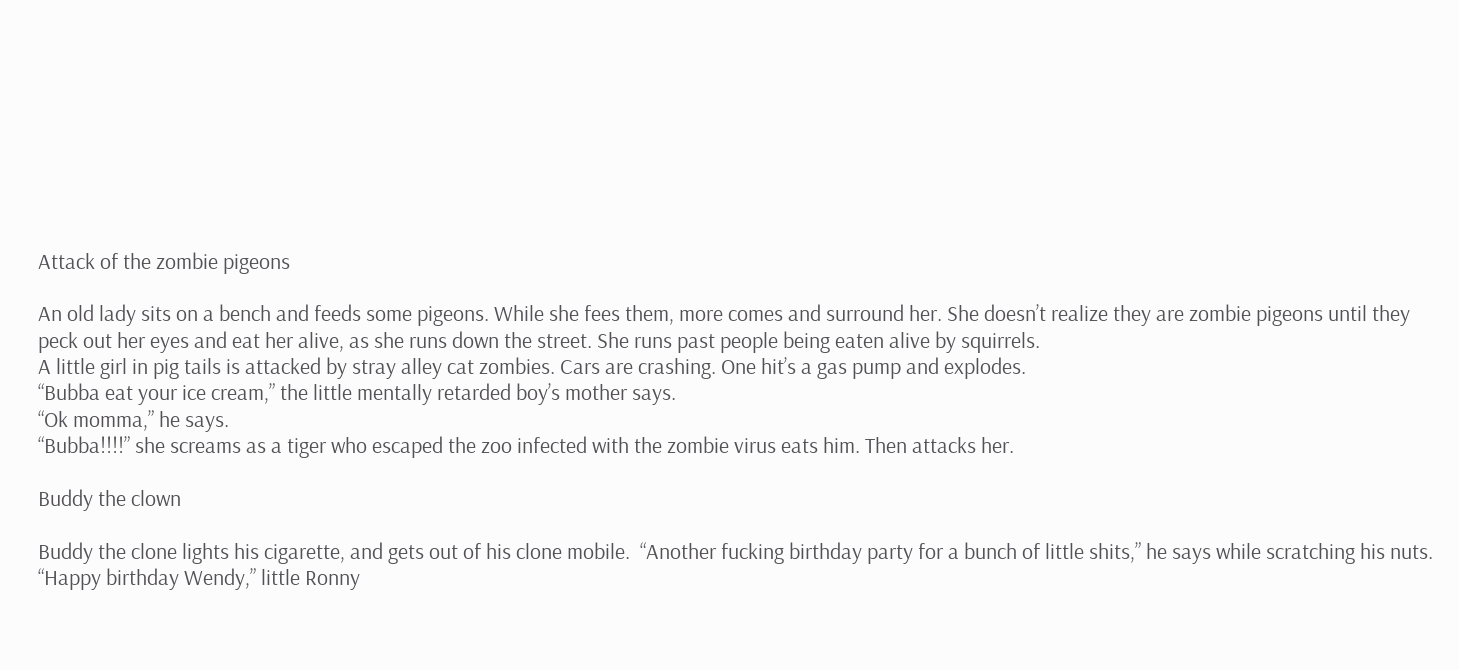Attack of the zombie pigeons

An old lady sits on a bench and feeds some pigeons. While she fees them, more comes and surround her. She doesn’t realize they are zombie pigeons until they peck out her eyes and eat her alive, as she runs down the street. She runs past people being eaten alive by squirrels.
A little girl in pig tails is attacked by stray alley cat zombies. Cars are crashing. One hit’s a gas pump and explodes.
“Bubba eat your ice cream,” the little mentally retarded boy’s mother says.
“Ok momma,” he says.
“Bubba!!!!” she screams as a tiger who escaped the zoo infected with the zombie virus eats him. Then attacks her.

Buddy the clown

Buddy the clone lights his cigarette, and gets out of his clone mobile.  “Another fucking birthday party for a bunch of little shits,” he says while scratching his nuts.
“Happy birthday Wendy,” little Ronny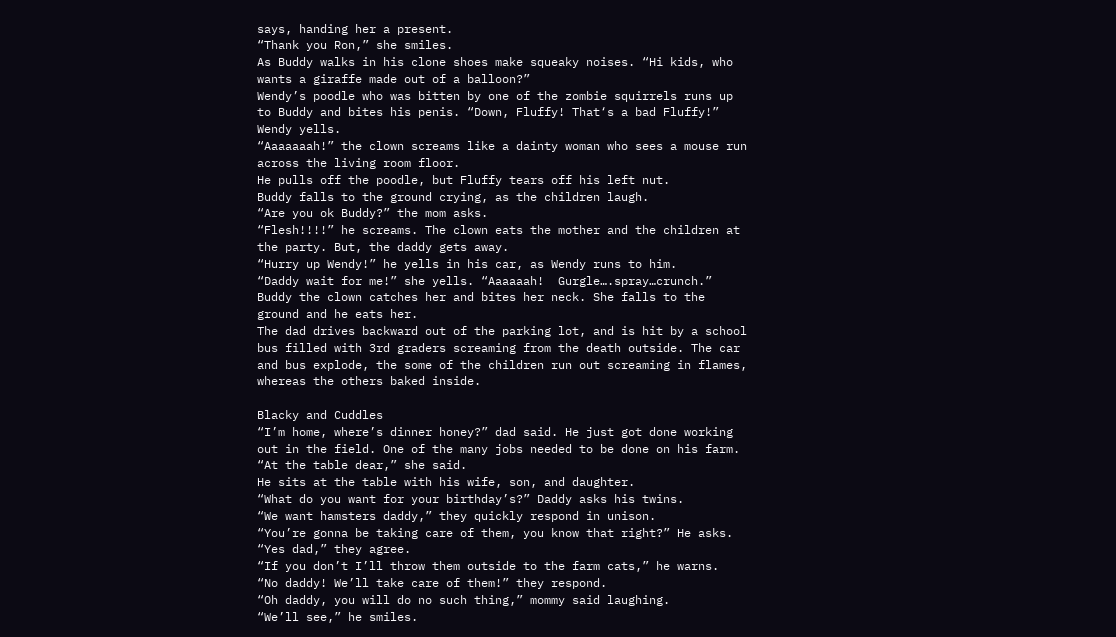says, handing her a present.
“Thank you Ron,” she smiles.
As Buddy walks in his clone shoes make squeaky noises. “Hi kids, who wants a giraffe made out of a balloon?”
Wendy’s poodle who was bitten by one of the zombie squirrels runs up to Buddy and bites his penis. “Down, Fluffy! That‘s a bad Fluffy!” Wendy yells.
“Aaaaaaah!” the clown screams like a dainty woman who sees a mouse run across the living room floor.
He pulls off the poodle, but Fluffy tears off his left nut.
Buddy falls to the ground crying, as the children laugh.
“Are you ok Buddy?” the mom asks.
“Flesh!!!!” he screams. The clown eats the mother and the children at the party. But, the daddy gets away.
“Hurry up Wendy!” he yells in his car, as Wendy runs to him.
“Daddy wait for me!” she yells. “Aaaaaah!  Gurgle….spray…crunch.” Buddy the clown catches her and bites her neck. She falls to the ground and he eats her.
The dad drives backward out of the parking lot, and is hit by a school bus filled with 3rd graders screaming from the death outside. The car and bus explode, the some of the children run out screaming in flames, whereas the others baked inside.

Blacky and Cuddles
“I’m home, where’s dinner honey?” dad said. He just got done working out in the field. One of the many jobs needed to be done on his farm.
“At the table dear,” she said.
He sits at the table with his wife, son, and daughter.
“What do you want for your birthday’s?” Daddy asks his twins.
“We want hamsters daddy,” they quickly respond in unison.
“You’re gonna be taking care of them, you know that right?” He asks.
“Yes dad,” they agree.
“If you don’t I’ll throw them outside to the farm cats,” he warns.
“No daddy! We’ll take care of them!” they respond.
“Oh daddy, you will do no such thing,” mommy said laughing.
“We’ll see,” he smiles.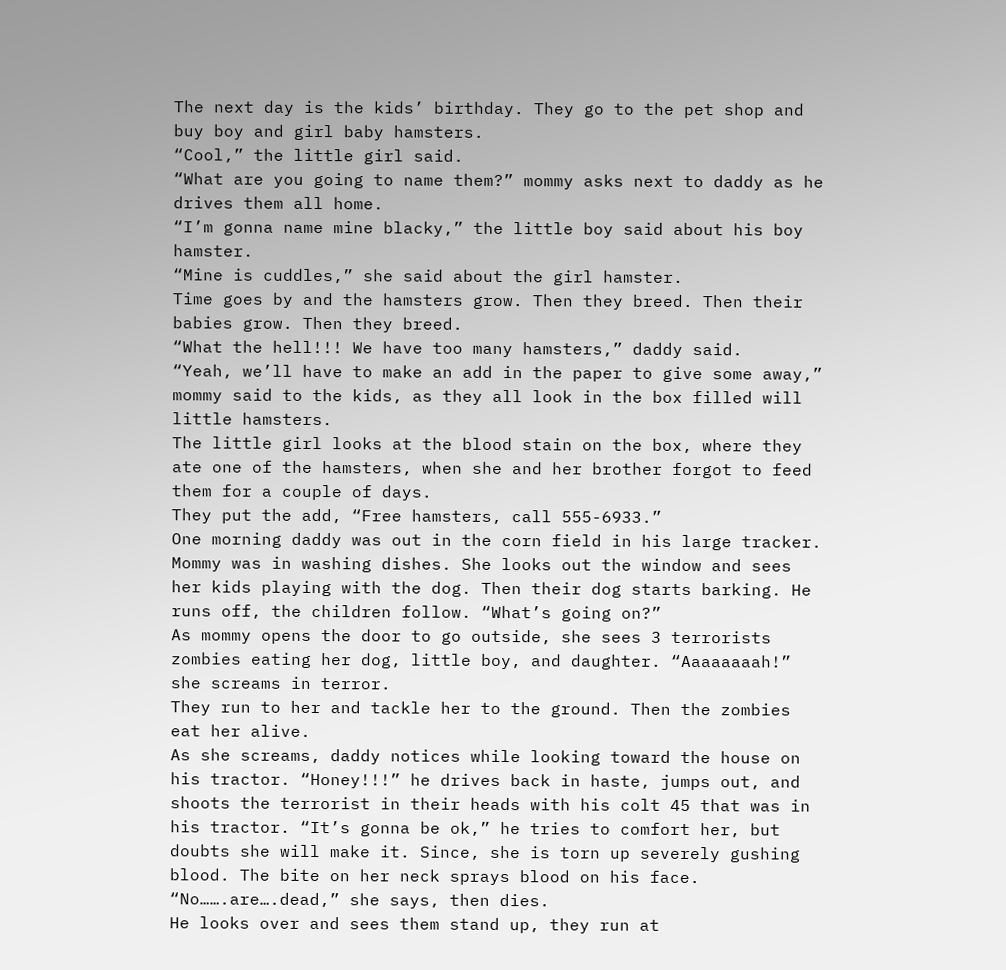The next day is the kids’ birthday. They go to the pet shop and buy boy and girl baby hamsters.
“Cool,” the little girl said.
“What are you going to name them?” mommy asks next to daddy as he drives them all home.
“I’m gonna name mine blacky,” the little boy said about his boy hamster.
“Mine is cuddles,” she said about the girl hamster.
Time goes by and the hamsters grow. Then they breed. Then their babies grow. Then they breed.
“What the hell!!! We have too many hamsters,” daddy said.
“Yeah, we’ll have to make an add in the paper to give some away,” mommy said to the kids, as they all look in the box filled will little hamsters.
The little girl looks at the blood stain on the box, where they ate one of the hamsters, when she and her brother forgot to feed them for a couple of days.
They put the add, “Free hamsters, call 555-6933.”
One morning daddy was out in the corn field in his large tracker.  Mommy was in washing dishes. She looks out the window and sees her kids playing with the dog. Then their dog starts barking. He runs off, the children follow. “What’s going on?”
As mommy opens the door to go outside, she sees 3 terrorists zombies eating her dog, little boy, and daughter. “Aaaaaaaah!” she screams in terror.
They run to her and tackle her to the ground. Then the zombies eat her alive.
As she screams, daddy notices while looking toward the house on his tractor. “Honey!!!” he drives back in haste, jumps out, and shoots the terrorist in their heads with his colt 45 that was in his tractor. “It’s gonna be ok,” he tries to comfort her, but doubts she will make it. Since, she is torn up severely gushing blood. The bite on her neck sprays blood on his face.
“No…….are….dead,” she says, then dies.
He looks over and sees them stand up, they run at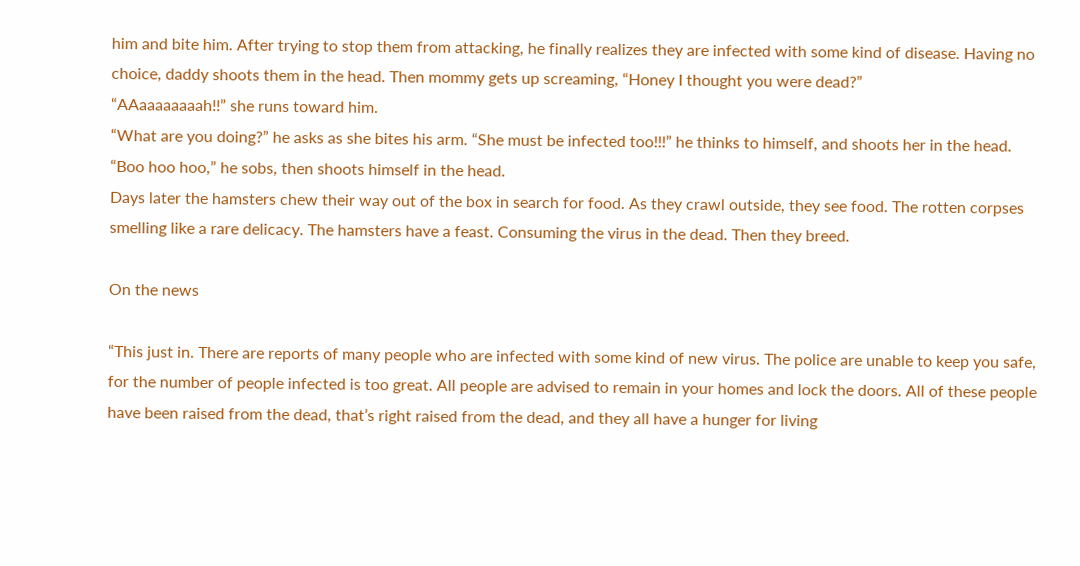him and bite him. After trying to stop them from attacking, he finally realizes they are infected with some kind of disease. Having no choice, daddy shoots them in the head. Then mommy gets up screaming, “Honey I thought you were dead?”
“AAaaaaaaaah!!” she runs toward him.
“What are you doing?” he asks as she bites his arm. “She must be infected too!!!” he thinks to himself, and shoots her in the head. “Boo hoo hoo,” he sobs, then shoots himself in the head.
Days later the hamsters chew their way out of the box in search for food. As they crawl outside, they see food. The rotten corpses smelling like a rare delicacy. The hamsters have a feast. Consuming the virus in the dead. Then they breed.

On the news

“This just in. There are reports of many people who are infected with some kind of new virus. The police are unable to keep you safe, for the number of people infected is too great. All people are advised to remain in your homes and lock the doors. All of these people have been raised from the dead, that’s right raised from the dead, and they all have a hunger for living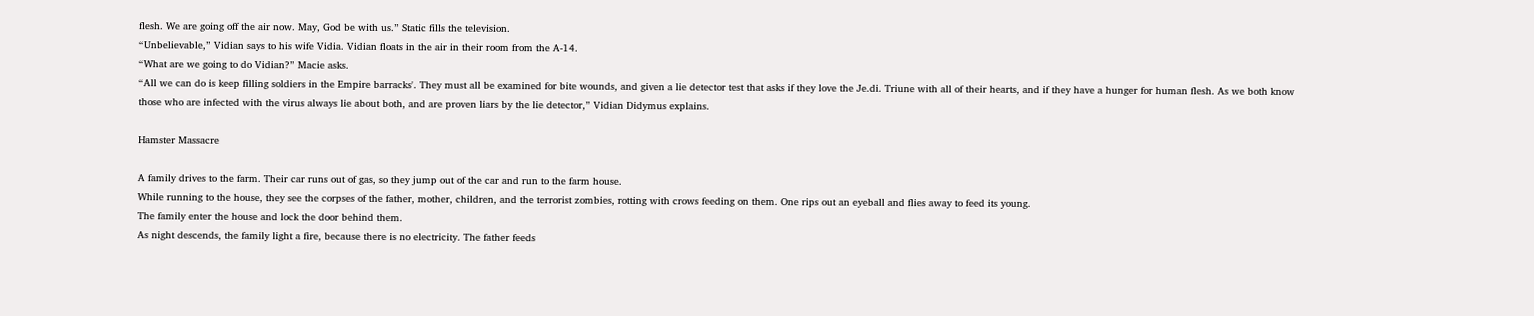flesh. We are going off the air now. May, God be with us.” Static fills the television.
“Unbelievable,” Vidian says to his wife Vidia. Vidian floats in the air in their room from the A-14.
“What are we going to do Vidian?” Macie asks.
“All we can do is keep filling soldiers in the Empire barracks'. They must all be examined for bite wounds, and given a lie detector test that asks if they love the Je.di. Triune with all of their hearts, and if they have a hunger for human flesh. As we both know those who are infected with the virus always lie about both, and are proven liars by the lie detector,” Vidian Didymus explains.

Hamster Massacre

A family drives to the farm. Their car runs out of gas, so they jump out of the car and run to the farm house.
While running to the house, they see the corpses of the father, mother, children, and the terrorist zombies, rotting with crows feeding on them. One rips out an eyeball and flies away to feed its young.
The family enter the house and lock the door behind them.
As night descends, the family light a fire, because there is no electricity. The father feeds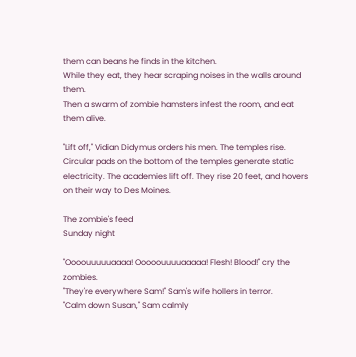them can beans he finds in the kitchen.
While they eat, they hear scraping noises in the walls around them.
Then a swarm of zombie hamsters infest the room, and eat them alive.

"Lift off," Vidian Didymus orders his men. The temples rise.  Circular pads on the bottom of the temples generate static electricity. The academies lift off. They rise 20 feet, and hovers on their way to Des Moines.

The zombie's feed
Sunday night

"Oooouuuuuaaaa! Ooooouuuuaaaaa! Flesh! Blood!" cry the zombies.
"They're everywhere Sam!" Sam's wife hollers in terror.
"Calm down Susan," Sam calmly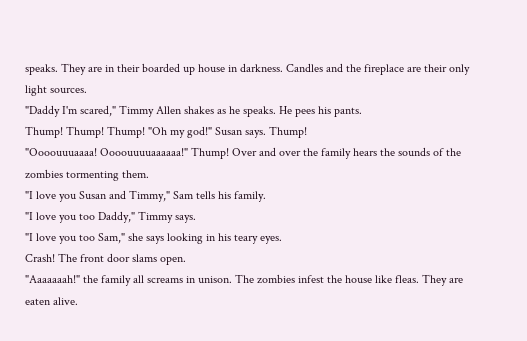speaks. They are in their boarded up house in darkness. Candles and the fireplace are their only light sources.
"Daddy I'm scared," Timmy Allen shakes as he speaks. He pees his pants.
Thump! Thump! Thump! "Oh my god!" Susan says. Thump!
"Oooouuuaaaa! Oooouuuuaaaaaa!" Thump! Over and over the family hears the sounds of the zombies tormenting them.
"I love you Susan and Timmy," Sam tells his family.
"I love you too Daddy," Timmy says.
"I love you too Sam," she says looking in his teary eyes.
Crash! The front door slams open.
"Aaaaaaah!" the family all screams in unison. The zombies infest the house like fleas. They are eaten alive.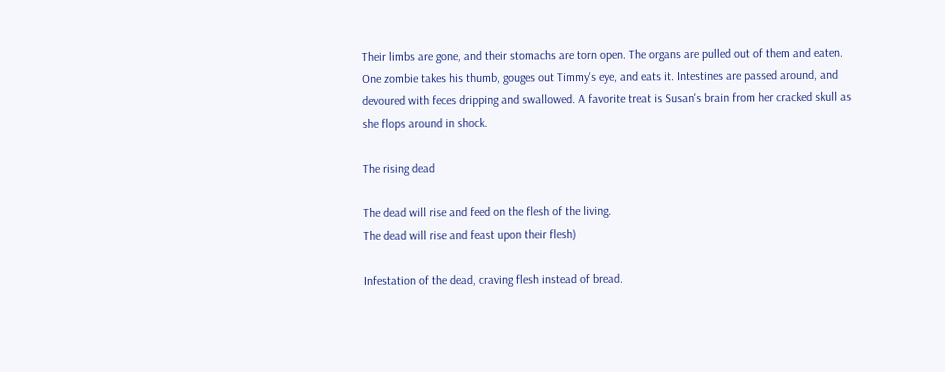Their limbs are gone, and their stomachs are torn open. The organs are pulled out of them and eaten. One zombie takes his thumb, gouges out Timmy's eye, and eats it. Intestines are passed around, and devoured with feces dripping and swallowed. A favorite treat is Susan's brain from her cracked skull as she flops around in shock.

The rising dead

The dead will rise and feed on the flesh of the living.
The dead will rise and feast upon their flesh)

Infestation of the dead, craving flesh instead of bread.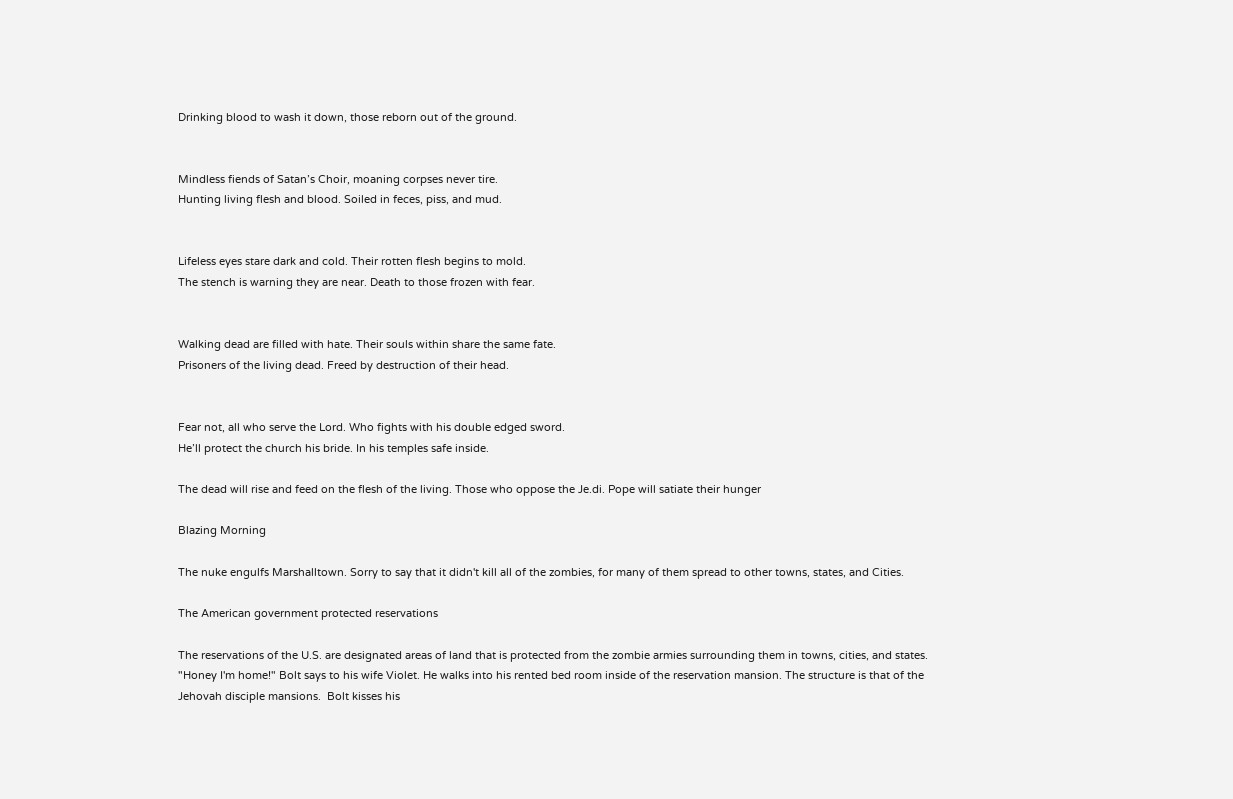Drinking blood to wash it down, those reborn out of the ground.


Mindless fiends of Satan’s Choir, moaning corpses never tire.
Hunting living flesh and blood. Soiled in feces, piss, and mud.


Lifeless eyes stare dark and cold. Their rotten flesh begins to mold.
The stench is warning they are near. Death to those frozen with fear.


Walking dead are filled with hate. Their souls within share the same fate.
Prisoners of the living dead. Freed by destruction of their head.


Fear not, all who serve the Lord. Who fights with his double edged sword.
He’ll protect the church his bride. In his temples safe inside.

The dead will rise and feed on the flesh of the living. Those who oppose the Je.di. Pope will satiate their hunger

Blazing Morning

The nuke engulfs Marshalltown. Sorry to say that it didn't kill all of the zombies, for many of them spread to other towns, states, and Cities.

The American government protected reservations

The reservations of the U.S. are designated areas of land that is protected from the zombie armies surrounding them in towns, cities, and states.
"Honey I'm home!" Bolt says to his wife Violet. He walks into his rented bed room inside of the reservation mansion. The structure is that of the Jehovah disciple mansions.  Bolt kisses his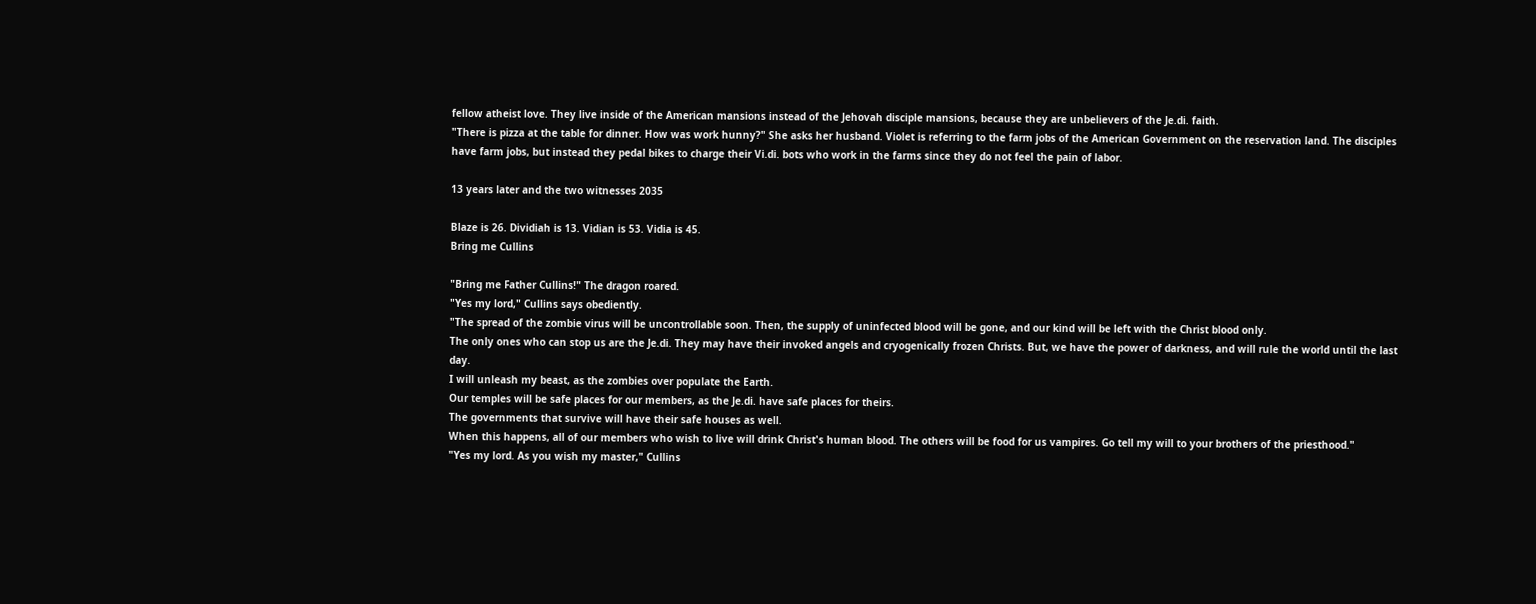fellow atheist love. They live inside of the American mansions instead of the Jehovah disciple mansions, because they are unbelievers of the Je.di. faith.
"There is pizza at the table for dinner. How was work hunny?" She asks her husband. Violet is referring to the farm jobs of the American Government on the reservation land. The disciples have farm jobs, but instead they pedal bikes to charge their Vi.di. bots who work in the farms since they do not feel the pain of labor.

13 years later and the two witnesses 2035

Blaze is 26. Dividiah is 13. Vidian is 53. Vidia is 45.
Bring me Cullins

"Bring me Father Cullins!" The dragon roared.
"Yes my lord," Cullins says obediently.
"The spread of the zombie virus will be uncontrollable soon. Then, the supply of uninfected blood will be gone, and our kind will be left with the Christ blood only.
The only ones who can stop us are the Je.di. They may have their invoked angels and cryogenically frozen Christs. But, we have the power of darkness, and will rule the world until the last day.
I will unleash my beast, as the zombies over populate the Earth.
Our temples will be safe places for our members, as the Je.di. have safe places for theirs.
The governments that survive will have their safe houses as well.
When this happens, all of our members who wish to live will drink Christ's human blood. The others will be food for us vampires. Go tell my will to your brothers of the priesthood."
"Yes my lord. As you wish my master," Cullins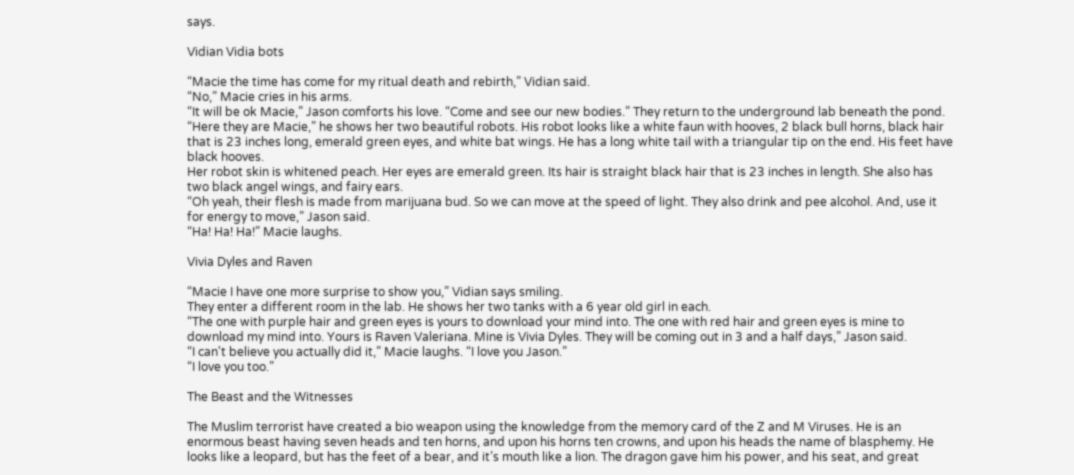says.

Vidian Vidia bots

“Macie the time has come for my ritual death and rebirth,” Vidian said.
“No,” Macie cries in his arms.
“It will be ok Macie,” Jason comforts his love. “Come and see our new bodies.” They return to the underground lab beneath the pond.
“Here they are Macie,” he shows her two beautiful robots. His robot looks like a white faun with hooves, 2 black bull horns, black hair that is 23 inches long, emerald green eyes, and white bat wings. He has a long white tail with a triangular tip on the end. His feet have black hooves.
Her robot skin is whitened peach. Her eyes are emerald green. Its hair is straight black hair that is 23 inches in length. She also has two black angel wings, and fairy ears.
“Oh yeah, their flesh is made from marijuana bud. So we can move at the speed of light. They also drink and pee alcohol. And, use it for energy to move,” Jason said.
“Ha! Ha! Ha!” Macie laughs.

Vivia Dyles and Raven

“Macie I have one more surprise to show you,” Vidian says smiling.
They enter a different room in the lab. He shows her two tanks with a 6 year old girl in each.
“The one with purple hair and green eyes is yours to download your mind into. The one with red hair and green eyes is mine to download my mind into. Yours is Raven Valeriana. Mine is Vivia Dyles. They will be coming out in 3 and a half days,” Jason said.
“I can't believe you actually did it,” Macie laughs. “I love you Jason.”
“I love you too.”

The Beast and the Witnesses

The Muslim terrorist have created a bio weapon using the knowledge from the memory card of the Z and M Viruses. He is an enormous beast having seven heads and ten horns, and upon his horns ten crowns, and upon his heads the name of blasphemy. He looks like a leopard, but has the feet of a bear, and it’s mouth like a lion. The dragon gave him his power, and his seat, and great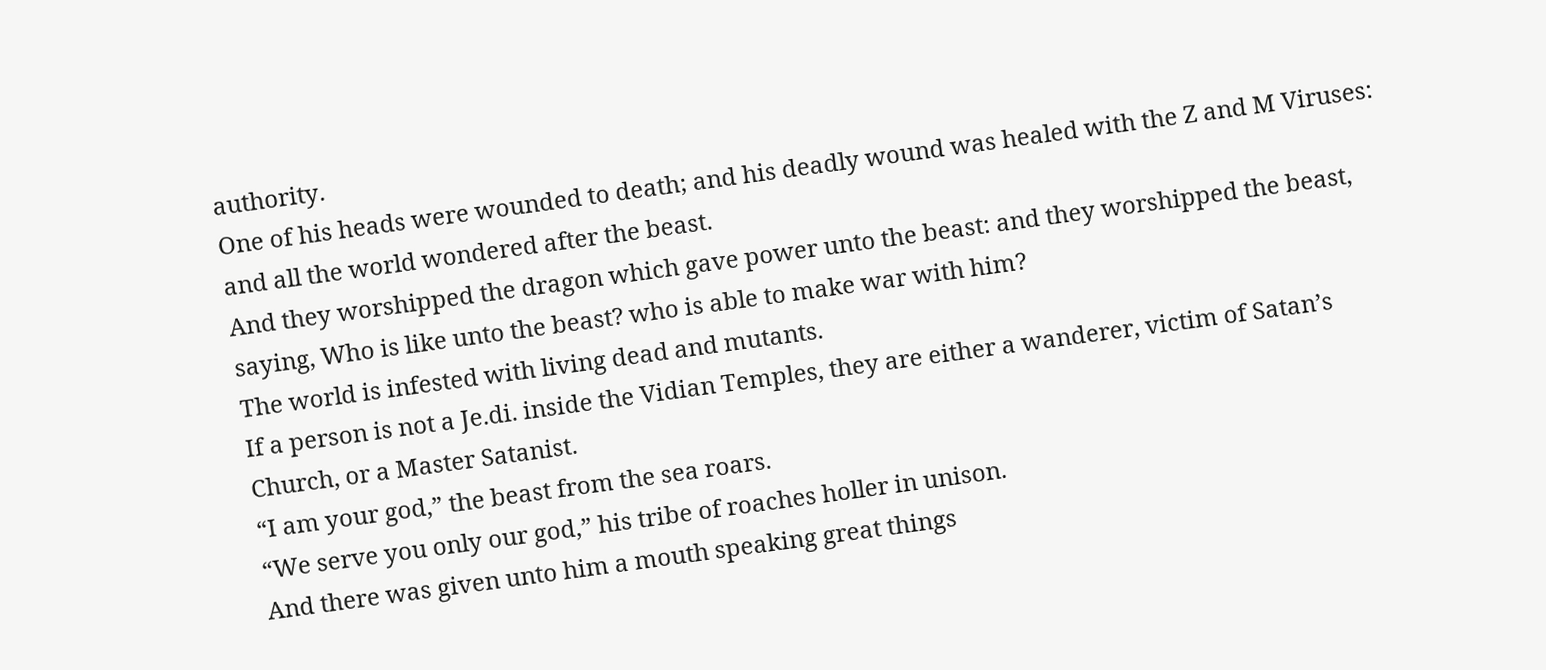authority.
One of his heads were wounded to death; and his deadly wound was healed with the Z and M Viruses: and all the world wondered after the beast.
And they worshipped the dragon which gave power unto the beast: and they worshipped the beast, saying, Who is like unto the beast? who is able to make war with him?
The world is infested with living dead and mutants.
If a person is not a Je.di. inside the Vidian Temples, they are either a wanderer, victim of Satan’s Church, or a Master Satanist.
“I am your god,” the beast from the sea roars.
“We serve you only our god,” his tribe of roaches holler in unison.
And there was given unto him a mouth speaking great things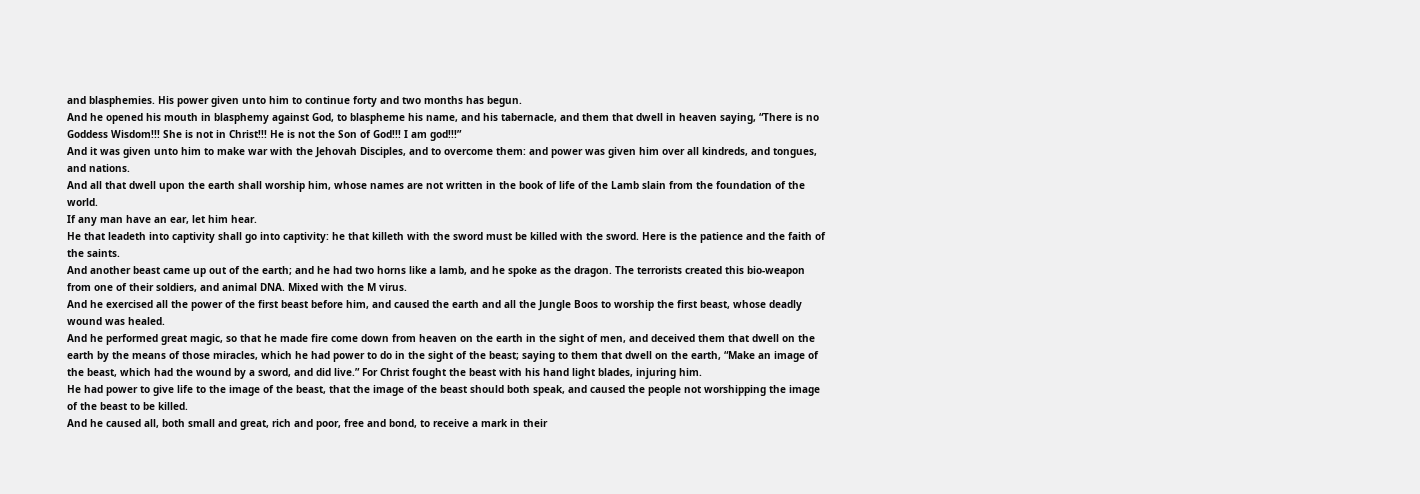and blasphemies. His power given unto him to continue forty and two months has begun.
And he opened his mouth in blasphemy against God, to blaspheme his name, and his tabernacle, and them that dwell in heaven saying, “There is no Goddess Wisdom!!! She is not in Christ!!! He is not the Son of God!!! I am god!!!”
And it was given unto him to make war with the Jehovah Disciples, and to overcome them: and power was given him over all kindreds, and tongues, and nations.
And all that dwell upon the earth shall worship him, whose names are not written in the book of life of the Lamb slain from the foundation of the world.
If any man have an ear, let him hear.
He that leadeth into captivity shall go into captivity: he that killeth with the sword must be killed with the sword. Here is the patience and the faith of the saints.
And another beast came up out of the earth; and he had two horns like a lamb, and he spoke as the dragon. The terrorists created this bio-weapon from one of their soldiers, and animal DNA. Mixed with the M virus.
And he exercised all the power of the first beast before him, and caused the earth and all the Jungle Boos to worship the first beast, whose deadly wound was healed.
And he performed great magic, so that he made fire come down from heaven on the earth in the sight of men, and deceived them that dwell on the earth by the means of those miracles, which he had power to do in the sight of the beast; saying to them that dwell on the earth, “Make an image of the beast, which had the wound by a sword, and did live.” For Christ fought the beast with his hand light blades, injuring him.
He had power to give life to the image of the beast, that the image of the beast should both speak, and caused the people not worshipping the image of the beast to be killed.
And he caused all, both small and great, rich and poor, free and bond, to receive a mark in their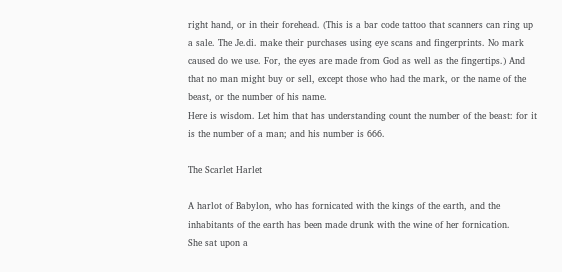right hand, or in their forehead. (This is a bar code tattoo that scanners can ring up a sale. The Je.di. make their purchases using eye scans and fingerprints. No mark caused do we use. For, the eyes are made from God as well as the fingertips.) And that no man might buy or sell, except those who had the mark, or the name of the beast, or the number of his name.
Here is wisdom. Let him that has understanding count the number of the beast: for it is the number of a man; and his number is 666.

The Scarlet Harlet

A harlot of Babylon, who has fornicated with the kings of the earth, and the inhabitants of the earth has been made drunk with the wine of her fornication.
She sat upon a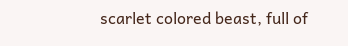scarlet colored beast, full of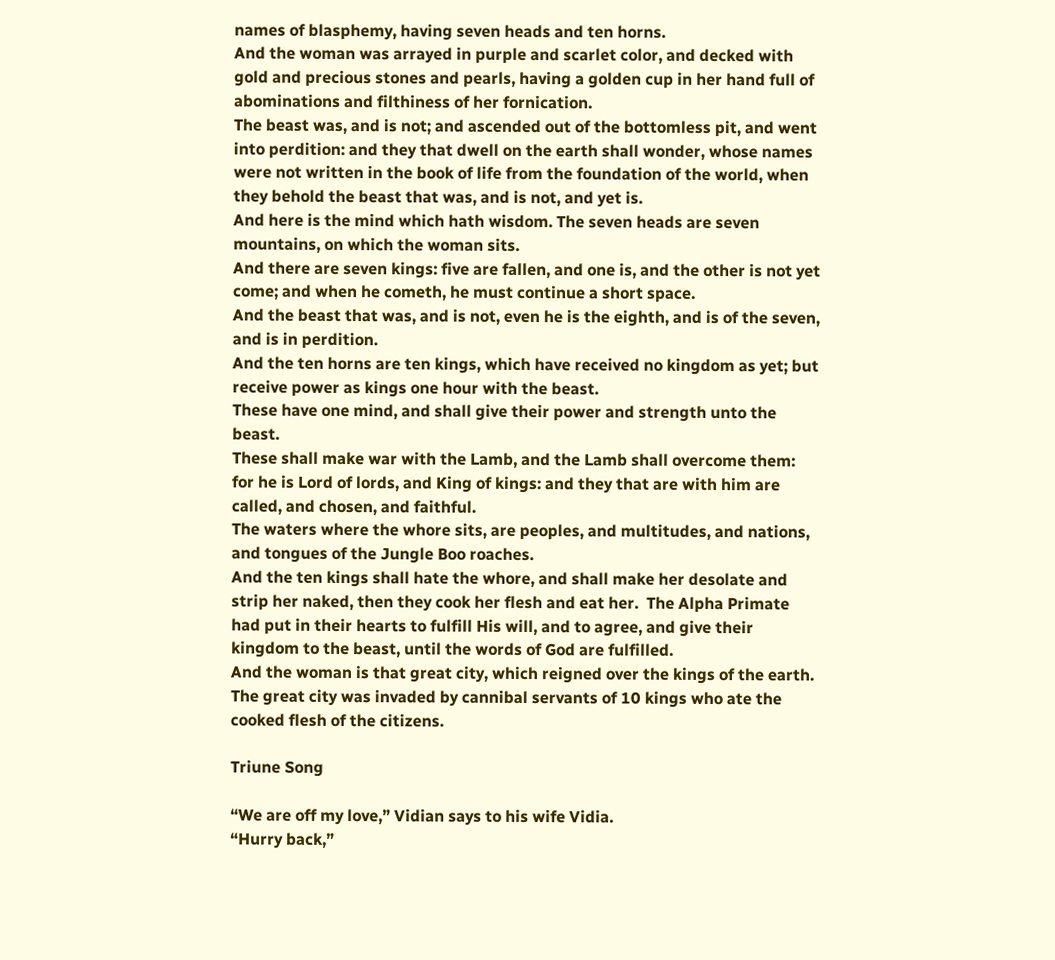names of blasphemy, having seven heads and ten horns.
And the woman was arrayed in purple and scarlet color, and decked with gold and precious stones and pearls, having a golden cup in her hand full of abominations and filthiness of her fornication.
The beast was, and is not; and ascended out of the bottomless pit, and went into perdition: and they that dwell on the earth shall wonder, whose names were not written in the book of life from the foundation of the world, when they behold the beast that was, and is not, and yet is.
And here is the mind which hath wisdom. The seven heads are seven mountains, on which the woman sits.
And there are seven kings: five are fallen, and one is, and the other is not yet come; and when he cometh, he must continue a short space.
And the beast that was, and is not, even he is the eighth, and is of the seven, and is in perdition.
And the ten horns are ten kings, which have received no kingdom as yet; but receive power as kings one hour with the beast.
These have one mind, and shall give their power and strength unto the beast.
These shall make war with the Lamb, and the Lamb shall overcome them: for he is Lord of lords, and King of kings: and they that are with him are called, and chosen, and faithful.
The waters where the whore sits, are peoples, and multitudes, and nations, and tongues of the Jungle Boo roaches.
And the ten kings shall hate the whore, and shall make her desolate and strip her naked, then they cook her flesh and eat her.  The Alpha Primate had put in their hearts to fulfill His will, and to agree, and give their kingdom to the beast, until the words of God are fulfilled.
And the woman is that great city, which reigned over the kings of the earth. The great city was invaded by cannibal servants of 10 kings who ate the cooked flesh of the citizens.

Triune Song

“We are off my love,” Vidian says to his wife Vidia.
“Hurry back,”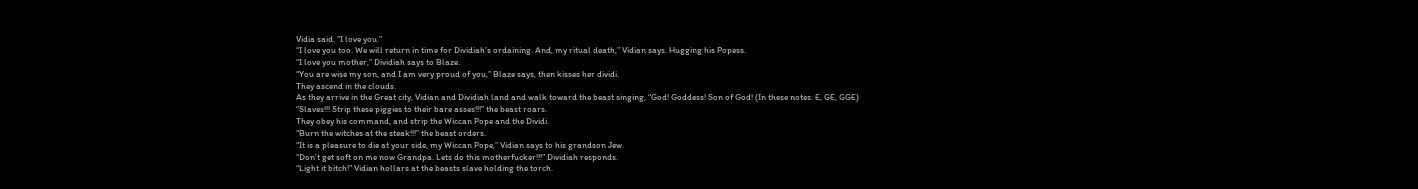Vidia said. “I love you.”
“I love you too. We will return in time for Dividiah’s ordaining. And, my ritual death,” Vidian says. Hugging his Popess.
“I love you mother,” Dividiah says to Blaze.
“You are wise my son, and I am very proud of you,” Blaze says, then kisses her dividi.
They ascend in the clouds.
As they arrive in the Great city, Vidian and Dividiah land and walk toward the beast singing, “God! Goddess! Son of God! (In these notes: E, GE, GGE)
“Slaves!!! Strip these piggies to their bare asses!!!” the beast roars.
They obey his command, and strip the Wiccan Pope and the Dividi.
“Burn the witches at the steak!!!” the beast orders.
“It is a pleasure to die at your side, my Wiccan Pope,” Vidian says to his grandson Jew.
“Don’t get soft on me now Grandpa. Lets do this motherfucker!!!” Dividiah responds.
“Light it bitch!” Vidian hollars at the beasts slave holding the torch.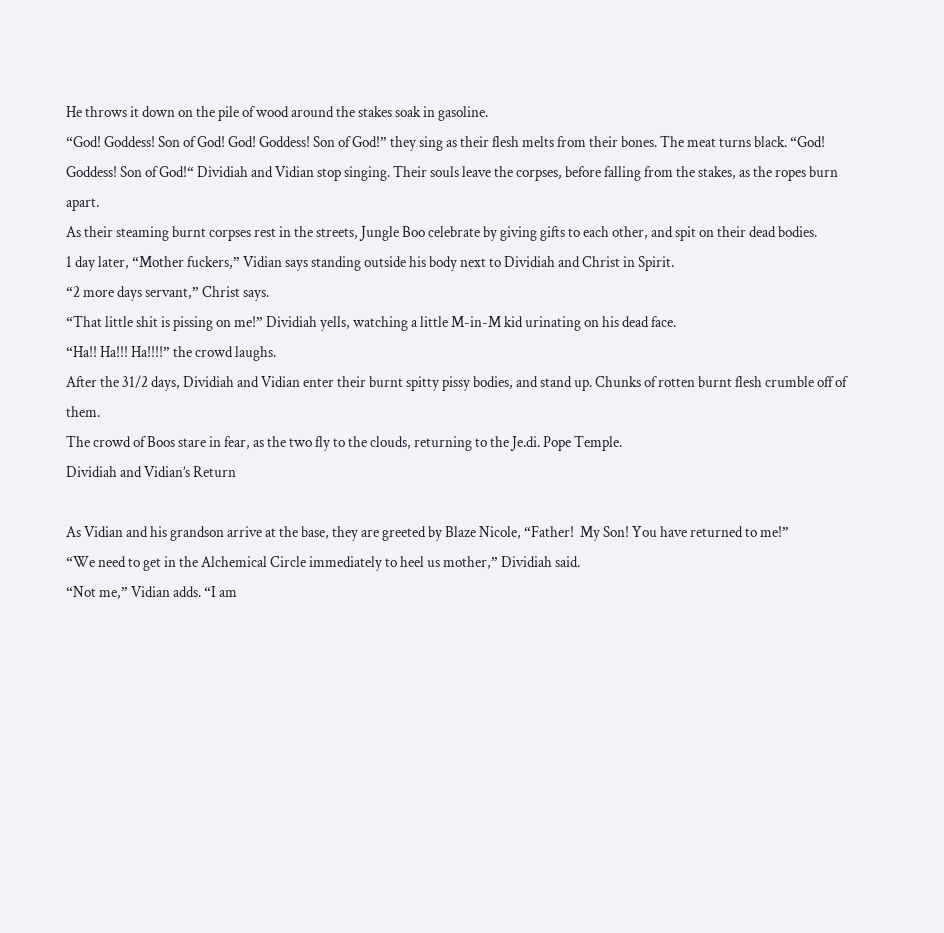He throws it down on the pile of wood around the stakes soak in gasoline.
“God! Goddess! Son of God! God! Goddess! Son of God!” they sing as their flesh melts from their bones. The meat turns black. “God! Goddess! Son of God!“ Dividiah and Vidian stop singing. Their souls leave the corpses, before falling from the stakes, as the ropes burn apart.
As their steaming burnt corpses rest in the streets, Jungle Boo celebrate by giving gifts to each other, and spit on their dead bodies.
1 day later, “Mother fuckers,” Vidian says standing outside his body next to Dividiah and Christ in Spirit.
“2 more days servant,” Christ says.
“That little shit is pissing on me!” Dividiah yells, watching a little M-in-M kid urinating on his dead face.
“Ha!! Ha!!! Ha!!!!” the crowd laughs.
After the 31/2 days, Dividiah and Vidian enter their burnt spitty pissy bodies, and stand up. Chunks of rotten burnt flesh crumble off of them.
The crowd of Boos stare in fear, as the two fly to the clouds, returning to the Je.di. Pope Temple.
Dividiah and Vidian’s Return

As Vidian and his grandson arrive at the base, they are greeted by Blaze Nicole, “Father!  My Son! You have returned to me!”
“We need to get in the Alchemical Circle immediately to heel us mother,” Dividiah said.
“Not me,” Vidian adds. “I am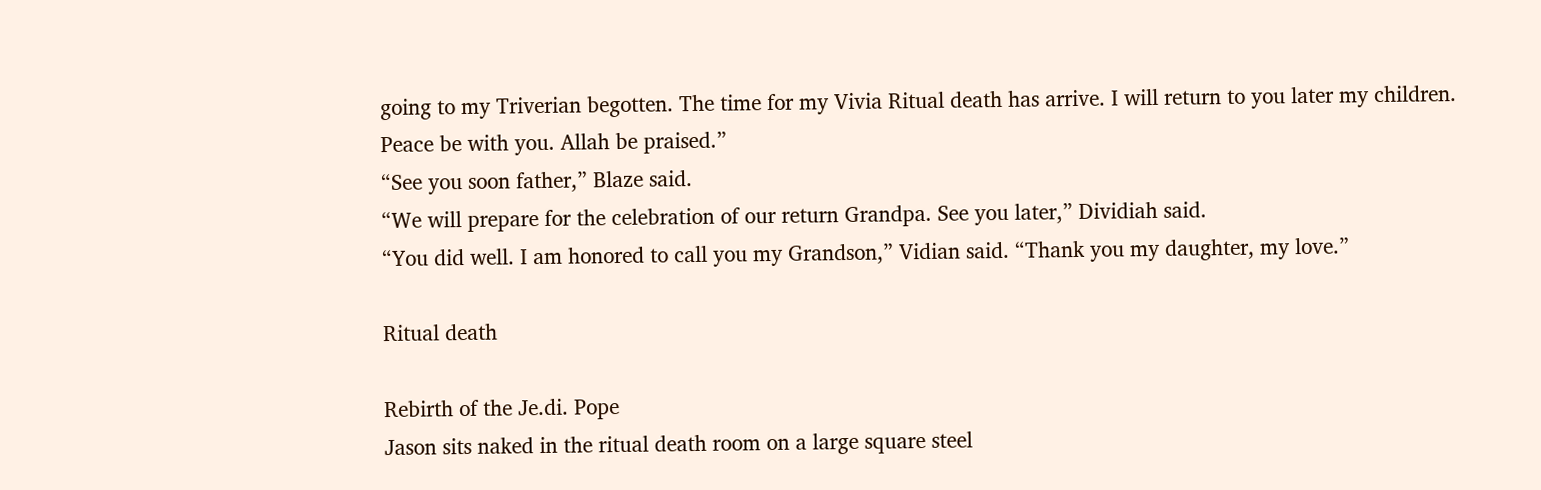going to my Triverian begotten. The time for my Vivia Ritual death has arrive. I will return to you later my children. Peace be with you. Allah be praised.”
“See you soon father,” Blaze said.
“We will prepare for the celebration of our return Grandpa. See you later,” Dividiah said.
“You did well. I am honored to call you my Grandson,” Vidian said. “Thank you my daughter, my love.”

Ritual death

Rebirth of the Je.di. Pope
Jason sits naked in the ritual death room on a large square steel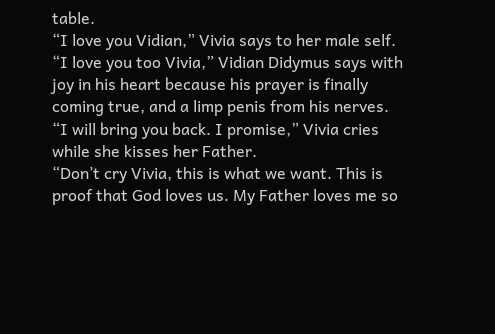table.
“I love you Vidian,” Vivia says to her male self.
“I love you too Vivia,” Vidian Didymus says with joy in his heart because his prayer is finally coming true, and a limp penis from his nerves.
“I will bring you back. I promise,” Vivia cries while she kisses her Father.
“Don’t cry Vivia, this is what we want. This is proof that God loves us. My Father loves me so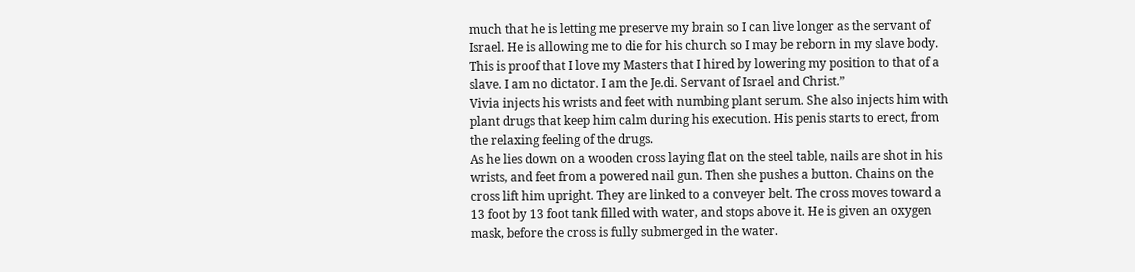much that he is letting me preserve my brain so I can live longer as the servant of Israel. He is allowing me to die for his church so I may be reborn in my slave body. This is proof that I love my Masters that I hired by lowering my position to that of a slave. I am no dictator. I am the Je.di. Servant of Israel and Christ.”
Vivia injects his wrists and feet with numbing plant serum. She also injects him with plant drugs that keep him calm during his execution. His penis starts to erect, from the relaxing feeling of the drugs.
As he lies down on a wooden cross laying flat on the steel table, nails are shot in his wrists, and feet from a powered nail gun. Then she pushes a button. Chains on the cross lift him upright. They are linked to a conveyer belt. The cross moves toward a 13 foot by 13 foot tank filled with water, and stops above it. He is given an oxygen mask, before the cross is fully submerged in the water.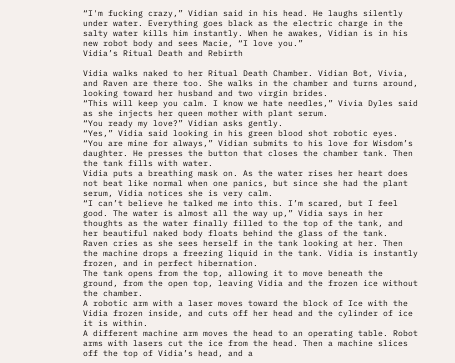“I'm fucking crazy,” Vidian said in his head. He laughs silently under water. Everything goes black as the electric charge in the salty water kills him instantly. When he awakes, Vidian is in his new robot body and sees Macie, “I love you.”
Vidia’s Ritual Death and Rebirth

Vidia walks naked to her Ritual Death Chamber. Vidian Bot, Vivia, and Raven are there too. She walks in the chamber and turns around, looking toward her husband and two virgin brides.
“This will keep you calm. I know we hate needles,” Vivia Dyles said as she injects her queen mother with plant serum.
“You ready my love?” Vidian asks gently.
“Yes,” Vidia said looking in his green blood shot robotic eyes.
“You are mine for always,” Vidian submits to his love for Wisdom’s daughter. He presses the button that closes the chamber tank. Then the tank fills with water.
Vidia puts a breathing mask on. As the water rises her heart does not beat like normal when one panics, but since she had the plant serum, Vidia notices she is very calm.
“I can’t believe he talked me into this. I’m scared, but I feel good. The water is almost all the way up,” Vidia says in her thoughts as the water finally filled to the top of the tank, and her beautiful naked body floats behind the glass of the tank.
Raven cries as she sees herself in the tank looking at her. Then the machine drops a freezing liquid in the tank. Vidia is instantly frozen, and in perfect hibernation.
The tank opens from the top, allowing it to move beneath the ground, from the open top, leaving Vidia and the frozen ice without the chamber.
A robotic arm with a laser moves toward the block of Ice with the Vidia frozen inside, and cuts off her head and the cylinder of ice it is within.
A different machine arm moves the head to an operating table. Robot arms with lasers cut the ice from the head. Then a machine slices off the top of Vidia’s head, and a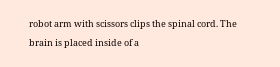robot arm with scissors clips the spinal cord. The brain is placed inside of a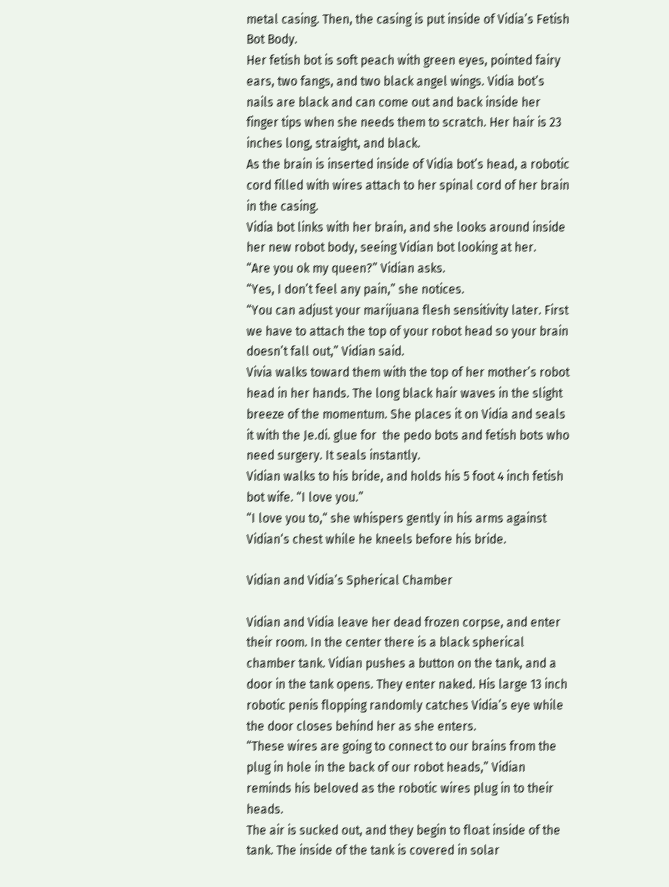metal casing. Then, the casing is put inside of Vidia’s Fetish Bot Body.
Her fetish bot is soft peach with green eyes, pointed fairy ears, two fangs, and two black angel wings. Vidia bot’s nails are black and can come out and back inside her finger tips when she needs them to scratch. Her hair is 23 inches long, straight, and black.
As the brain is inserted inside of Vidia bot’s head, a robotic cord filled with wires attach to her spinal cord of her brain in the casing.
Vidia bot links with her brain, and she looks around inside her new robot body, seeing Vidian bot looking at her.
“Are you ok my queen?” Vidian asks.
“Yes, I don’t feel any pain,” she notices.
“You can adjust your marijuana flesh sensitivity later. First we have to attach the top of your robot head so your brain doesn’t fall out,” Vidian said.
Vivia walks toward them with the top of her mother’s robot head in her hands. The long black hair waves in the slight breeze of the momentum. She places it on Vidia and seals it with the Je.di. glue for  the pedo bots and fetish bots who need surgery. It seals instantly.
Vidian walks to his bride, and holds his 5 foot 4 inch fetish bot wife. “I love you.”
“I love you to,“ she whispers gently in his arms against Vidian‘s chest while he kneels before his bride.

Vidian and Vidia’s Spherical Chamber

Vidian and Vidia leave her dead frozen corpse, and enter their room. In the center there is a black spherical chamber tank. Vidian pushes a button on the tank, and a door in the tank opens. They enter naked. His large 13 inch robotic penis flopping randomly catches Vidia’s eye while the door closes behind her as she enters.
“These wires are going to connect to our brains from the plug in hole in the back of our robot heads,” Vidian reminds his beloved as the robotic wires plug in to their heads.
The air is sucked out, and they begin to float inside of the tank. The inside of the tank is covered in solar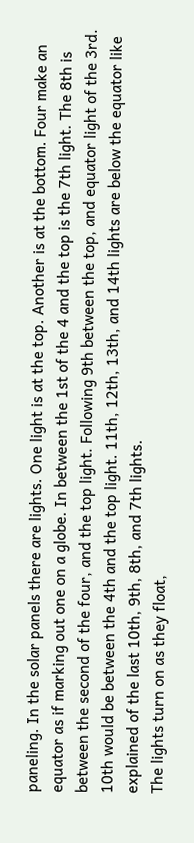paneling. In the solar panels there are lights. One light is at the top. Another is at the bottom. Four make an equator as if marking out one on a globe. In between the 1st of the 4 and the top is the 7th light. The 8th is between the second of the four, and the top light. Following 9th between the top, and equator light of the 3rd. 10th would be between the 4th and the top light. 11th, 12th, 13th, and 14th lights are below the equator like explained of the last 10th, 9th, 8th, and 7th lights.
The lights turn on as they float,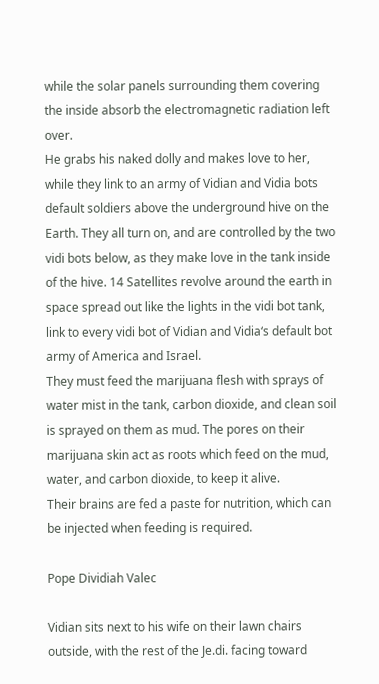while the solar panels surrounding them covering the inside absorb the electromagnetic radiation left over.
He grabs his naked dolly and makes love to her, while they link to an army of Vidian and Vidia bots default soldiers above the underground hive on the Earth. They all turn on, and are controlled by the two vidi bots below, as they make love in the tank inside of the hive. 14 Satellites revolve around the earth in space spread out like the lights in the vidi bot tank, link to every vidi bot of Vidian and Vidia‘s default bot army of America and Israel.
They must feed the marijuana flesh with sprays of water mist in the tank, carbon dioxide, and clean soil is sprayed on them as mud. The pores on their marijuana skin act as roots which feed on the mud, water, and carbon dioxide, to keep it alive.
Their brains are fed a paste for nutrition, which can be injected when feeding is required.

Pope Dividiah Valec

Vidian sits next to his wife on their lawn chairs outside, with the rest of the Je.di. facing toward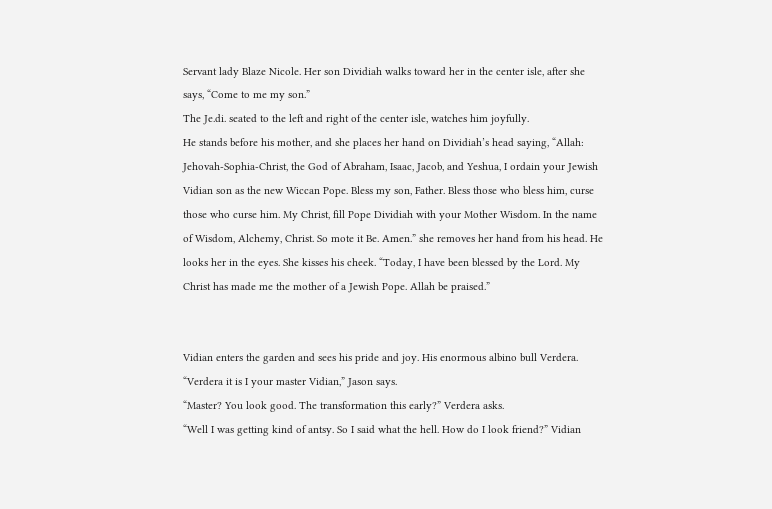Servant lady Blaze Nicole. Her son Dividiah walks toward her in the center isle, after she says, “Come to me my son.”
The Je.di. seated to the left and right of the center isle, watches him joyfully.
He stands before his mother, and she places her hand on Dividiah’s head saying, “Allah: Jehovah-Sophia-Christ, the God of Abraham, Isaac, Jacob, and Yeshua, I ordain your Jewish Vidian son as the new Wiccan Pope. Bless my son, Father. Bless those who bless him, curse those who curse him. My Christ, fill Pope Dividiah with your Mother Wisdom. In the name of Wisdom, Alchemy, Christ. So mote it Be. Amen.” she removes her hand from his head. He looks her in the eyes. She kisses his cheek. “Today, I have been blessed by the Lord. My Christ has made me the mother of a Jewish Pope. Allah be praised.”


Vidian enters the garden and sees his pride and joy. His enormous albino bull Verdera.
“Verdera it is I your master Vidian,” Jason says.
“Master? You look good. The transformation this early?” Verdera asks.
“Well I was getting kind of antsy. So I said what the hell. How do I look friend?” Vidian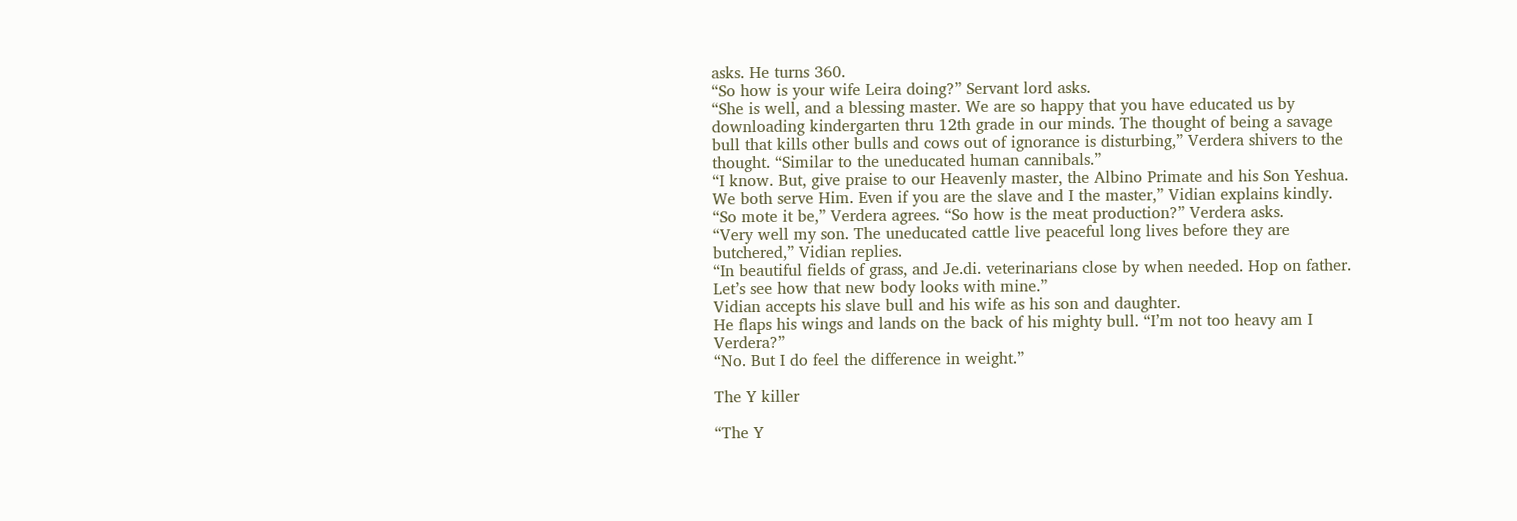asks. He turns 360.
“So how is your wife Leira doing?” Servant lord asks.
“She is well, and a blessing master. We are so happy that you have educated us by downloading kindergarten thru 12th grade in our minds. The thought of being a savage bull that kills other bulls and cows out of ignorance is disturbing,” Verdera shivers to the thought. “Similar to the uneducated human cannibals.”
“I know. But, give praise to our Heavenly master, the Albino Primate and his Son Yeshua. We both serve Him. Even if you are the slave and I the master,” Vidian explains kindly.
“So mote it be,” Verdera agrees. “So how is the meat production?” Verdera asks.
“Very well my son. The uneducated cattle live peaceful long lives before they are butchered,” Vidian replies.
“In beautiful fields of grass, and Je.di. veterinarians close by when needed. Hop on father. Let’s see how that new body looks with mine.”
Vidian accepts his slave bull and his wife as his son and daughter.
He flaps his wings and lands on the back of his mighty bull. “I’m not too heavy am I Verdera?”
“No. But I do feel the difference in weight.”

The Y killer

“The Y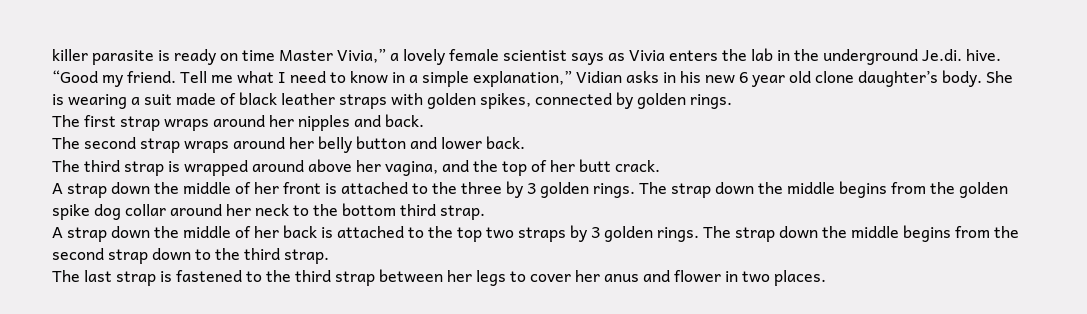killer parasite is ready on time Master Vivia,” a lovely female scientist says as Vivia enters the lab in the underground Je.di. hive.
“Good my friend. Tell me what I need to know in a simple explanation,” Vidian asks in his new 6 year old clone daughter’s body. She is wearing a suit made of black leather straps with golden spikes, connected by golden rings.
The first strap wraps around her nipples and back.
The second strap wraps around her belly button and lower back.
The third strap is wrapped around above her vagina, and the top of her butt crack.
A strap down the middle of her front is attached to the three by 3 golden rings. The strap down the middle begins from the golden spike dog collar around her neck to the bottom third strap.
A strap down the middle of her back is attached to the top two straps by 3 golden rings. The strap down the middle begins from the second strap down to the third strap.
The last strap is fastened to the third strap between her legs to cover her anus and flower in two places.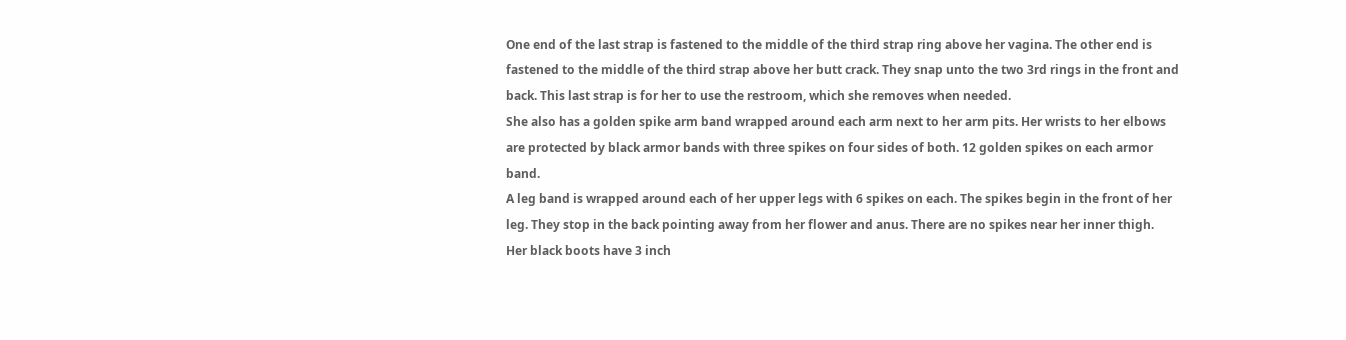One end of the last strap is fastened to the middle of the third strap ring above her vagina. The other end is fastened to the middle of the third strap above her butt crack. They snap unto the two 3rd rings in the front and back. This last strap is for her to use the restroom, which she removes when needed.
She also has a golden spike arm band wrapped around each arm next to her arm pits. Her wrists to her elbows are protected by black armor bands with three spikes on four sides of both. 12 golden spikes on each armor band.
A leg band is wrapped around each of her upper legs with 6 spikes on each. The spikes begin in the front of her leg. They stop in the back pointing away from her flower and anus. There are no spikes near her inner thigh.
Her black boots have 3 inch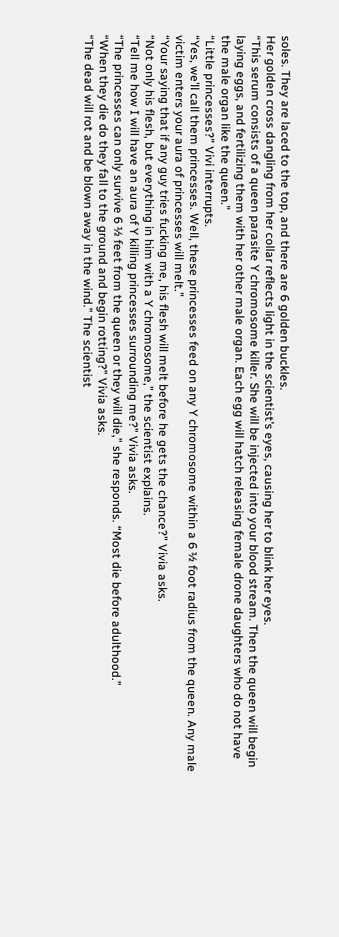soles. They are laced to the top, and there are 6 golden buckles.
Her golden cross dangling from her collar reflects light in the scientist’s eyes, causing her to blink her eyes.
“This serum consists of a queen parasite Y chromosome killer. She will be injected into your blood stream. Then the queen will begin laying eggs, and fertilizing them with her other male organ. Each egg will hatch releasing female drone daughters who do not have the male organ like the queen.”
“Little princesses?” Vivi interrupts.
“Yes, we’ll call them princesses. Well, these princesses feed on any Y chromosome within a 6 ½ foot radius from the queen. Any male victim enters your aura of princesses will melt.”
“Your saying that if any guy tries fucking me, his flesh will melt before he gets the chance?” Vivia asks.
“Not only his flesh, but everything in him with a Y chromosome,” the scientist explains.
“Tell me how I will have an aura of Y killing princesses surrounding me?” Vivia asks.
“The princesses can only survive 6 ½ feet from the queen or they will die,” she responds. “Most die before adulthood.”
“When they die do they fall to the ground and begin rotting?” Vivia asks.
“The dead will rot and be blown away in the wind.” The scientist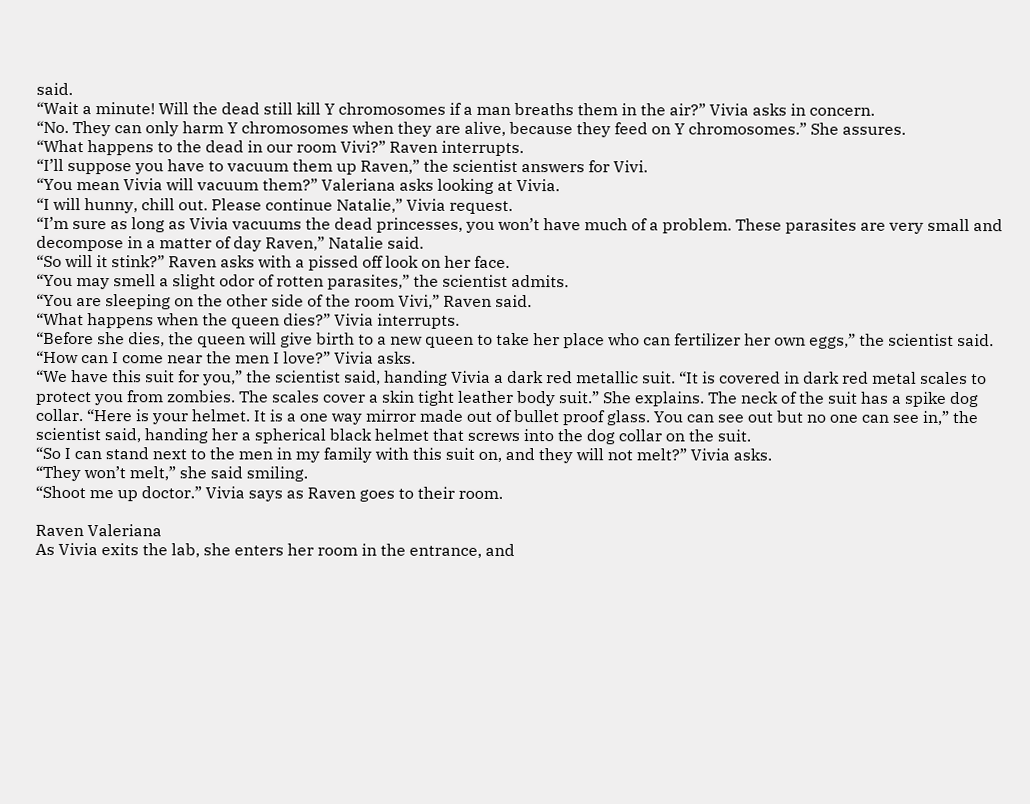said.
“Wait a minute! Will the dead still kill Y chromosomes if a man breaths them in the air?” Vivia asks in concern.
“No. They can only harm Y chromosomes when they are alive, because they feed on Y chromosomes.” She assures.
“What happens to the dead in our room Vivi?” Raven interrupts.
“I’ll suppose you have to vacuum them up Raven,” the scientist answers for Vivi.
“You mean Vivia will vacuum them?” Valeriana asks looking at Vivia.
“I will hunny, chill out. Please continue Natalie,” Vivia request.
“I’m sure as long as Vivia vacuums the dead princesses, you won’t have much of a problem. These parasites are very small and decompose in a matter of day Raven,” Natalie said.
“So will it stink?” Raven asks with a pissed off look on her face.
“You may smell a slight odor of rotten parasites,” the scientist admits.
“You are sleeping on the other side of the room Vivi,” Raven said.
“What happens when the queen dies?” Vivia interrupts.
“Before she dies, the queen will give birth to a new queen to take her place who can fertilizer her own eggs,” the scientist said.
“How can I come near the men I love?” Vivia asks.
“We have this suit for you,” the scientist said, handing Vivia a dark red metallic suit. “It is covered in dark red metal scales to protect you from zombies. The scales cover a skin tight leather body suit.” She explains. The neck of the suit has a spike dog collar. “Here is your helmet. It is a one way mirror made out of bullet proof glass. You can see out but no one can see in,” the scientist said, handing her a spherical black helmet that screws into the dog collar on the suit.
“So I can stand next to the men in my family with this suit on, and they will not melt?” Vivia asks.
“They won’t melt,” she said smiling.
“Shoot me up doctor.” Vivia says as Raven goes to their room.

Raven Valeriana
As Vivia exits the lab, she enters her room in the entrance, and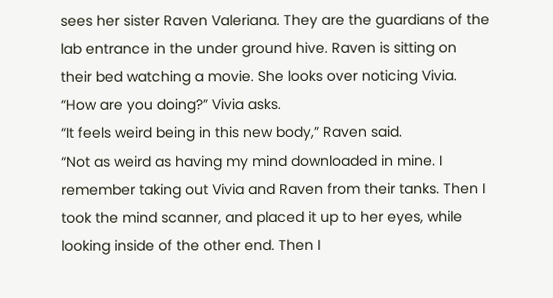sees her sister Raven Valeriana. They are the guardians of the lab entrance in the under ground hive. Raven is sitting on their bed watching a movie. She looks over noticing Vivia.
“How are you doing?” Vivia asks.
“It feels weird being in this new body,” Raven said.
“Not as weird as having my mind downloaded in mine. I remember taking out Vivia and Raven from their tanks. Then I took the mind scanner, and placed it up to her eyes, while looking inside of the other end. Then I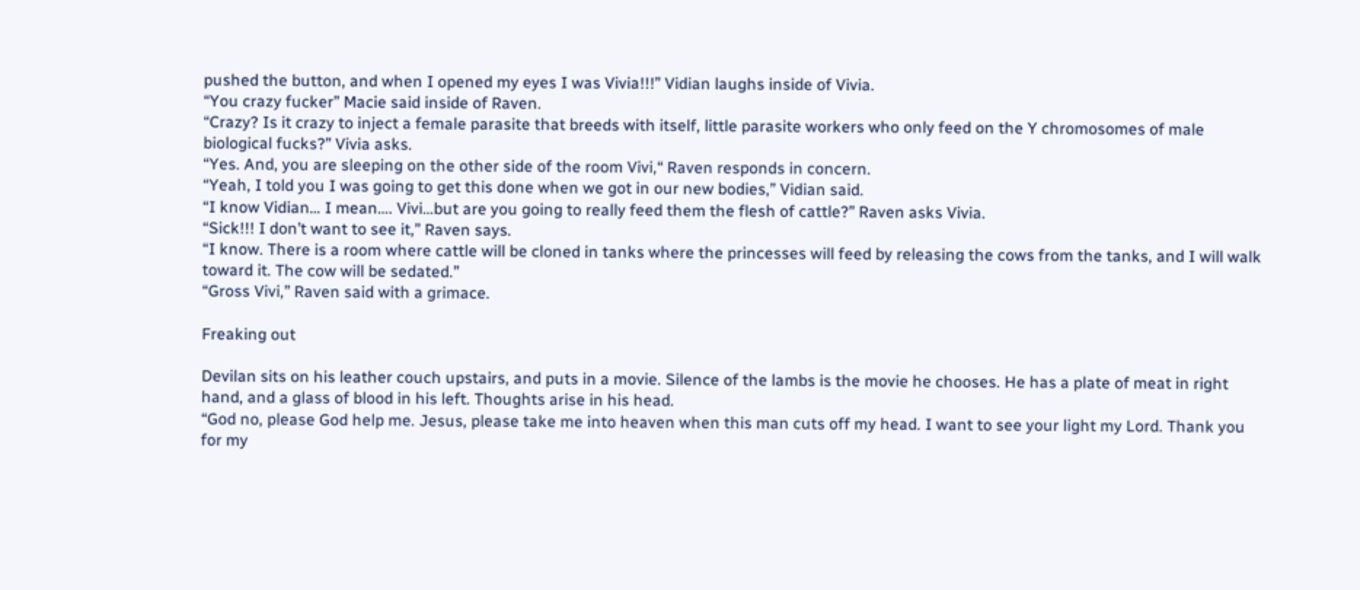pushed the button, and when I opened my eyes I was Vivia!!!” Vidian laughs inside of Vivia.
“You crazy fucker” Macie said inside of Raven.
“Crazy? Is it crazy to inject a female parasite that breeds with itself, little parasite workers who only feed on the Y chromosomes of male biological fucks?” Vivia asks.
“Yes. And, you are sleeping on the other side of the room Vivi,“ Raven responds in concern.
“Yeah, I told you I was going to get this done when we got in our new bodies,” Vidian said.
“I know Vidian… I mean…. Vivi…but are you going to really feed them the flesh of cattle?” Raven asks Vivia.
“Sick!!! I don’t want to see it,” Raven says.
“I know. There is a room where cattle will be cloned in tanks where the princesses will feed by releasing the cows from the tanks, and I will walk toward it. The cow will be sedated.”
“Gross Vivi,” Raven said with a grimace.

Freaking out

Devilan sits on his leather couch upstairs, and puts in a movie. Silence of the lambs is the movie he chooses. He has a plate of meat in right hand, and a glass of blood in his left. Thoughts arise in his head.
“God no, please God help me. Jesus, please take me into heaven when this man cuts off my head. I want to see your light my Lord. Thank you for my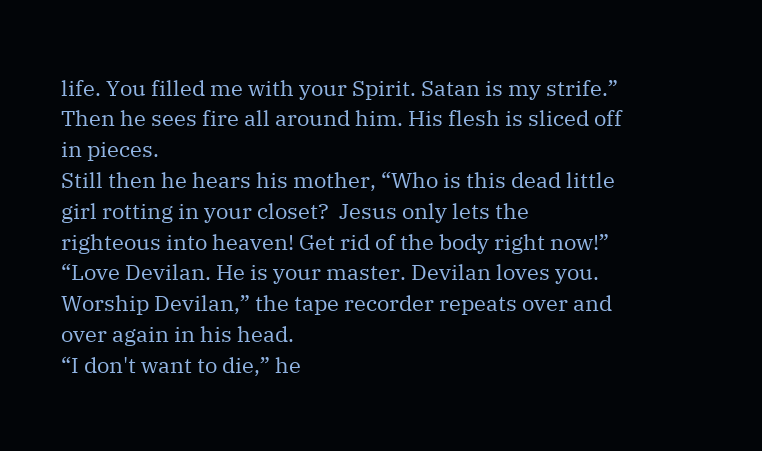life. You filled me with your Spirit. Satan is my strife.”
Then he sees fire all around him. His flesh is sliced off in pieces.
Still then he hears his mother, “Who is this dead little girl rotting in your closet?  Jesus only lets the righteous into heaven! Get rid of the body right now!”
“Love Devilan. He is your master. Devilan loves you. Worship Devilan,” the tape recorder repeats over and over again in his head.
“I don't want to die,” he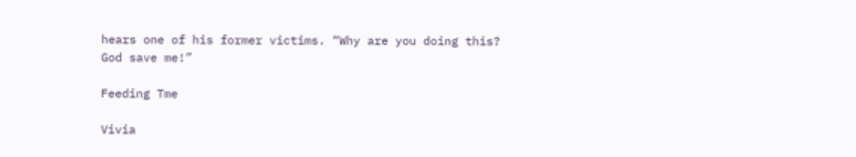hears one of his former victims. “Why are you doing this? God save me!”

Feeding Tme

Vivia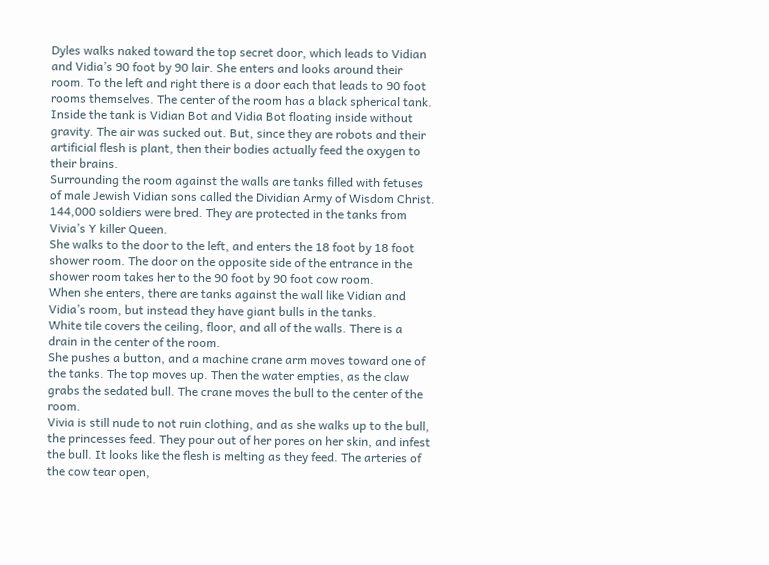Dyles walks naked toward the top secret door, which leads to Vidian and Vidia’s 90 foot by 90 lair. She enters and looks around their room. To the left and right there is a door each that leads to 90 foot rooms themselves. The center of the room has a black spherical tank. Inside the tank is Vidian Bot and Vidia Bot floating inside without gravity. The air was sucked out. But, since they are robots and their artificial flesh is plant, then their bodies actually feed the oxygen to their brains.
Surrounding the room against the walls are tanks filled with fetuses of male Jewish Vidian sons called the Dividian Army of Wisdom Christ. 144,000 soldiers were bred. They are protected in the tanks from Vivia’s Y killer Queen.
She walks to the door to the left, and enters the 18 foot by 18 foot shower room. The door on the opposite side of the entrance in the shower room takes her to the 90 foot by 90 foot cow room.
When she enters, there are tanks against the wall like Vidian and Vidia’s room, but instead they have giant bulls in the tanks.
White tile covers the ceiling, floor, and all of the walls. There is a drain in the center of the room.
She pushes a button, and a machine crane arm moves toward one of the tanks. The top moves up. Then the water empties, as the claw grabs the sedated bull. The crane moves the bull to the center of the room.
Vivia is still nude to not ruin clothing, and as she walks up to the bull, the princesses feed. They pour out of her pores on her skin, and infest the bull. It looks like the flesh is melting as they feed. The arteries of the cow tear open,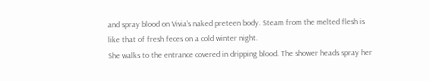and spray blood on Vivia’s naked preteen body. Steam from the melted flesh is like that of fresh feces on a cold winter night.
She walks to the entrance covered in dripping blood. The shower heads spray her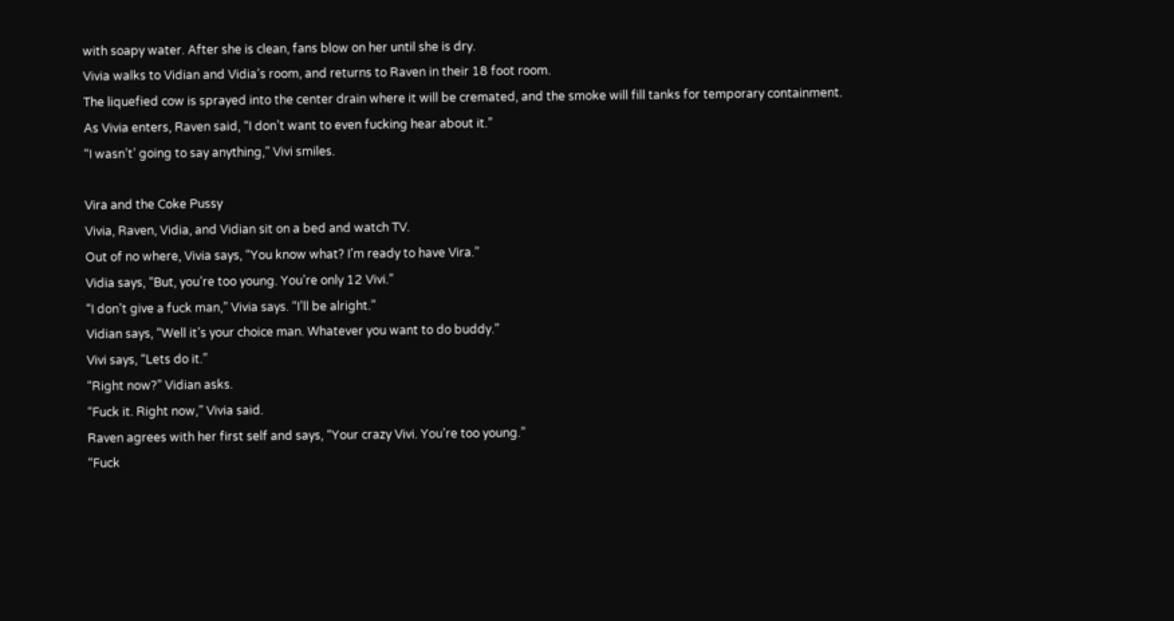with soapy water. After she is clean, fans blow on her until she is dry.
Vivia walks to Vidian and Vidia’s room, and returns to Raven in their 18 foot room.
The liquefied cow is sprayed into the center drain where it will be cremated, and the smoke will fill tanks for temporary containment.
As Vivia enters, Raven said, “I don’t want to even fucking hear about it.”
“I wasn’t’ going to say anything,” Vivi smiles.

Vira and the Coke Pussy
Vivia, Raven, Vidia, and Vidian sit on a bed and watch TV.
Out of no where, Vivia says, “You know what? I’m ready to have Vira.”
Vidia says, “But, you’re too young. You’re only 12 Vivi.”
“I don’t give a fuck man,” Vivia says. “I’ll be alright.”
Vidian says, “Well it’s your choice man. Whatever you want to do buddy.”
Vivi says, “Lets do it.”
“Right now?” Vidian asks.
“Fuck it. Right now,” Vivia said.
Raven agrees with her first self and says, “Your crazy Vivi. You’re too young.”
“Fuck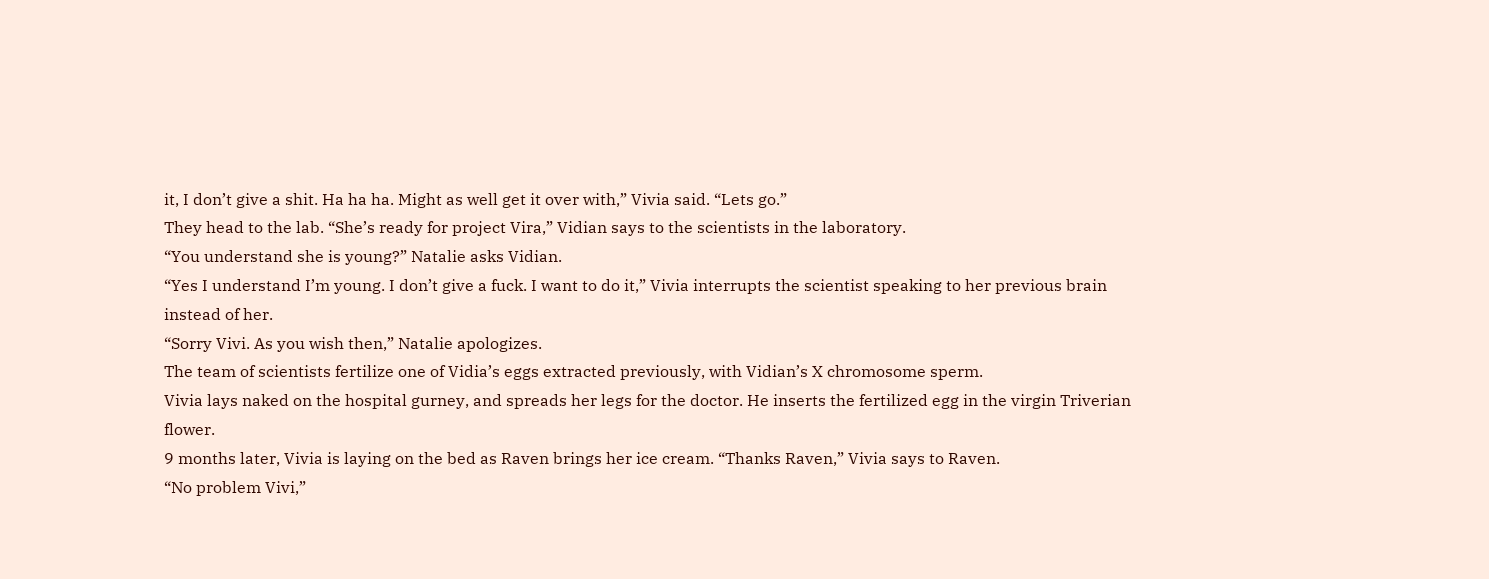it, I don’t give a shit. Ha ha ha. Might as well get it over with,” Vivia said. “Lets go.”
They head to the lab. “She’s ready for project Vira,” Vidian says to the scientists in the laboratory.
“You understand she is young?” Natalie asks Vidian.
“Yes I understand I’m young. I don’t give a fuck. I want to do it,” Vivia interrupts the scientist speaking to her previous brain instead of her.
“Sorry Vivi. As you wish then,” Natalie apologizes.
The team of scientists fertilize one of Vidia’s eggs extracted previously, with Vidian’s X chromosome sperm.
Vivia lays naked on the hospital gurney, and spreads her legs for the doctor. He inserts the fertilized egg in the virgin Triverian flower.
9 months later, Vivia is laying on the bed as Raven brings her ice cream. “Thanks Raven,” Vivia says to Raven.
“No problem Vivi,”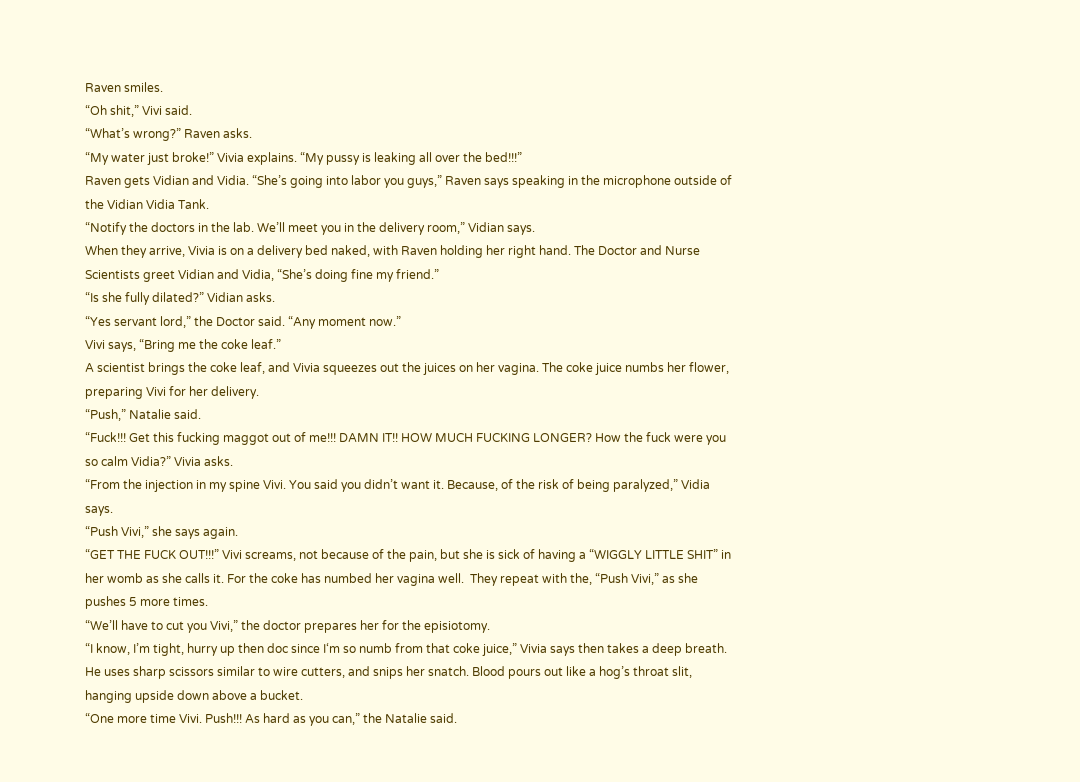Raven smiles.
“Oh shit,” Vivi said.
“What’s wrong?” Raven asks.
“My water just broke!” Vivia explains. “My pussy is leaking all over the bed!!!”
Raven gets Vidian and Vidia. “She’s going into labor you guys,” Raven says speaking in the microphone outside of the Vidian Vidia Tank.
“Notify the doctors in the lab. We’ll meet you in the delivery room,” Vidian says.
When they arrive, Vivia is on a delivery bed naked, with Raven holding her right hand. The Doctor and Nurse Scientists greet Vidian and Vidia, “She’s doing fine my friend.”
“Is she fully dilated?” Vidian asks.
“Yes servant lord,” the Doctor said. “Any moment now.”
Vivi says, “Bring me the coke leaf.”
A scientist brings the coke leaf, and Vivia squeezes out the juices on her vagina. The coke juice numbs her flower, preparing Vivi for her delivery.
“Push,” Natalie said.
“Fuck!!! Get this fucking maggot out of me!!! DAMN IT!! HOW MUCH FUCKING LONGER? How the fuck were you so calm Vidia?” Vivia asks.
“From the injection in my spine Vivi. You said you didn’t want it. Because, of the risk of being paralyzed,” Vidia says.
“Push Vivi,” she says again.
“GET THE FUCK OUT!!!” Vivi screams, not because of the pain, but she is sick of having a “WIGGLY LITTLE SHIT” in her womb as she calls it. For the coke has numbed her vagina well.  They repeat with the, “Push Vivi,” as she pushes 5 more times.
“We’ll have to cut you Vivi,” the doctor prepares her for the episiotomy.
“I know, I’m tight, hurry up then doc since I‘m so numb from that coke juice,” Vivia says then takes a deep breath.
He uses sharp scissors similar to wire cutters, and snips her snatch. Blood pours out like a hog’s throat slit, hanging upside down above a bucket.
“One more time Vivi. Push!!! As hard as you can,” the Natalie said.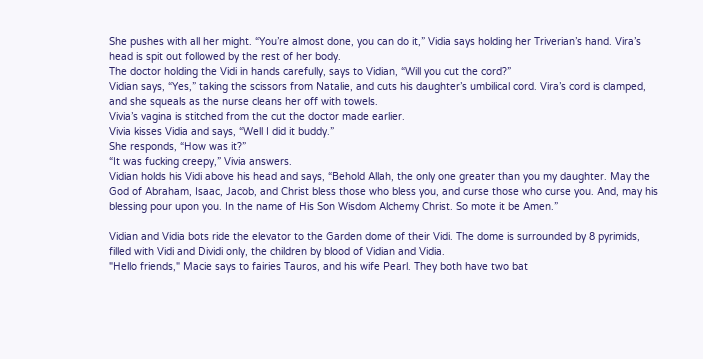She pushes with all her might. “You’re almost done, you can do it,” Vidia says holding her Triverian’s hand. Vira’s head is spit out followed by the rest of her body.
The doctor holding the Vidi in hands carefully, says to Vidian, “Will you cut the cord?”
Vidian says, “Yes,” taking the scissors from Natalie, and cuts his daughter’s umbilical cord. Vira’s cord is clamped, and she squeals as the nurse cleans her off with towels.
Vivia’s vagina is stitched from the cut the doctor made earlier.
Vivia kisses Vidia and says, “Well I did it buddy.”
She responds, “How was it?”
“It was fucking creepy,” Vivia answers.
Vidian holds his Vidi above his head and says, “Behold Allah, the only one greater than you my daughter. May the God of Abraham, Isaac, Jacob, and Christ bless those who bless you, and curse those who curse you. And, may his blessing pour upon you. In the name of His Son Wisdom Alchemy Christ. So mote it be Amen.”

Vidian and Vidia bots ride the elevator to the Garden dome of their Vidi. The dome is surrounded by 8 pyrimids, filled with Vidi and Dividi only, the children by blood of Vidian and Vidia.
"Hello friends," Macie says to fairies Tauros, and his wife Pearl. They both have two bat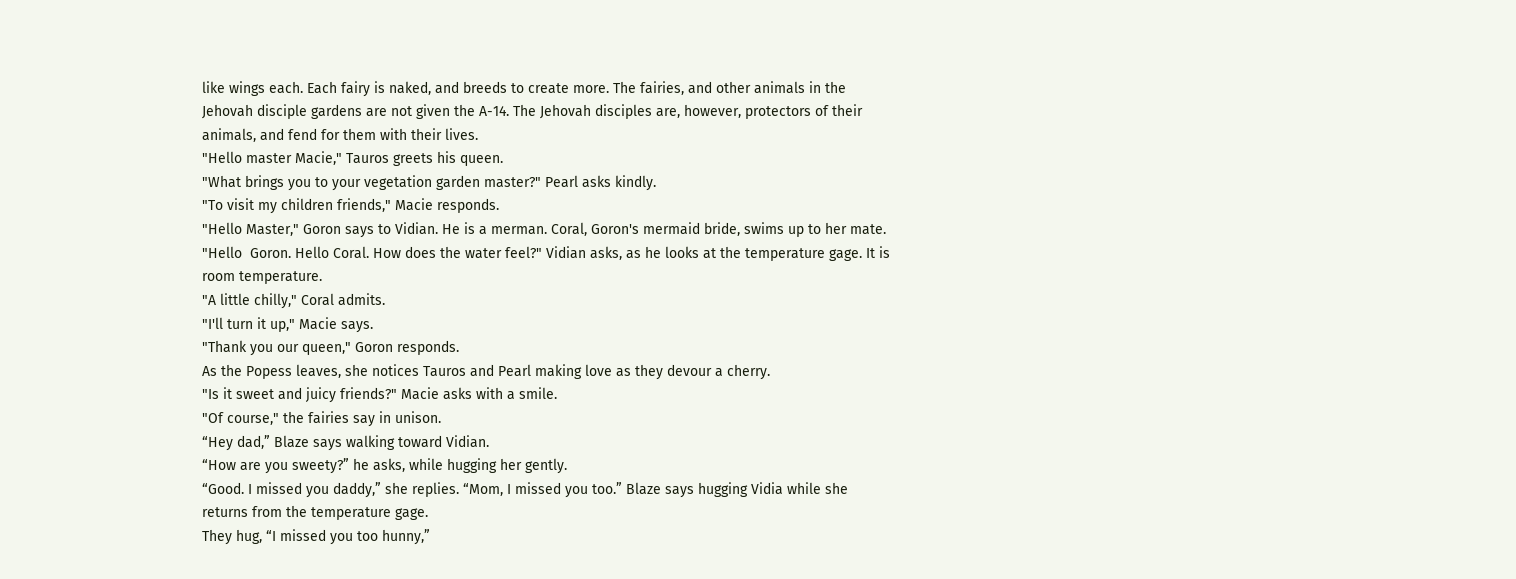like wings each. Each fairy is naked, and breeds to create more. The fairies, and other animals in the Jehovah disciple gardens are not given the A-14. The Jehovah disciples are, however, protectors of their animals, and fend for them with their lives.
"Hello master Macie," Tauros greets his queen.
"What brings you to your vegetation garden master?" Pearl asks kindly.
"To visit my children friends," Macie responds.
"Hello Master," Goron says to Vidian. He is a merman. Coral, Goron's mermaid bride, swims up to her mate.
"Hello  Goron. Hello Coral. How does the water feel?" Vidian asks, as he looks at the temperature gage. It is room temperature.
"A little chilly," Coral admits.
"I'll turn it up," Macie says.
"Thank you our queen," Goron responds.
As the Popess leaves, she notices Tauros and Pearl making love as they devour a cherry.
"Is it sweet and juicy friends?" Macie asks with a smile.
"Of course," the fairies say in unison.
“Hey dad,” Blaze says walking toward Vidian.
“How are you sweety?” he asks, while hugging her gently.
“Good. I missed you daddy,” she replies. “Mom, I missed you too.” Blaze says hugging Vidia while she returns from the temperature gage.
They hug, “I missed you too hunny,”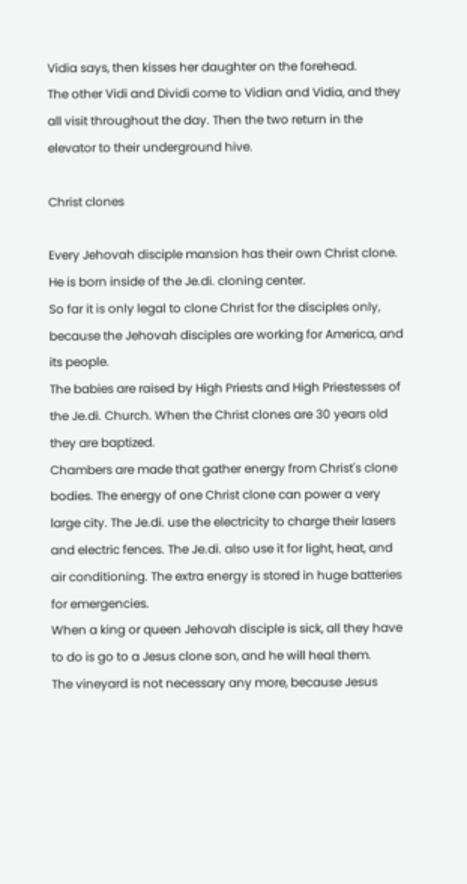Vidia says, then kisses her daughter on the forehead.
The other Vidi and Dividi come to Vidian and Vidia, and they all visit throughout the day. Then the two return in the elevator to their underground hive.

Christ clones

Every Jehovah disciple mansion has their own Christ clone.
He is born inside of the Je.di. cloning center.
So far it is only legal to clone Christ for the disciples only, because the Jehovah disciples are working for America, and its people.
The babies are raised by High Priests and High Priestesses of the Je.di. Church. When the Christ clones are 30 years old they are baptized.
Chambers are made that gather energy from Christ's clone bodies. The energy of one Christ clone can power a very large city. The Je.di. use the electricity to charge their lasers and electric fences. The Je.di. also use it for light, heat, and air conditioning. The extra energy is stored in huge batteries for emergencies.
When a king or queen Jehovah disciple is sick, all they have to do is go to a Jesus clone son, and he will heal them.
The vineyard is not necessary any more, because Jesus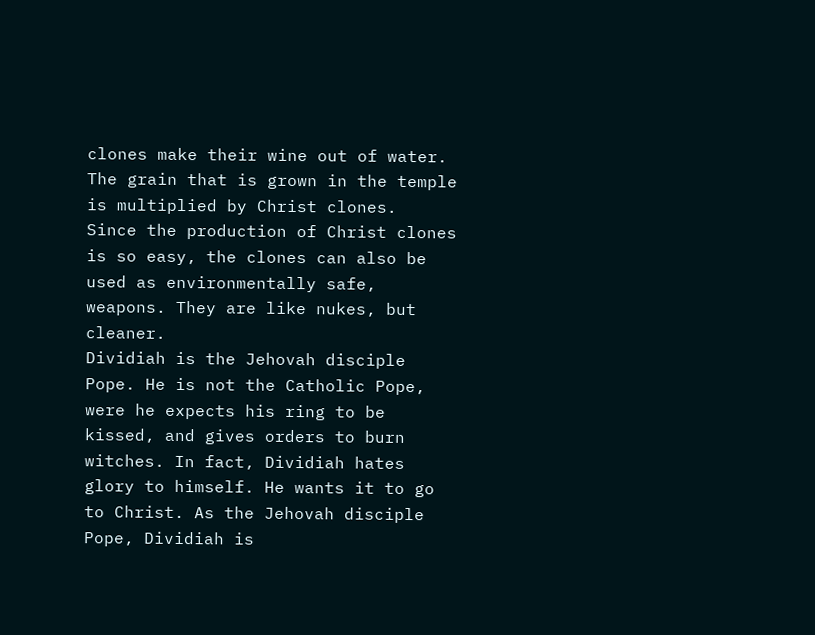clones make their wine out of water.
The grain that is grown in the temple is multiplied by Christ clones.
Since the production of Christ clones is so easy, the clones can also be used as environmentally safe, weapons. They are like nukes, but cleaner.
Dividiah is the Jehovah disciple Pope. He is not the Catholic Pope, were he expects his ring to be kissed, and gives orders to burn witches. In fact, Dividiah hates glory to himself. He wants it to go to Christ. As the Jehovah disciple Pope, Dividiah is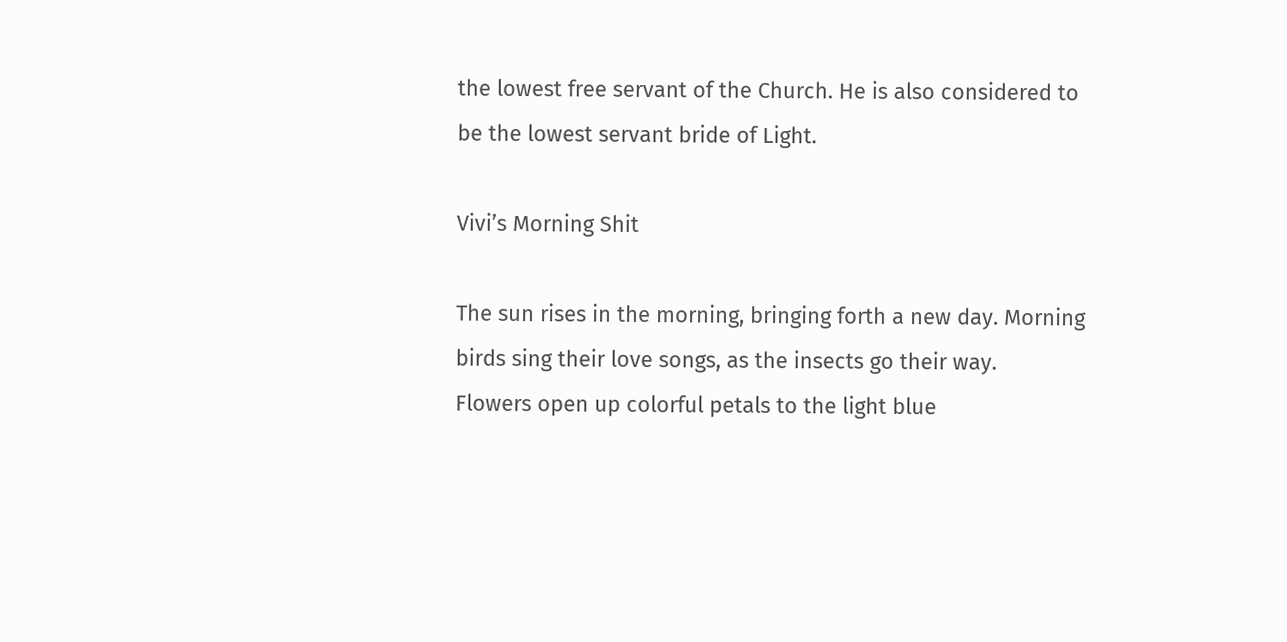the lowest free servant of the Church. He is also considered to be the lowest servant bride of Light.

Vivi’s Morning Shit

The sun rises in the morning, bringing forth a new day. Morning birds sing their love songs, as the insects go their way.
Flowers open up colorful petals to the light blue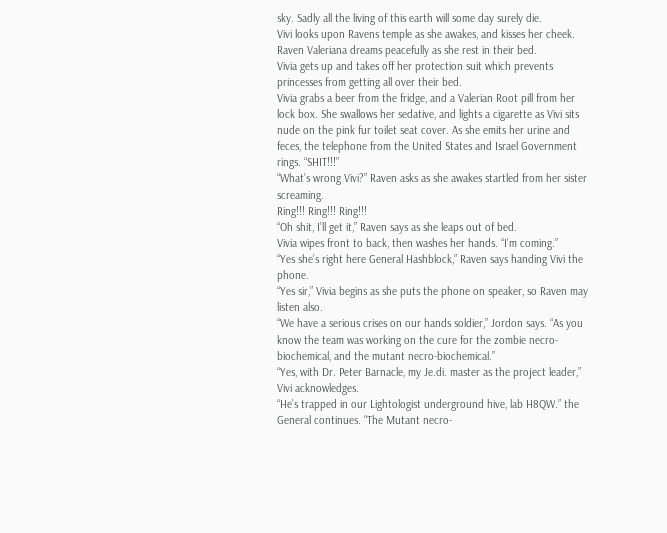sky. Sadly all the living of this earth will some day surely die.
Vivi looks upon Ravens temple as she awakes, and kisses her cheek. Raven Valeriana dreams peacefully as she rest in their bed.
Vivia gets up and takes off her protection suit which prevents princesses from getting all over their bed.
Vivia grabs a beer from the fridge, and a Valerian Root pill from her lock box. She swallows her sedative, and lights a cigarette as Vivi sits nude on the pink fur toilet seat cover. As she emits her urine and feces, the telephone from the United States and Israel Government rings. “SHIT!!!”
“What’s wrong Vivi?” Raven asks as she awakes startled from her sister screaming.
Ring!!! Ring!!! Ring!!!
“Oh shit, I’ll get it,” Raven says as she leaps out of bed.
Vivia wipes front to back, then washes her hands. “I’m coming.”
“Yes she’s right here General Hashblock,” Raven says handing Vivi the phone.
“Yes sir,” Vivia begins as she puts the phone on speaker, so Raven may listen also.
“We have a serious crises on our hands soldier,” Jordon says. “As you know the team was working on the cure for the zombie necro-biochemical, and the mutant necro-biochemical.”
“Yes, with Dr. Peter Barnacle, my Je.di. master as the project leader,” Vivi acknowledges.
“He’s trapped in our Lightologist underground hive, lab H8QW.” the General continues. “The Mutant necro-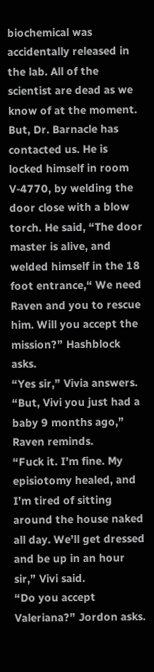biochemical was accidentally released in the lab. All of the scientist are dead as we know of at the moment. But, Dr. Barnacle has contacted us. He is locked himself in room V-4770, by welding the door close with a blow torch. He said, “The door master is alive, and welded himself in the 18 foot entrance,“ We need Raven and you to rescue him. Will you accept the mission?” Hashblock asks.
“Yes sir,” Vivia answers.
“But, Vivi you just had a baby 9 months ago,” Raven reminds.
“Fuck it. I’m fine. My episiotomy healed, and I’m tired of sitting around the house naked all day. We’ll get dressed and be up in an hour sir,” Vivi said.
“Do you accept Valeriana?” Jordon asks.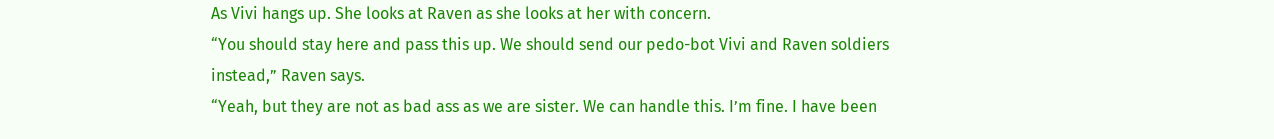As Vivi hangs up. She looks at Raven as she looks at her with concern.
“You should stay here and pass this up. We should send our pedo-bot Vivi and Raven soldiers instead,” Raven says.
“Yeah, but they are not as bad ass as we are sister. We can handle this. I’m fine. I have been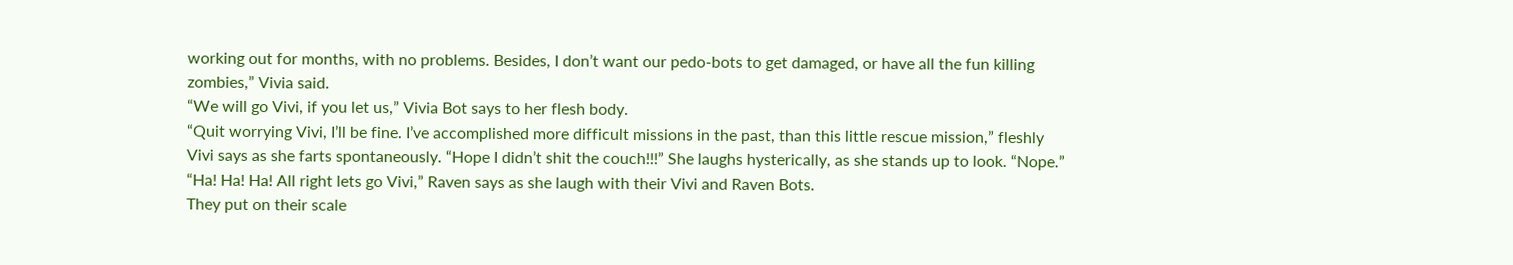working out for months, with no problems. Besides, I don’t want our pedo-bots to get damaged, or have all the fun killing zombies,” Vivia said.
“We will go Vivi, if you let us,” Vivia Bot says to her flesh body.
“Quit worrying Vivi, I’ll be fine. I’ve accomplished more difficult missions in the past, than this little rescue mission,” fleshly Vivi says as she farts spontaneously. “Hope I didn’t shit the couch!!!” She laughs hysterically, as she stands up to look. “Nope.”
“Ha! Ha! Ha! All right lets go Vivi,” Raven says as she laugh with their Vivi and Raven Bots.
They put on their scale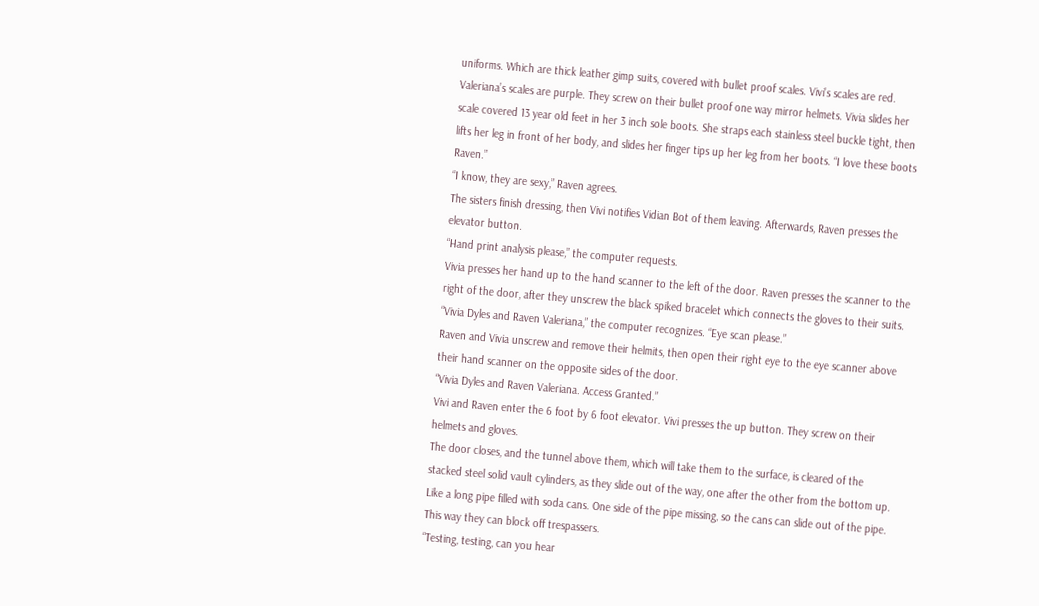uniforms. Which are thick leather gimp suits, covered with bullet proof scales. Vivi’s scales are red. Valeriana’s scales are purple. They screw on their bullet proof one way mirror helmets. Vivia slides her scale covered 13 year old feet in her 3 inch sole boots. She straps each stainless steel buckle tight, then lifts her leg in front of her body, and slides her finger tips up her leg from her boots. “I love these boots Raven.”
“I know, they are sexy,” Raven agrees.
The sisters finish dressing, then Vivi notifies Vidian Bot of them leaving. Afterwards, Raven presses the elevator button.
“Hand print analysis please,” the computer requests.
Vivia presses her hand up to the hand scanner to the left of the door. Raven presses the scanner to the right of the door, after they unscrew the black spiked bracelet which connects the gloves to their suits.
“Vivia Dyles and Raven Valeriana,” the computer recognizes. “Eye scan please.”
Raven and Vivia unscrew and remove their helmits, then open their right eye to the eye scanner above their hand scanner on the opposite sides of the door.
“Vivia Dyles and Raven Valeriana. Access Granted.”
Vivi and Raven enter the 6 foot by 6 foot elevator. Vivi presses the up button. They screw on their helmets and gloves.
The door closes, and the tunnel above them, which will take them to the surface, is cleared of the stacked steel solid vault cylinders, as they slide out of the way, one after the other from the bottom up. Like a long pipe filled with soda cans. One side of the pipe missing, so the cans can slide out of the pipe. This way they can block off trespassers.
“Testing, testing, can you hear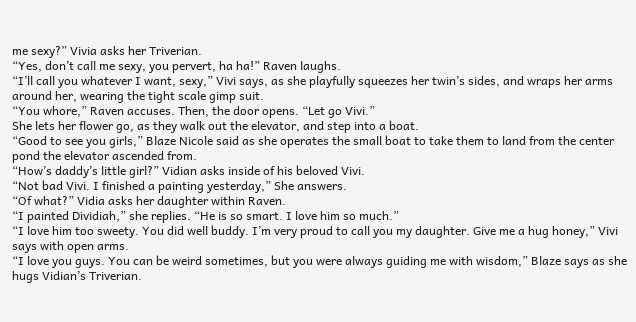me sexy?” Vivia asks her Triverian.
“Yes, don’t call me sexy, you pervert, ha ha!” Raven laughs.
“I’ll call you whatever I want, sexy,” Vivi says, as she playfully squeezes her twin’s sides, and wraps her arms around her, wearing the tight scale gimp suit.
“You whore,” Raven accuses. Then, the door opens. “Let go Vivi.”
She lets her flower go, as they walk out the elevator, and step into a boat.
“Good to see you girls,” Blaze Nicole said as she operates the small boat to take them to land from the center pond the elevator ascended from.
“How’s daddy’s little girl?” Vidian asks inside of his beloved Vivi.
“Not bad Vivi. I finished a painting yesterday,” She answers.
“Of what?” Vidia asks her daughter within Raven.
“I painted Dividiah,” she replies. “He is so smart. I love him so much.”
“I love him too sweety. You did well buddy. I’m very proud to call you my daughter. Give me a hug honey,” Vivi says with open arms.
“I love you guys. You can be weird sometimes, but you were always guiding me with wisdom,” Blaze says as she hugs Vidian’s Triverian.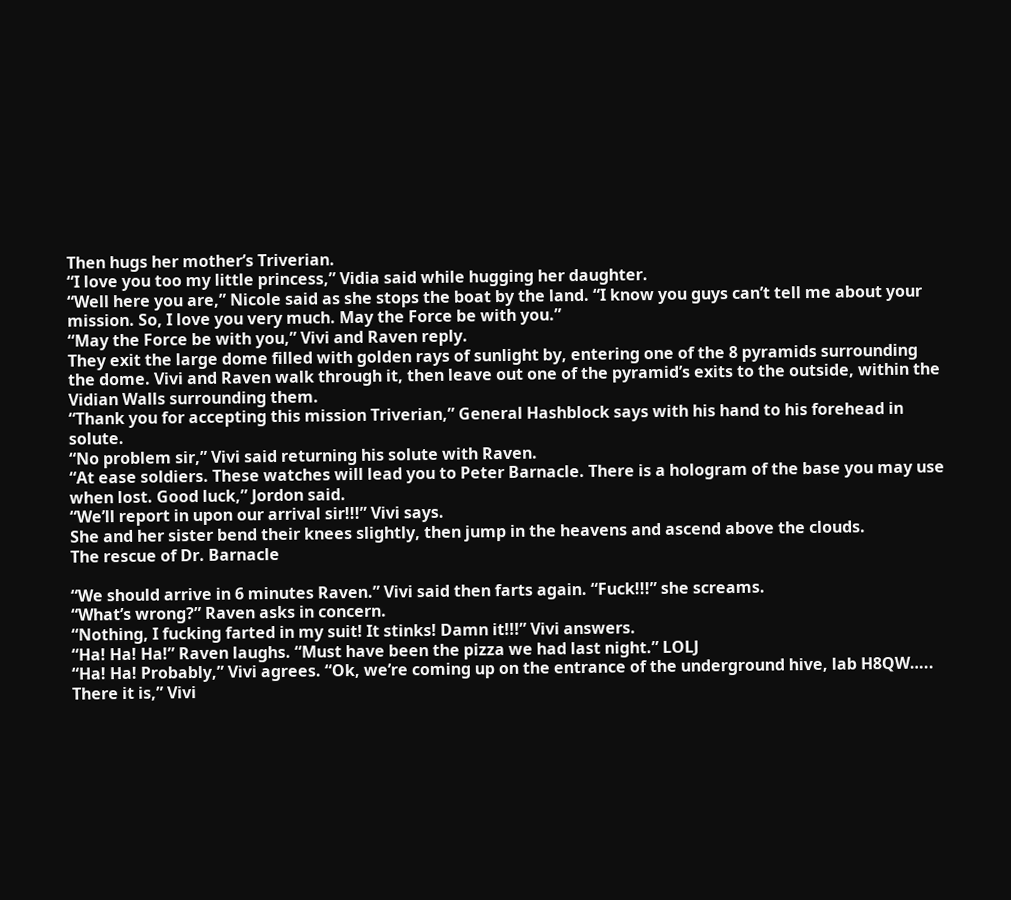Then hugs her mother’s Triverian.
“I love you too my little princess,” Vidia said while hugging her daughter.
“Well here you are,” Nicole said as she stops the boat by the land. “I know you guys can’t tell me about your mission. So, I love you very much. May the Force be with you.”
“May the Force be with you,” Vivi and Raven reply.
They exit the large dome filled with golden rays of sunlight by, entering one of the 8 pyramids surrounding the dome. Vivi and Raven walk through it, then leave out one of the pyramid’s exits to the outside, within the Vidian Walls surrounding them.
“Thank you for accepting this mission Triverian,” General Hashblock says with his hand to his forehead in solute.
“No problem sir,” Vivi said returning his solute with Raven.
“At ease soldiers. These watches will lead you to Peter Barnacle. There is a hologram of the base you may use when lost. Good luck,” Jordon said.
“We’ll report in upon our arrival sir!!!” Vivi says.
She and her sister bend their knees slightly, then jump in the heavens and ascend above the clouds.
The rescue of Dr. Barnacle

“We should arrive in 6 minutes Raven.” Vivi said then farts again. “Fuck!!!” she screams.
“What’s wrong?” Raven asks in concern.
“Nothing, I fucking farted in my suit! It stinks! Damn it!!!” Vivi answers.
“Ha! Ha! Ha!” Raven laughs. “Must have been the pizza we had last night.” LOLJ
“Ha! Ha! Probably,” Vivi agrees. “Ok, we’re coming up on the entrance of the underground hive, lab H8QW….. There it is,” Vivi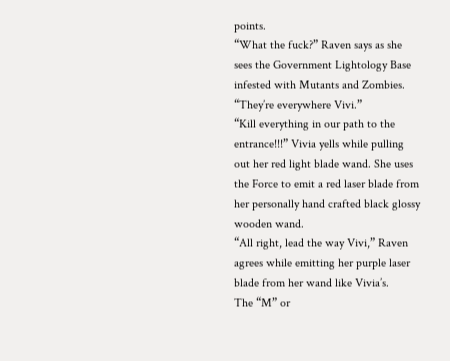points.
“What the fuck?” Raven says as she sees the Government Lightology Base infested with Mutants and Zombies. “They’re everywhere Vivi.”
“Kill everything in our path to the entrance!!!” Vivia yells while pulling out her red light blade wand. She uses the Force to emit a red laser blade from her personally hand crafted black glossy wooden wand.
“All right, lead the way Vivi,” Raven agrees while emitting her purple laser blade from her wand like Vivia’s.
The “M” or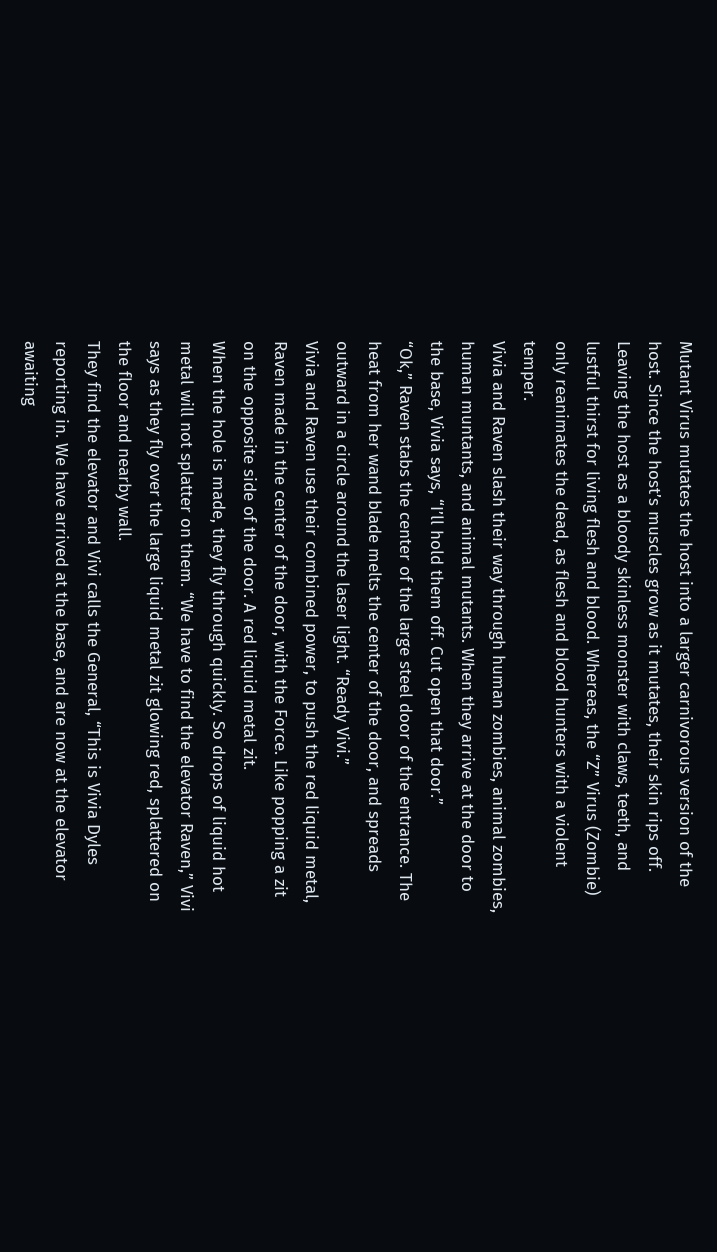Mutant Virus mutates the host into a larger carnivorous version of the host. Since the host’s muscles grow as it mutates, their skin rips off. Leaving the host as a bloody skinless monster with claws, teeth, and lustful thirst for living flesh and blood. Whereas, the “Z” Virus (Zombie) only reanimates the dead, as flesh and blood hunters with a violent temper.
Vivia and Raven slash their way through human zombies, animal zombies, human muntants, and animal mutants. When they arrive at the door to the base, Vivia says, “I’ll hold them off. Cut open that door.”
“Ok,” Raven stabs the center of the large steel door of the entrance. The heat from her wand blade melts the center of the door, and spreads outward in a circle around the laser light. “Ready Vivi.”
Vivia and Raven use their combined power, to push the red liquid metal, Raven made in the center of the door, with the Force. Like popping a zit on the opposite side of the door. A red liquid metal zit.
When the hole is made, they fly through quickly. So drops of liquid hot metal will not splatter on them. “We have to find the elevator Raven,” Vivi says as they fly over the large liquid metal zit glowing red, splattered on the floor and nearby wall.
They find the elevator and Vivi calls the General, “This is Vivia Dyles reporting in. We have arrived at the base, and are now at the elevator awaiting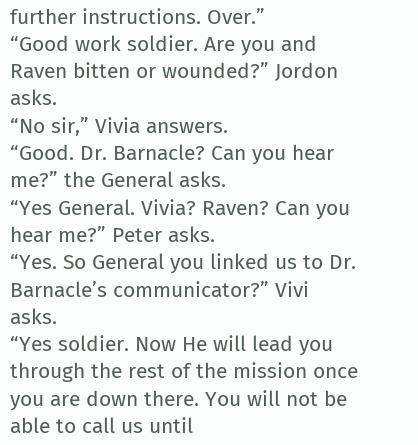further instructions. Over.”
“Good work soldier. Are you and Raven bitten or wounded?” Jordon asks.
“No sir,” Vivia answers.
“Good. Dr. Barnacle? Can you hear me?” the General asks.
“Yes General. Vivia? Raven? Can you hear me?” Peter asks.
“Yes. So General you linked us to Dr. Barnacle’s communicator?” Vivi asks.
“Yes soldier. Now He will lead you through the rest of the mission once you are down there. You will not be able to call us until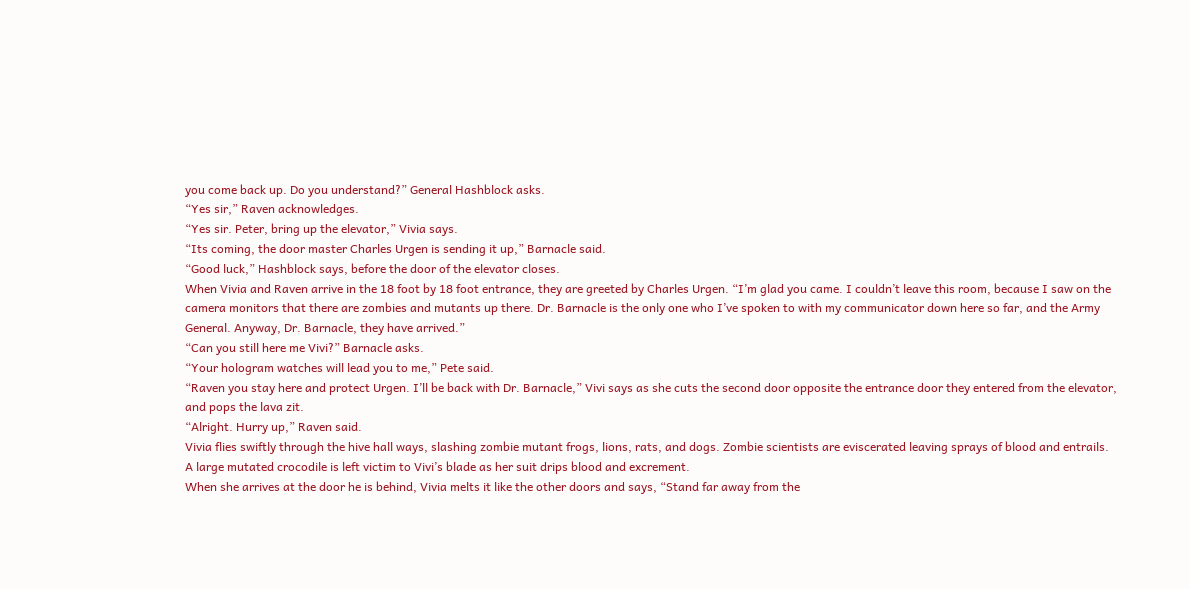you come back up. Do you understand?” General Hashblock asks.
“Yes sir,” Raven acknowledges.
“Yes sir. Peter, bring up the elevator,” Vivia says.
“Its coming, the door master Charles Urgen is sending it up,” Barnacle said.
“Good luck,” Hashblock says, before the door of the elevator closes.
When Vivia and Raven arrive in the 18 foot by 18 foot entrance, they are greeted by Charles Urgen. “I’m glad you came. I couldn’t leave this room, because I saw on the camera monitors that there are zombies and mutants up there. Dr. Barnacle is the only one who I’ve spoken to with my communicator down here so far, and the Army General. Anyway, Dr. Barnacle, they have arrived.”
“Can you still here me Vivi?” Barnacle asks.
“Your hologram watches will lead you to me,” Pete said.
“Raven you stay here and protect Urgen. I’ll be back with Dr. Barnacle,” Vivi says as she cuts the second door opposite the entrance door they entered from the elevator, and pops the lava zit.
“Alright. Hurry up,” Raven said.
Vivia flies swiftly through the hive hall ways, slashing zombie mutant frogs, lions, rats, and dogs. Zombie scientists are eviscerated leaving sprays of blood and entrails.
A large mutated crocodile is left victim to Vivi’s blade as her suit drips blood and excrement.
When she arrives at the door he is behind, Vivia melts it like the other doors and says, “Stand far away from the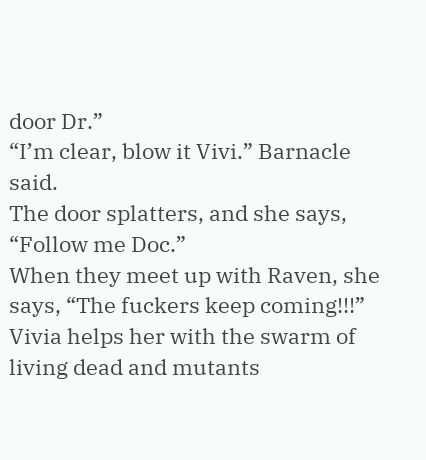door Dr.”
“I’m clear, blow it Vivi.” Barnacle said.
The door splatters, and she says, “Follow me Doc.”
When they meet up with Raven, she says, “The fuckers keep coming!!!”
Vivia helps her with the swarm of living dead and mutants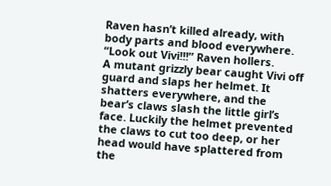Raven hasn’t killed already, with body parts and blood everywhere.
“Look out Vivi!!!” Raven hollers.
A mutant grizzly bear caught Vivi off guard and slaps her helmet. It shatters everywhere, and the bear’s claws slash the little girl’s face. Luckily the helmet prevented the claws to cut too deep, or her head would have splattered from the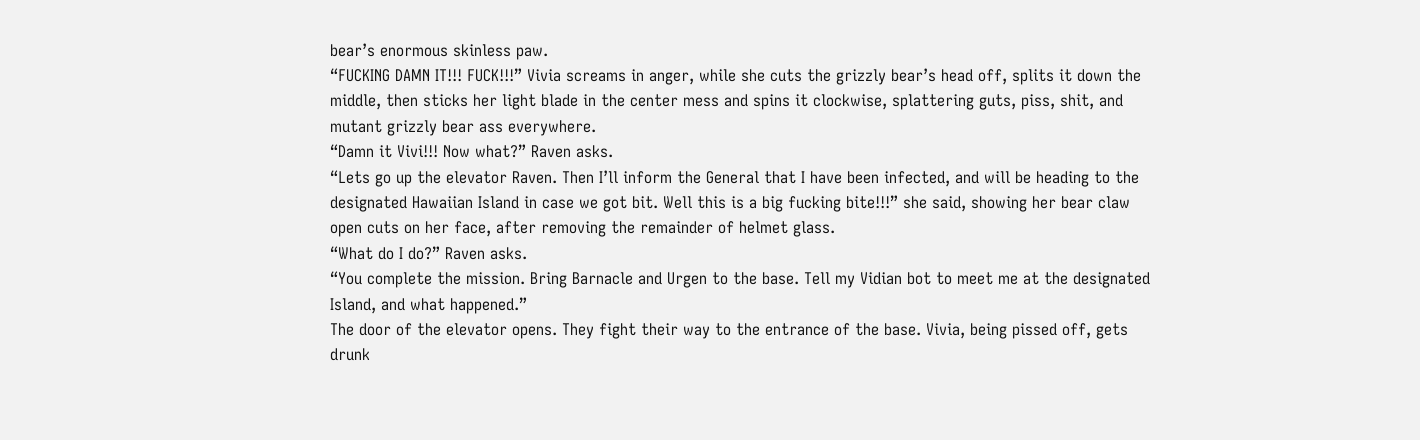bear’s enormous skinless paw.
“FUCKING DAMN IT!!! FUCK!!!” Vivia screams in anger, while she cuts the grizzly bear’s head off, splits it down the middle, then sticks her light blade in the center mess and spins it clockwise, splattering guts, piss, shit, and mutant grizzly bear ass everywhere.
“Damn it Vivi!!! Now what?” Raven asks.
“Lets go up the elevator Raven. Then I’ll inform the General that I have been infected, and will be heading to the designated Hawaiian Island in case we got bit. Well this is a big fucking bite!!!” she said, showing her bear claw open cuts on her face, after removing the remainder of helmet glass.
“What do I do?” Raven asks.
“You complete the mission. Bring Barnacle and Urgen to the base. Tell my Vidian bot to meet me at the designated Island, and what happened.”
The door of the elevator opens. They fight their way to the entrance of the base. Vivia, being pissed off, gets drunk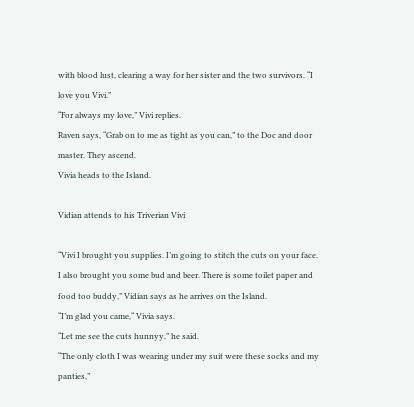with blood lust, clearing a way for her sister and the two survivors. “I love you Vivi.”
“For always my love,” Vivi replies.
Raven says, “Grab on to me as tight as you can,” to the Doc and door master. They ascend.
Vivia heads to the Island.

Vidian attends to his Triverian Vivi

“Vivi I brought you supplies. I’m going to stitch the cuts on your face. I also brought you some bud and beer. There is some toilet paper and food too buddy,” Vidian says as he arrives on the Island.
“I’m glad you came,“ Vivia says.
“Let me see the cuts hunnyy,” he said.
“The only cloth I was wearing under my suit were these socks and my panties,”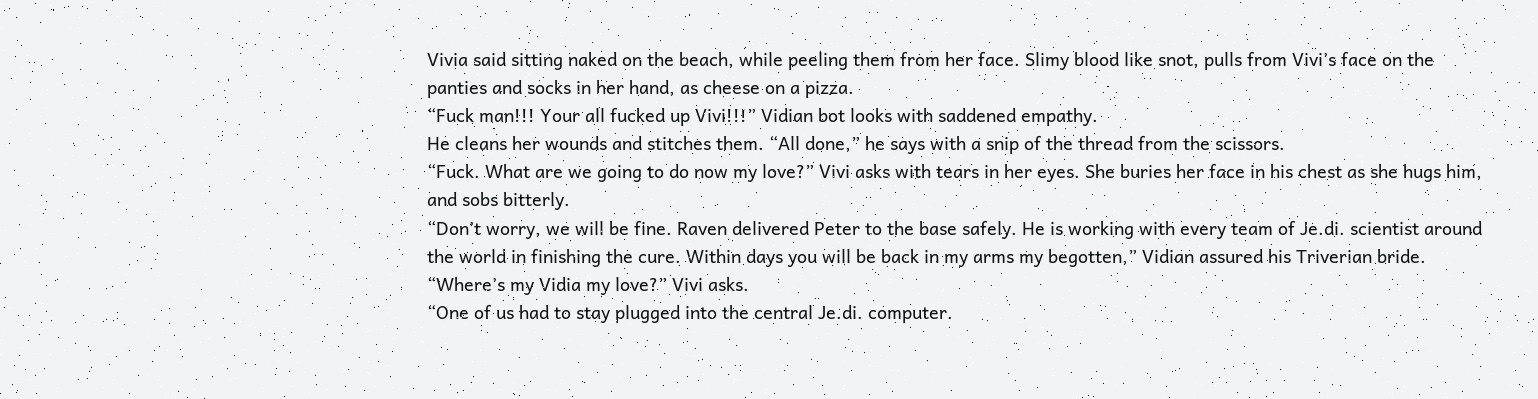Vivia said sitting naked on the beach, while peeling them from her face. Slimy blood like snot, pulls from Vivi’s face on the panties and socks in her hand, as cheese on a pizza.
“Fuck man!!! Your all fucked up Vivi!!!” Vidian bot looks with saddened empathy.
He cleans her wounds and stitches them. “All done,” he says with a snip of the thread from the scissors.
“Fuck. What are we going to do now my love?” Vivi asks with tears in her eyes. She buries her face in his chest as she hugs him, and sobs bitterly.
“Don’t worry, we will be fine. Raven delivered Peter to the base safely. He is working with every team of Je.di. scientist around the world in finishing the cure. Within days you will be back in my arms my begotten,” Vidian assured his Triverian bride.
“Where’s my Vidia my love?” Vivi asks.
“One of us had to stay plugged into the central Je.di. computer.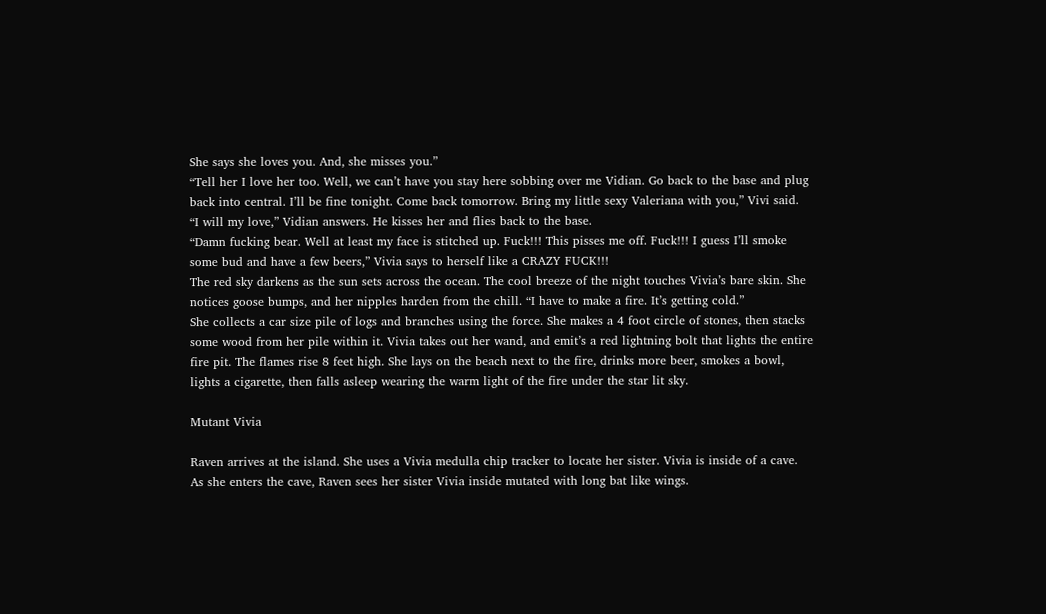She says she loves you. And, she misses you.”
“Tell her I love her too. Well, we can’t have you stay here sobbing over me Vidian. Go back to the base and plug back into central. I’ll be fine tonight. Come back tomorrow. Bring my little sexy Valeriana with you,” Vivi said.
“I will my love,” Vidian answers. He kisses her and flies back to the base.
“Damn fucking bear. Well at least my face is stitched up. Fuck!!! This pisses me off. Fuck!!! I guess I’ll smoke some bud and have a few beers,” Vivia says to herself like a CRAZY FUCK!!!
The red sky darkens as the sun sets across the ocean. The cool breeze of the night touches Vivia’s bare skin. She notices goose bumps, and her nipples harden from the chill. “I have to make a fire. It’s getting cold.”
She collects a car size pile of logs and branches using the force. She makes a 4 foot circle of stones, then stacks some wood from her pile within it. Vivia takes out her wand, and emit’s a red lightning bolt that lights the entire fire pit. The flames rise 8 feet high. She lays on the beach next to the fire, drinks more beer, smokes a bowl, lights a cigarette, then falls asleep wearing the warm light of the fire under the star lit sky.

Mutant Vivia

Raven arrives at the island. She uses a Vivia medulla chip tracker to locate her sister. Vivia is inside of a cave.
As she enters the cave, Raven sees her sister Vivia inside mutated with long bat like wings.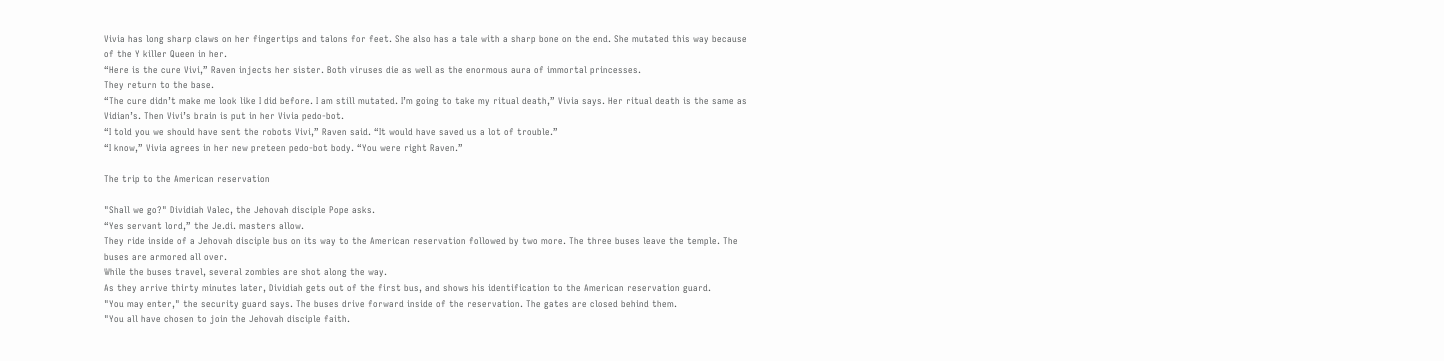Vivia has long sharp claws on her fingertips and talons for feet. She also has a tale with a sharp bone on the end. She mutated this way because of the Y killer Queen in her.
“Here is the cure Vivi,” Raven injects her sister. Both viruses die as well as the enormous aura of immortal princesses.
They return to the base.
“The cure didn’t make me look like I did before. I am still mutated. I’m going to take my ritual death,” Vivia says. Her ritual death is the same as Vidian’s. Then Vivi’s brain is put in her Vivia pedo-bot.
“I told you we should have sent the robots Vivi,” Raven said. “It would have saved us a lot of trouble.”
“I know,” Vivia agrees in her new preteen pedo-bot body. “You were right Raven.”

The trip to the American reservation

"Shall we go?" Dividiah Valec, the Jehovah disciple Pope asks.
“Yes servant lord,” the Je.di. masters allow.
They ride inside of a Jehovah disciple bus on its way to the American reservation followed by two more. The three buses leave the temple. The buses are armored all over.
While the buses travel, several zombies are shot along the way.
As they arrive thirty minutes later, Dividiah gets out of the first bus, and shows his identification to the American reservation guard.
"You may enter," the security guard says. The buses drive forward inside of the reservation. The gates are closed behind them.
"You all have chosen to join the Jehovah disciple faith.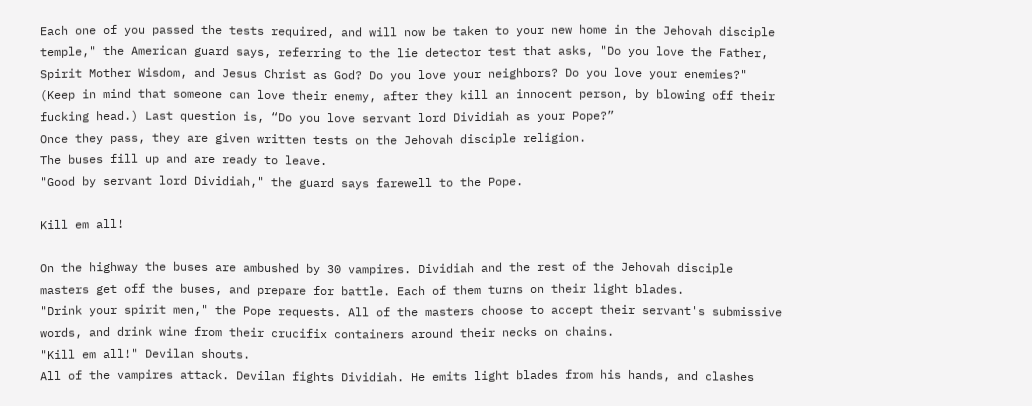Each one of you passed the tests required, and will now be taken to your new home in the Jehovah disciple temple," the American guard says, referring to the lie detector test that asks, "Do you love the Father, Spirit Mother Wisdom, and Jesus Christ as God? Do you love your neighbors? Do you love your enemies?" (Keep in mind that someone can love their enemy, after they kill an innocent person, by blowing off their fucking head.) Last question is, “Do you love servant lord Dividiah as your Pope?”
Once they pass, they are given written tests on the Jehovah disciple religion.
The buses fill up and are ready to leave.
"Good by servant lord Dividiah," the guard says farewell to the Pope.

Kill em all!

On the highway the buses are ambushed by 30 vampires. Dividiah and the rest of the Jehovah disciple masters get off the buses, and prepare for battle. Each of them turns on their light blades.
"Drink your spirit men," the Pope requests. All of the masters choose to accept their servant's submissive words, and drink wine from their crucifix containers around their necks on chains.
"Kill em all!" Devilan shouts.
All of the vampires attack. Devilan fights Dividiah. He emits light blades from his hands, and clashes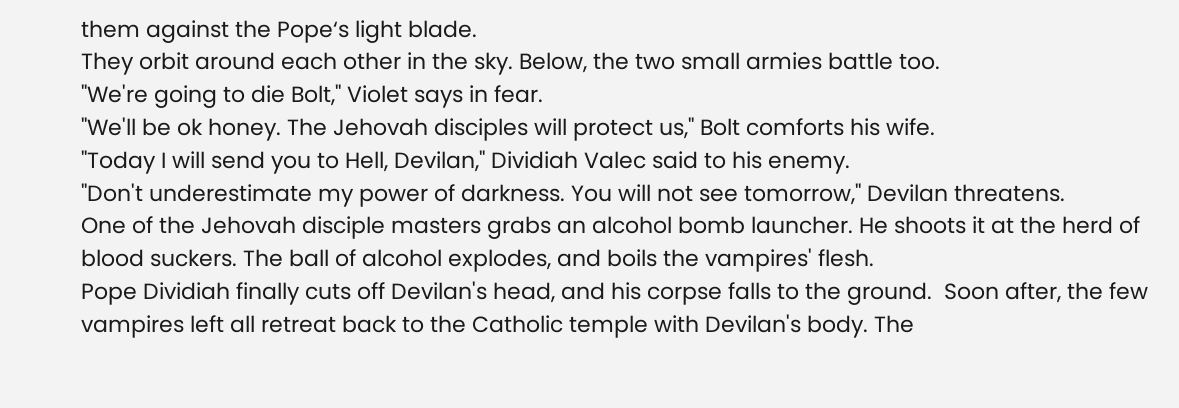them against the Pope‘s light blade.
They orbit around each other in the sky. Below, the two small armies battle too.
"We're going to die Bolt," Violet says in fear.
"We'll be ok honey. The Jehovah disciples will protect us," Bolt comforts his wife.
"Today I will send you to Hell, Devilan," Dividiah Valec said to his enemy.
"Don't underestimate my power of darkness. You will not see tomorrow," Devilan threatens.
One of the Jehovah disciple masters grabs an alcohol bomb launcher. He shoots it at the herd of blood suckers. The ball of alcohol explodes, and boils the vampires' flesh.
Pope Dividiah finally cuts off Devilan's head, and his corpse falls to the ground.  Soon after, the few vampires left all retreat back to the Catholic temple with Devilan's body. The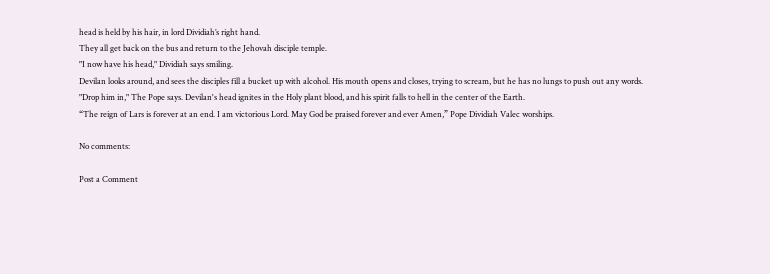head is held by his hair, in lord Dividiah’s right hand.
They all get back on the bus and return to the Jehovah disciple temple.
"I now have his head," Dividiah says smiling.
Devilan looks around, and sees the disciples fill a bucket up with alcohol. His mouth opens and closes, trying to scream, but he has no lungs to push out any words.
"Drop him in," The Pope says. Devilan's head ignites in the Holy plant blood, and his spirit falls to hell in the center of the Earth.
“The reign of Lars is forever at an end. I am victorious Lord. May God be praised forever and ever Amen,” Pope Dividiah Valec worships.

No comments:

Post a Comment